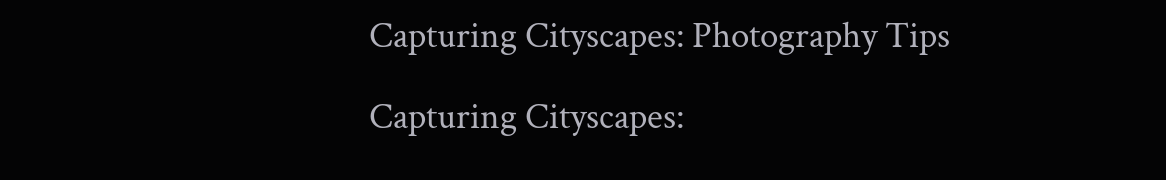Capturing Cityscapes: Photography Tips

Capturing Cityscapes: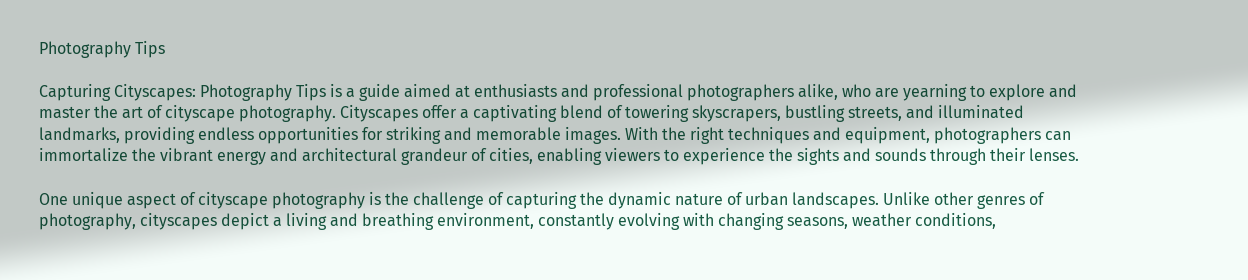Photography Tips

Capturing Cityscapes: Photography Tips is a guide aimed at enthusiasts and professional photographers alike, who are yearning to explore and master the art of cityscape photography. Cityscapes offer a captivating blend of towering skyscrapers, bustling streets, and illuminated landmarks, providing endless opportunities for striking and memorable images. With the right techniques and equipment, photographers can immortalize the vibrant energy and architectural grandeur of cities, enabling viewers to experience the sights and sounds through their lenses.

One unique aspect of cityscape photography is the challenge of capturing the dynamic nature of urban landscapes. Unlike other genres of photography, cityscapes depict a living and breathing environment, constantly evolving with changing seasons, weather conditions,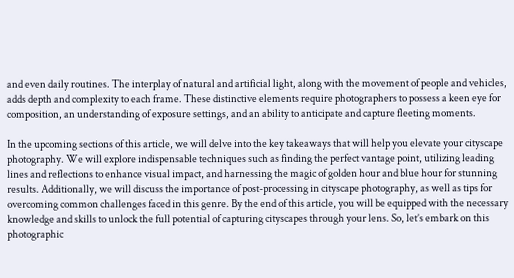and even daily routines. The interplay of natural and artificial light, along with the movement of people and vehicles, adds depth and complexity to each frame. These distinctive elements require photographers to possess a keen eye for composition, an understanding of exposure settings, and an ability to anticipate and capture fleeting moments.

In the upcoming sections of this article, we will delve into the key takeaways that will help you elevate your cityscape photography. We will explore indispensable techniques such as finding the perfect vantage point, utilizing leading lines and reflections to enhance visual impact, and harnessing the magic of golden hour and blue hour for stunning results. Additionally, we will discuss the importance of post-processing in cityscape photography, as well as tips for overcoming common challenges faced in this genre. By the end of this article, you will be equipped with the necessary knowledge and skills to unlock the full potential of capturing cityscapes through your lens. So, let’s embark on this photographic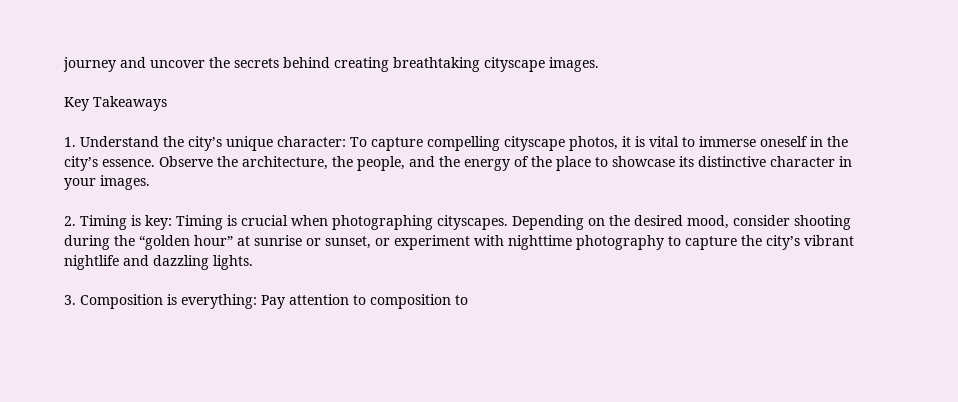journey and uncover the secrets behind creating breathtaking cityscape images.

Key Takeaways

1. Understand the city’s unique character: To capture compelling cityscape photos, it is vital to immerse oneself in the city’s essence. Observe the architecture, the people, and the energy of the place to showcase its distinctive character in your images.

2. Timing is key: Timing is crucial when photographing cityscapes. Depending on the desired mood, consider shooting during the “golden hour” at sunrise or sunset, or experiment with nighttime photography to capture the city’s vibrant nightlife and dazzling lights.

3. Composition is everything: Pay attention to composition to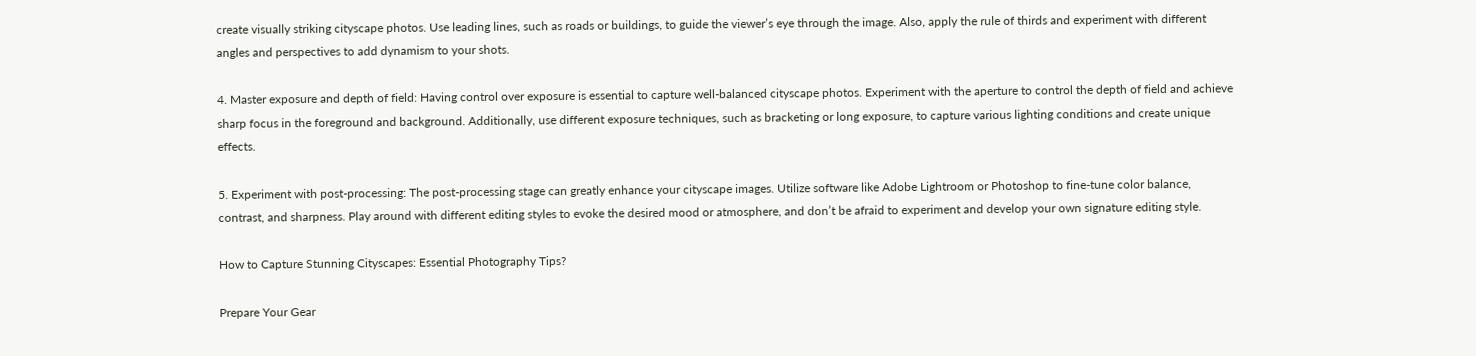create visually striking cityscape photos. Use leading lines, such as roads or buildings, to guide the viewer’s eye through the image. Also, apply the rule of thirds and experiment with different angles and perspectives to add dynamism to your shots.

4. Master exposure and depth of field: Having control over exposure is essential to capture well-balanced cityscape photos. Experiment with the aperture to control the depth of field and achieve sharp focus in the foreground and background. Additionally, use different exposure techniques, such as bracketing or long exposure, to capture various lighting conditions and create unique effects.

5. Experiment with post-processing: The post-processing stage can greatly enhance your cityscape images. Utilize software like Adobe Lightroom or Photoshop to fine-tune color balance, contrast, and sharpness. Play around with different editing styles to evoke the desired mood or atmosphere, and don’t be afraid to experiment and develop your own signature editing style.

How to Capture Stunning Cityscapes: Essential Photography Tips?

Prepare Your Gear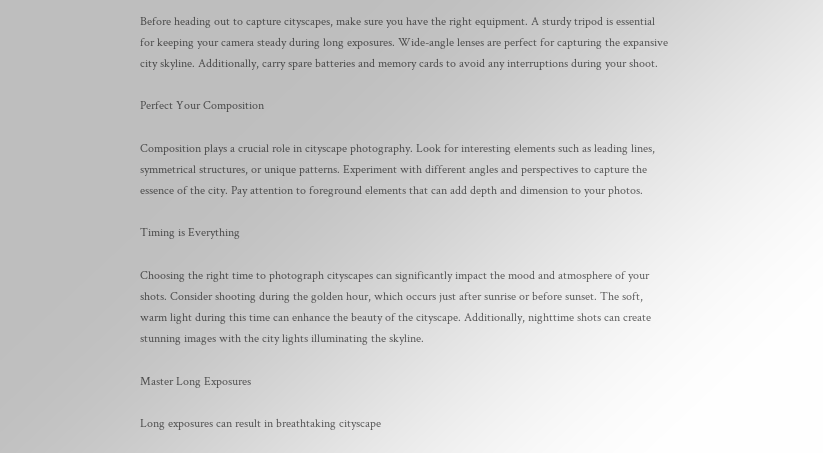Before heading out to capture cityscapes, make sure you have the right equipment. A sturdy tripod is essential for keeping your camera steady during long exposures. Wide-angle lenses are perfect for capturing the expansive city skyline. Additionally, carry spare batteries and memory cards to avoid any interruptions during your shoot.

Perfect Your Composition

Composition plays a crucial role in cityscape photography. Look for interesting elements such as leading lines, symmetrical structures, or unique patterns. Experiment with different angles and perspectives to capture the essence of the city. Pay attention to foreground elements that can add depth and dimension to your photos.

Timing is Everything

Choosing the right time to photograph cityscapes can significantly impact the mood and atmosphere of your shots. Consider shooting during the golden hour, which occurs just after sunrise or before sunset. The soft, warm light during this time can enhance the beauty of the cityscape. Additionally, nighttime shots can create stunning images with the city lights illuminating the skyline.

Master Long Exposures

Long exposures can result in breathtaking cityscape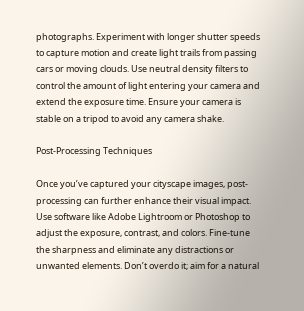photographs. Experiment with longer shutter speeds to capture motion and create light trails from passing cars or moving clouds. Use neutral density filters to control the amount of light entering your camera and extend the exposure time. Ensure your camera is stable on a tripod to avoid any camera shake.

Post-Processing Techniques

Once you’ve captured your cityscape images, post-processing can further enhance their visual impact. Use software like Adobe Lightroom or Photoshop to adjust the exposure, contrast, and colors. Fine-tune the sharpness and eliminate any distractions or unwanted elements. Don’t overdo it; aim for a natural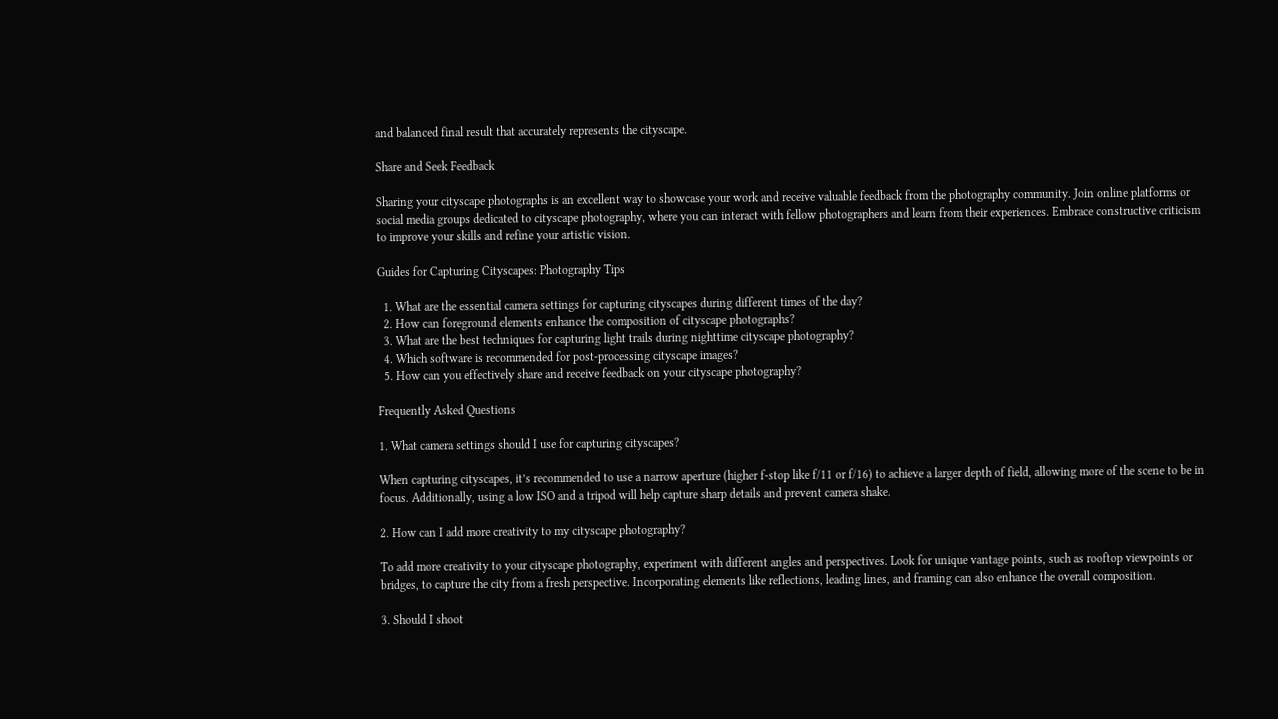and balanced final result that accurately represents the cityscape.

Share and Seek Feedback

Sharing your cityscape photographs is an excellent way to showcase your work and receive valuable feedback from the photography community. Join online platforms or social media groups dedicated to cityscape photography, where you can interact with fellow photographers and learn from their experiences. Embrace constructive criticism to improve your skills and refine your artistic vision.

Guides for Capturing Cityscapes: Photography Tips

  1. What are the essential camera settings for capturing cityscapes during different times of the day?
  2. How can foreground elements enhance the composition of cityscape photographs?
  3. What are the best techniques for capturing light trails during nighttime cityscape photography?
  4. Which software is recommended for post-processing cityscape images?
  5. How can you effectively share and receive feedback on your cityscape photography?

Frequently Asked Questions

1. What camera settings should I use for capturing cityscapes?

When capturing cityscapes, it’s recommended to use a narrow aperture (higher f-stop like f/11 or f/16) to achieve a larger depth of field, allowing more of the scene to be in focus. Additionally, using a low ISO and a tripod will help capture sharp details and prevent camera shake.

2. How can I add more creativity to my cityscape photography?

To add more creativity to your cityscape photography, experiment with different angles and perspectives. Look for unique vantage points, such as rooftop viewpoints or bridges, to capture the city from a fresh perspective. Incorporating elements like reflections, leading lines, and framing can also enhance the overall composition.

3. Should I shoot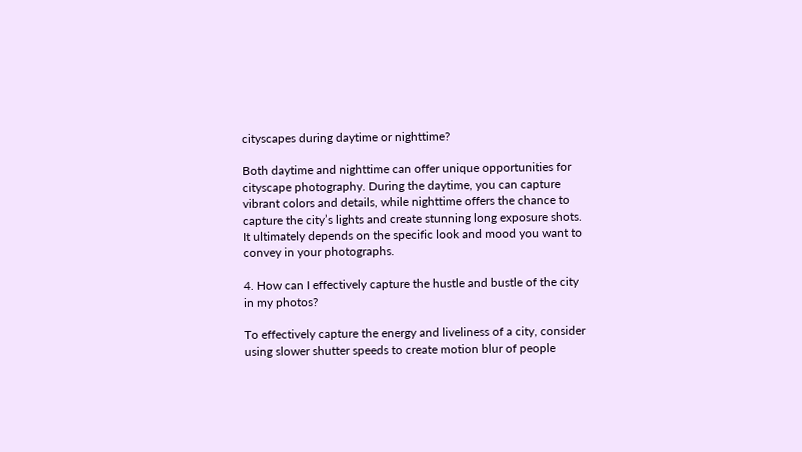cityscapes during daytime or nighttime?

Both daytime and nighttime can offer unique opportunities for cityscape photography. During the daytime, you can capture vibrant colors and details, while nighttime offers the chance to capture the city’s lights and create stunning long exposure shots. It ultimately depends on the specific look and mood you want to convey in your photographs.

4. How can I effectively capture the hustle and bustle of the city in my photos?

To effectively capture the energy and liveliness of a city, consider using slower shutter speeds to create motion blur of people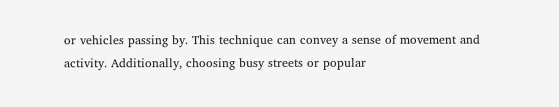or vehicles passing by. This technique can convey a sense of movement and activity. Additionally, choosing busy streets or popular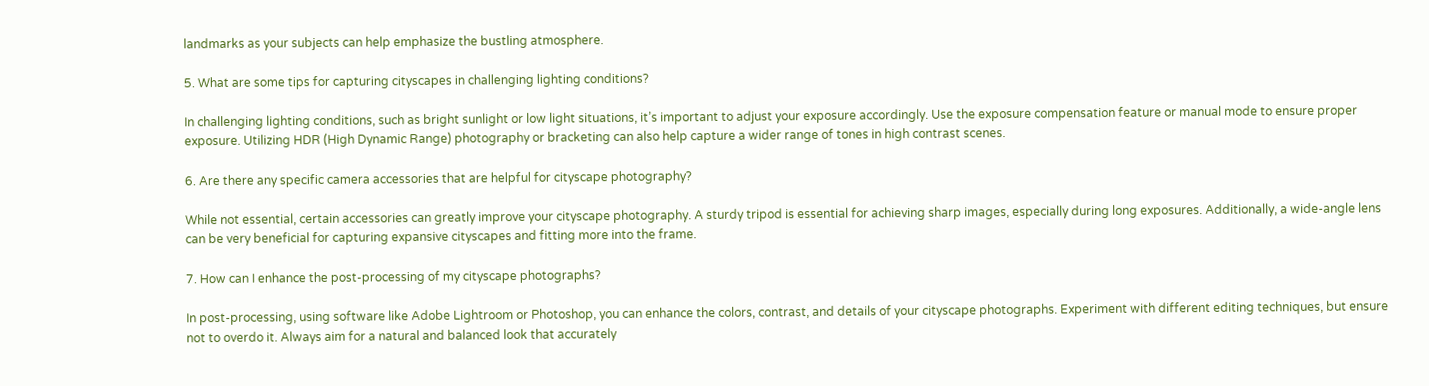landmarks as your subjects can help emphasize the bustling atmosphere.

5. What are some tips for capturing cityscapes in challenging lighting conditions?

In challenging lighting conditions, such as bright sunlight or low light situations, it’s important to adjust your exposure accordingly. Use the exposure compensation feature or manual mode to ensure proper exposure. Utilizing HDR (High Dynamic Range) photography or bracketing can also help capture a wider range of tones in high contrast scenes.

6. Are there any specific camera accessories that are helpful for cityscape photography?

While not essential, certain accessories can greatly improve your cityscape photography. A sturdy tripod is essential for achieving sharp images, especially during long exposures. Additionally, a wide-angle lens can be very beneficial for capturing expansive cityscapes and fitting more into the frame.

7. How can I enhance the post-processing of my cityscape photographs?

In post-processing, using software like Adobe Lightroom or Photoshop, you can enhance the colors, contrast, and details of your cityscape photographs. Experiment with different editing techniques, but ensure not to overdo it. Always aim for a natural and balanced look that accurately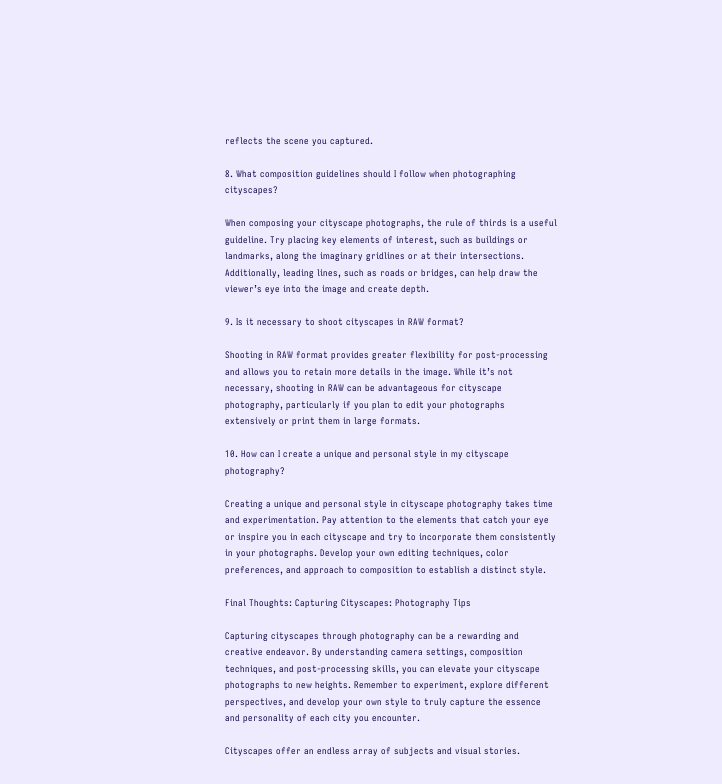reflects the scene you captured.

8. What composition guidelines should I follow when photographing cityscapes?

When composing your cityscape photographs, the rule of thirds is a useful guideline. Try placing key elements of interest, such as buildings or landmarks, along the imaginary gridlines or at their intersections. Additionally, leading lines, such as roads or bridges, can help draw the viewer’s eye into the image and create depth.

9. Is it necessary to shoot cityscapes in RAW format?

Shooting in RAW format provides greater flexibility for post-processing and allows you to retain more details in the image. While it’s not necessary, shooting in RAW can be advantageous for cityscape photography, particularly if you plan to edit your photographs extensively or print them in large formats.

10. How can I create a unique and personal style in my cityscape photography?

Creating a unique and personal style in cityscape photography takes time and experimentation. Pay attention to the elements that catch your eye or inspire you in each cityscape and try to incorporate them consistently in your photographs. Develop your own editing techniques, color preferences, and approach to composition to establish a distinct style.

Final Thoughts: Capturing Cityscapes: Photography Tips

Capturing cityscapes through photography can be a rewarding and creative endeavor. By understanding camera settings, composition techniques, and post-processing skills, you can elevate your cityscape photographs to new heights. Remember to experiment, explore different perspectives, and develop your own style to truly capture the essence and personality of each city you encounter.

Cityscapes offer an endless array of subjects and visual stories.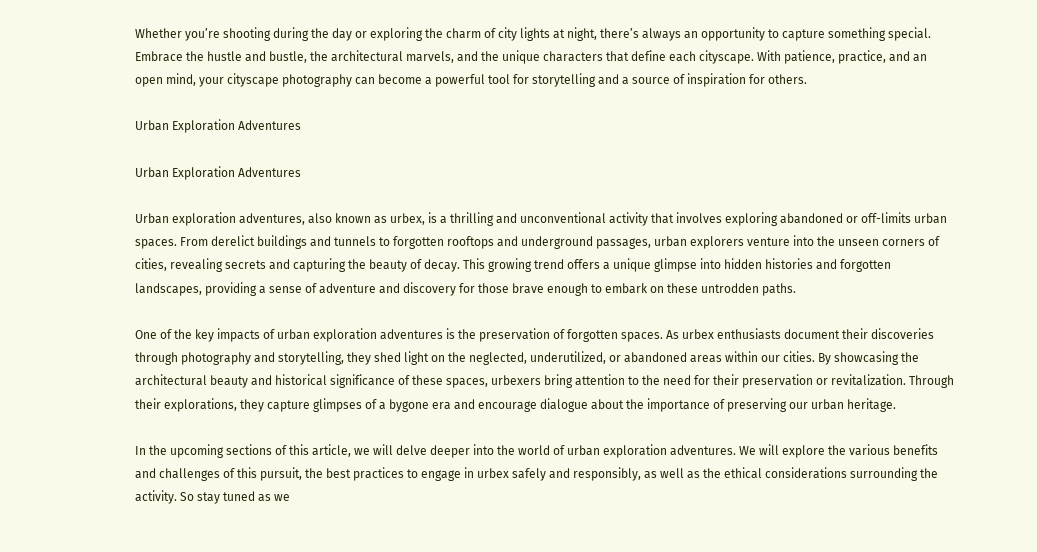Whether you’re shooting during the day or exploring the charm of city lights at night, there’s always an opportunity to capture something special. Embrace the hustle and bustle, the architectural marvels, and the unique characters that define each cityscape. With patience, practice, and an open mind, your cityscape photography can become a powerful tool for storytelling and a source of inspiration for others.

Urban Exploration Adventures

Urban Exploration Adventures

Urban exploration adventures, also known as urbex, is a thrilling and unconventional activity that involves exploring abandoned or off-limits urban spaces. From derelict buildings and tunnels to forgotten rooftops and underground passages, urban explorers venture into the unseen corners of cities, revealing secrets and capturing the beauty of decay. This growing trend offers a unique glimpse into hidden histories and forgotten landscapes, providing a sense of adventure and discovery for those brave enough to embark on these untrodden paths.

One of the key impacts of urban exploration adventures is the preservation of forgotten spaces. As urbex enthusiasts document their discoveries through photography and storytelling, they shed light on the neglected, underutilized, or abandoned areas within our cities. By showcasing the architectural beauty and historical significance of these spaces, urbexers bring attention to the need for their preservation or revitalization. Through their explorations, they capture glimpses of a bygone era and encourage dialogue about the importance of preserving our urban heritage.

In the upcoming sections of this article, we will delve deeper into the world of urban exploration adventures. We will explore the various benefits and challenges of this pursuit, the best practices to engage in urbex safely and responsibly, as well as the ethical considerations surrounding the activity. So stay tuned as we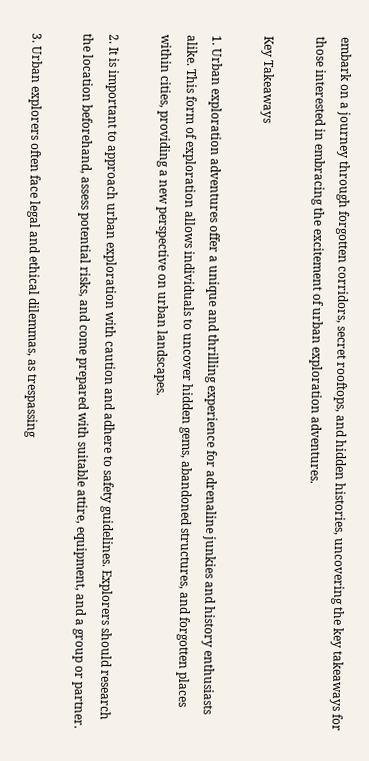embark on a journey through forgotten corridors, secret rooftops, and hidden histories, uncovering the key takeaways for those interested in embracing the excitement of urban exploration adventures.

Key Takeaways

1. Urban exploration adventures offer a unique and thrilling experience for adrenaline junkies and history enthusiasts alike. This form of exploration allows individuals to uncover hidden gems, abandoned structures, and forgotten places within cities, providing a new perspective on urban landscapes.

2. It is important to approach urban exploration with caution and adhere to safety guidelines. Explorers should research the location beforehand, assess potential risks, and come prepared with suitable attire, equipment, and a group or partner.

3. Urban explorers often face legal and ethical dilemmas, as trespassing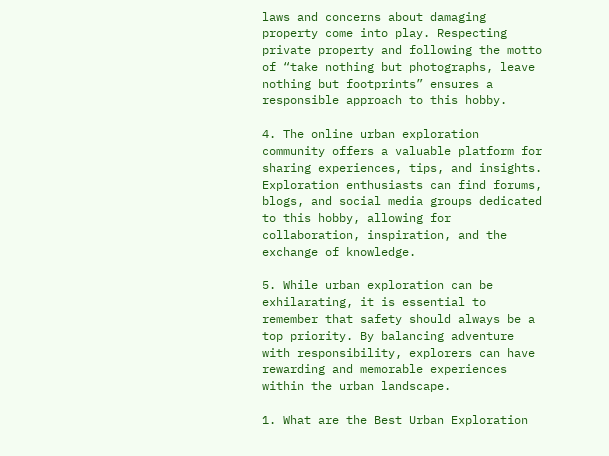laws and concerns about damaging property come into play. Respecting private property and following the motto of “take nothing but photographs, leave nothing but footprints” ensures a responsible approach to this hobby.

4. The online urban exploration community offers a valuable platform for sharing experiences, tips, and insights. Exploration enthusiasts can find forums, blogs, and social media groups dedicated to this hobby, allowing for collaboration, inspiration, and the exchange of knowledge.

5. While urban exploration can be exhilarating, it is essential to remember that safety should always be a top priority. By balancing adventure with responsibility, explorers can have rewarding and memorable experiences within the urban landscape.

1. What are the Best Urban Exploration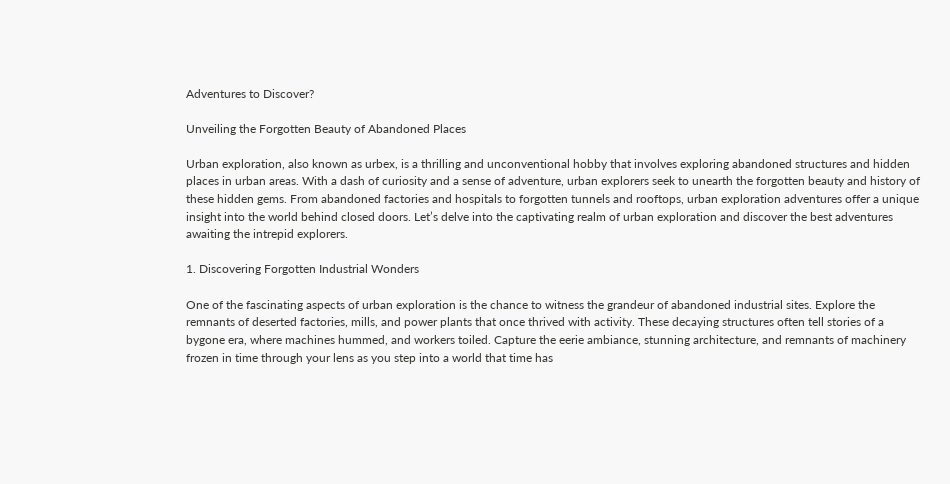Adventures to Discover?

Unveiling the Forgotten Beauty of Abandoned Places

Urban exploration, also known as urbex, is a thrilling and unconventional hobby that involves exploring abandoned structures and hidden places in urban areas. With a dash of curiosity and a sense of adventure, urban explorers seek to unearth the forgotten beauty and history of these hidden gems. From abandoned factories and hospitals to forgotten tunnels and rooftops, urban exploration adventures offer a unique insight into the world behind closed doors. Let’s delve into the captivating realm of urban exploration and discover the best adventures awaiting the intrepid explorers.

1. Discovering Forgotten Industrial Wonders

One of the fascinating aspects of urban exploration is the chance to witness the grandeur of abandoned industrial sites. Explore the remnants of deserted factories, mills, and power plants that once thrived with activity. These decaying structures often tell stories of a bygone era, where machines hummed, and workers toiled. Capture the eerie ambiance, stunning architecture, and remnants of machinery frozen in time through your lens as you step into a world that time has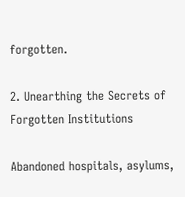forgotten.

2. Unearthing the Secrets of Forgotten Institutions

Abandoned hospitals, asylums,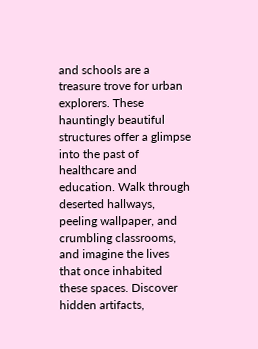and schools are a treasure trove for urban explorers. These hauntingly beautiful structures offer a glimpse into the past of healthcare and education. Walk through deserted hallways, peeling wallpaper, and crumbling classrooms, and imagine the lives that once inhabited these spaces. Discover hidden artifacts,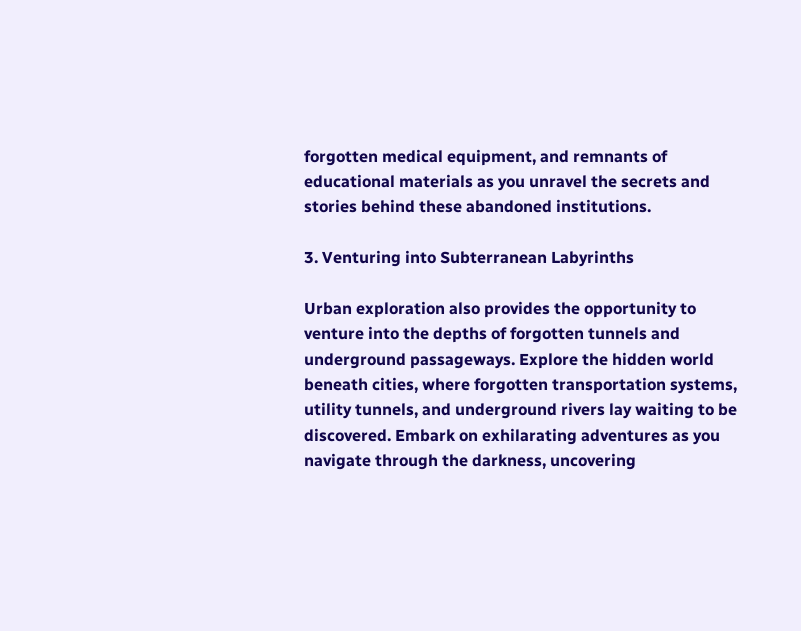forgotten medical equipment, and remnants of educational materials as you unravel the secrets and stories behind these abandoned institutions.

3. Venturing into Subterranean Labyrinths

Urban exploration also provides the opportunity to venture into the depths of forgotten tunnels and underground passageways. Explore the hidden world beneath cities, where forgotten transportation systems, utility tunnels, and underground rivers lay waiting to be discovered. Embark on exhilarating adventures as you navigate through the darkness, uncovering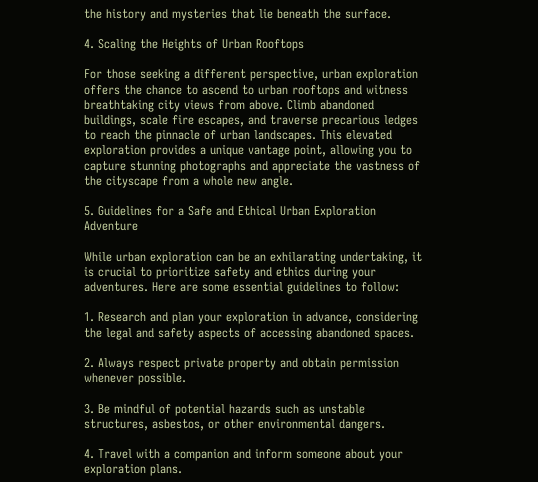the history and mysteries that lie beneath the surface.

4. Scaling the Heights of Urban Rooftops

For those seeking a different perspective, urban exploration offers the chance to ascend to urban rooftops and witness breathtaking city views from above. Climb abandoned buildings, scale fire escapes, and traverse precarious ledges to reach the pinnacle of urban landscapes. This elevated exploration provides a unique vantage point, allowing you to capture stunning photographs and appreciate the vastness of the cityscape from a whole new angle.

5. Guidelines for a Safe and Ethical Urban Exploration Adventure

While urban exploration can be an exhilarating undertaking, it is crucial to prioritize safety and ethics during your adventures. Here are some essential guidelines to follow:

1. Research and plan your exploration in advance, considering the legal and safety aspects of accessing abandoned spaces.

2. Always respect private property and obtain permission whenever possible.

3. Be mindful of potential hazards such as unstable structures, asbestos, or other environmental dangers.

4. Travel with a companion and inform someone about your exploration plans.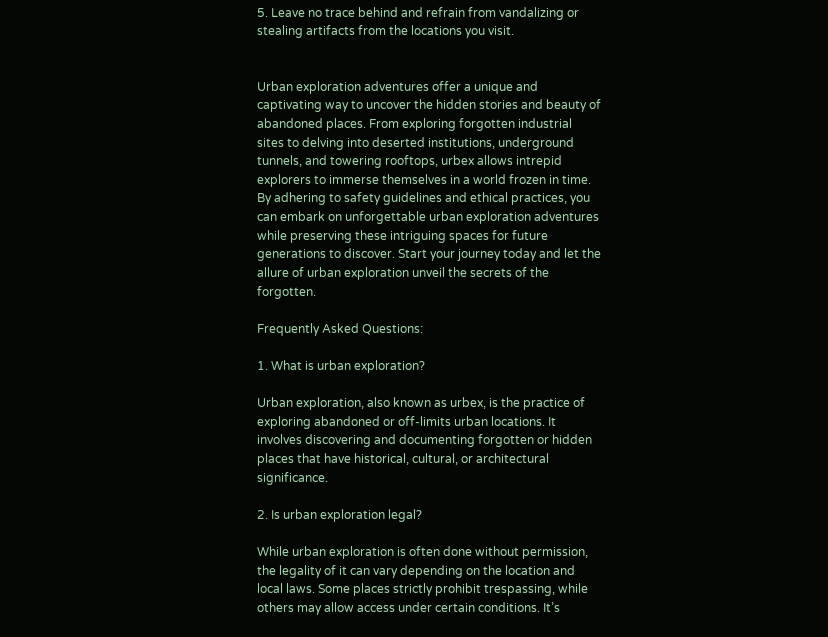5. Leave no trace behind and refrain from vandalizing or stealing artifacts from the locations you visit.


Urban exploration adventures offer a unique and captivating way to uncover the hidden stories and beauty of abandoned places. From exploring forgotten industrial sites to delving into deserted institutions, underground tunnels, and towering rooftops, urbex allows intrepid explorers to immerse themselves in a world frozen in time. By adhering to safety guidelines and ethical practices, you can embark on unforgettable urban exploration adventures while preserving these intriguing spaces for future generations to discover. Start your journey today and let the allure of urban exploration unveil the secrets of the forgotten.

Frequently Asked Questions:

1. What is urban exploration?

Urban exploration, also known as urbex, is the practice of exploring abandoned or off-limits urban locations. It involves discovering and documenting forgotten or hidden places that have historical, cultural, or architectural significance.

2. Is urban exploration legal?

While urban exploration is often done without permission, the legality of it can vary depending on the location and local laws. Some places strictly prohibit trespassing, while others may allow access under certain conditions. It’s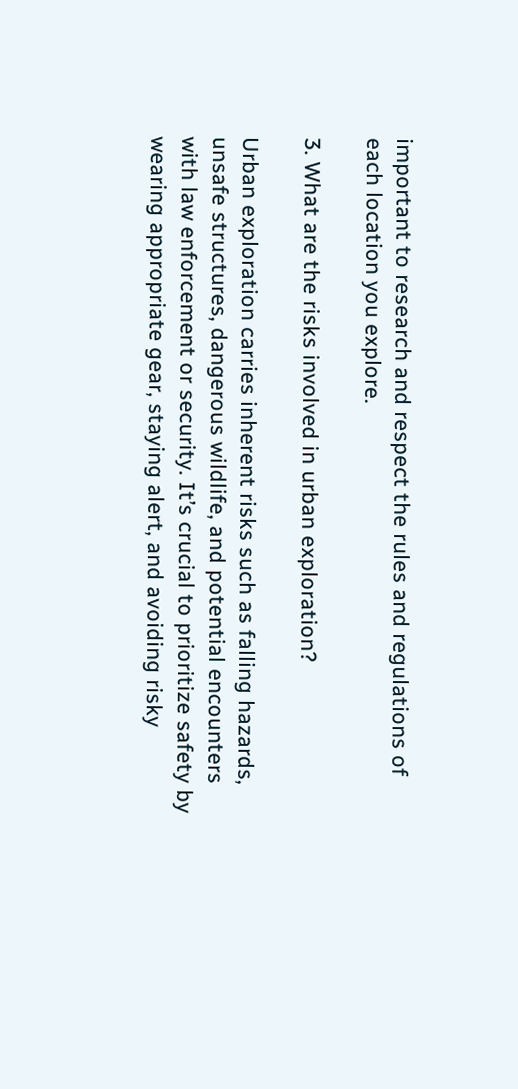important to research and respect the rules and regulations of each location you explore.

3. What are the risks involved in urban exploration?

Urban exploration carries inherent risks such as falling hazards, unsafe structures, dangerous wildlife, and potential encounters with law enforcement or security. It’s crucial to prioritize safety by wearing appropriate gear, staying alert, and avoiding risky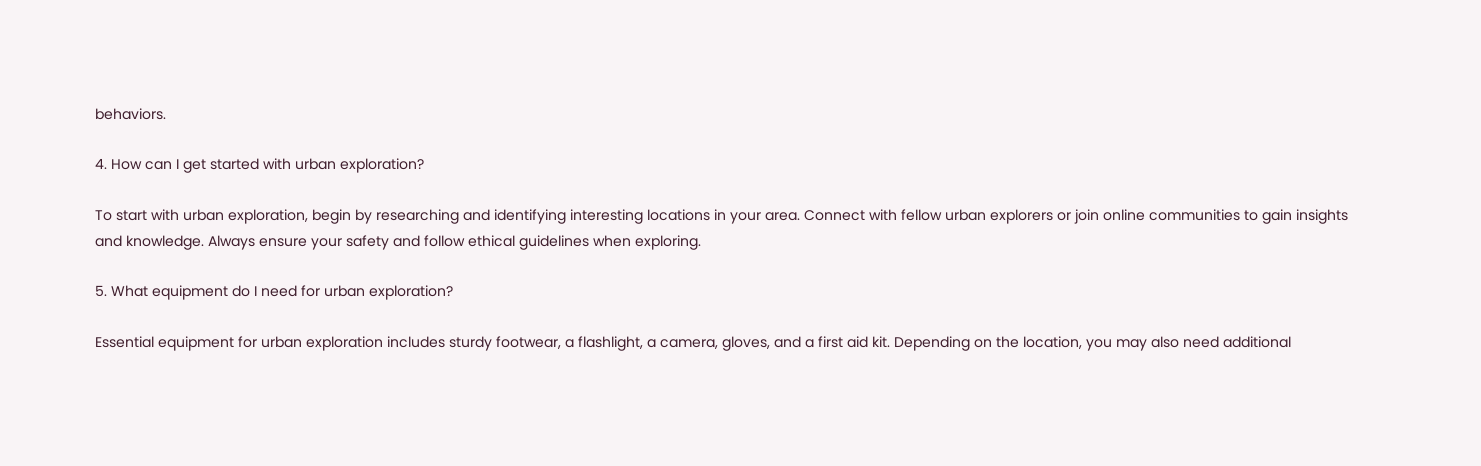behaviors.

4. How can I get started with urban exploration?

To start with urban exploration, begin by researching and identifying interesting locations in your area. Connect with fellow urban explorers or join online communities to gain insights and knowledge. Always ensure your safety and follow ethical guidelines when exploring.

5. What equipment do I need for urban exploration?

Essential equipment for urban exploration includes sturdy footwear, a flashlight, a camera, gloves, and a first aid kit. Depending on the location, you may also need additional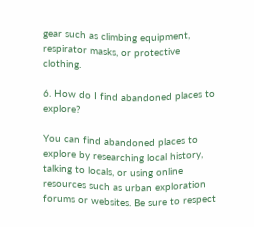gear such as climbing equipment, respirator masks, or protective clothing.

6. How do I find abandoned places to explore?

You can find abandoned places to explore by researching local history, talking to locals, or using online resources such as urban exploration forums or websites. Be sure to respect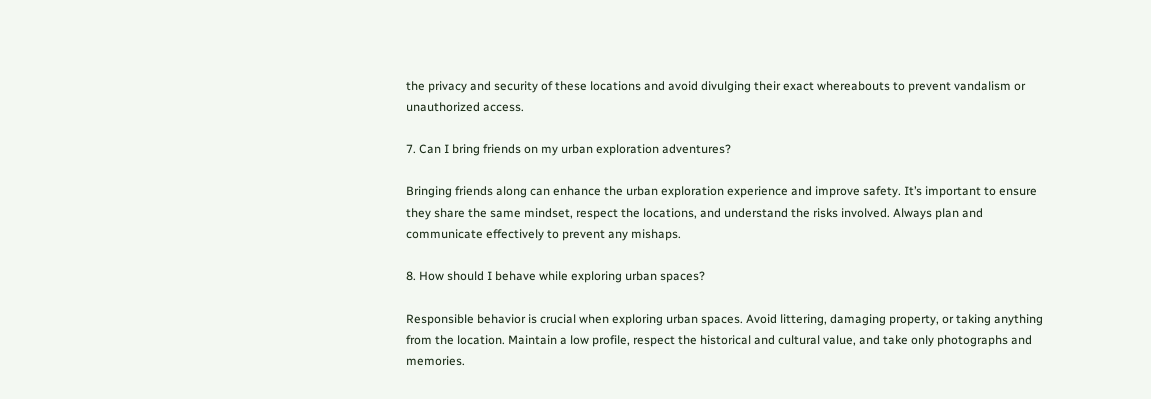the privacy and security of these locations and avoid divulging their exact whereabouts to prevent vandalism or unauthorized access.

7. Can I bring friends on my urban exploration adventures?

Bringing friends along can enhance the urban exploration experience and improve safety. It’s important to ensure they share the same mindset, respect the locations, and understand the risks involved. Always plan and communicate effectively to prevent any mishaps.

8. How should I behave while exploring urban spaces?

Responsible behavior is crucial when exploring urban spaces. Avoid littering, damaging property, or taking anything from the location. Maintain a low profile, respect the historical and cultural value, and take only photographs and memories.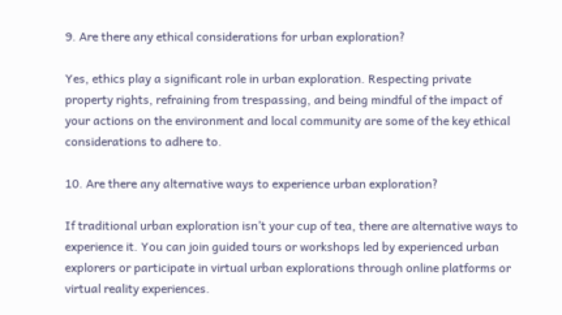9. Are there any ethical considerations for urban exploration?

Yes, ethics play a significant role in urban exploration. Respecting private property rights, refraining from trespassing, and being mindful of the impact of your actions on the environment and local community are some of the key ethical considerations to adhere to.

10. Are there any alternative ways to experience urban exploration?

If traditional urban exploration isn’t your cup of tea, there are alternative ways to experience it. You can join guided tours or workshops led by experienced urban explorers or participate in virtual urban explorations through online platforms or virtual reality experiences.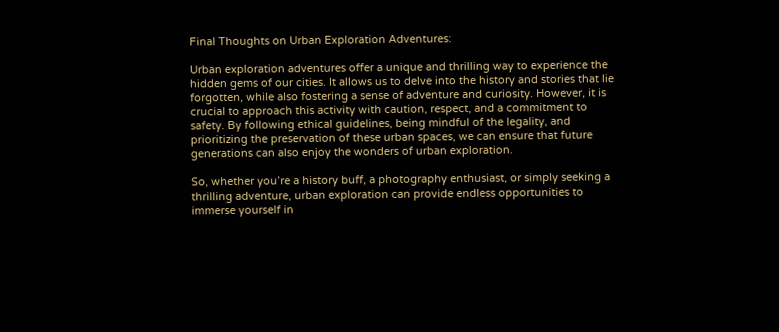Final Thoughts on Urban Exploration Adventures:

Urban exploration adventures offer a unique and thrilling way to experience the hidden gems of our cities. It allows us to delve into the history and stories that lie forgotten, while also fostering a sense of adventure and curiosity. However, it is crucial to approach this activity with caution, respect, and a commitment to safety. By following ethical guidelines, being mindful of the legality, and prioritizing the preservation of these urban spaces, we can ensure that future generations can also enjoy the wonders of urban exploration.

So, whether you’re a history buff, a photography enthusiast, or simply seeking a thrilling adventure, urban exploration can provide endless opportunities to immerse yourself in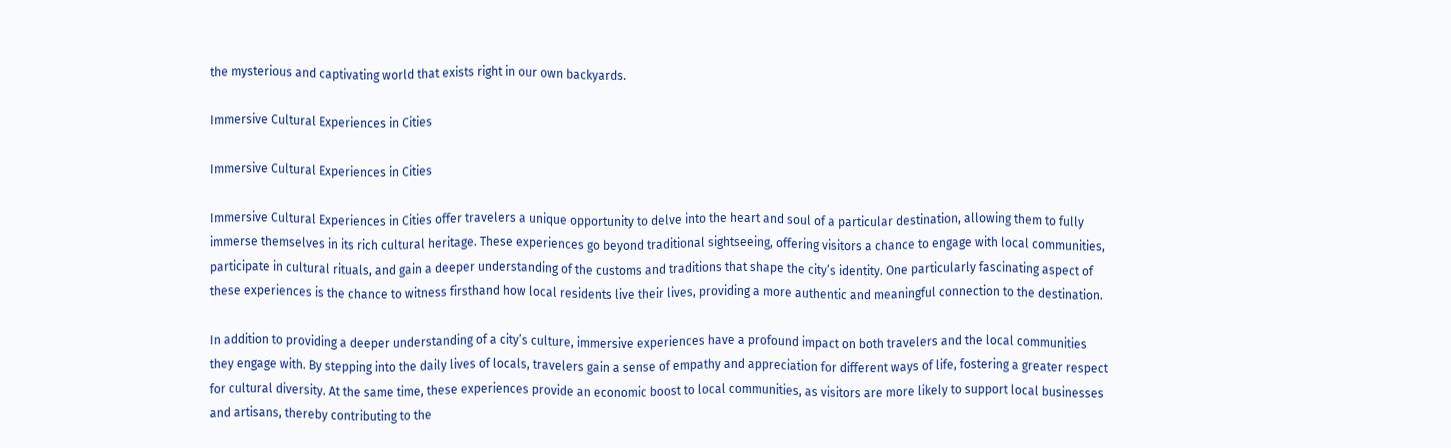the mysterious and captivating world that exists right in our own backyards.

Immersive Cultural Experiences in Cities

Immersive Cultural Experiences in Cities

Immersive Cultural Experiences in Cities offer travelers a unique opportunity to delve into the heart and soul of a particular destination, allowing them to fully immerse themselves in its rich cultural heritage. These experiences go beyond traditional sightseeing, offering visitors a chance to engage with local communities, participate in cultural rituals, and gain a deeper understanding of the customs and traditions that shape the city’s identity. One particularly fascinating aspect of these experiences is the chance to witness firsthand how local residents live their lives, providing a more authentic and meaningful connection to the destination.

In addition to providing a deeper understanding of a city’s culture, immersive experiences have a profound impact on both travelers and the local communities they engage with. By stepping into the daily lives of locals, travelers gain a sense of empathy and appreciation for different ways of life, fostering a greater respect for cultural diversity. At the same time, these experiences provide an economic boost to local communities, as visitors are more likely to support local businesses and artisans, thereby contributing to the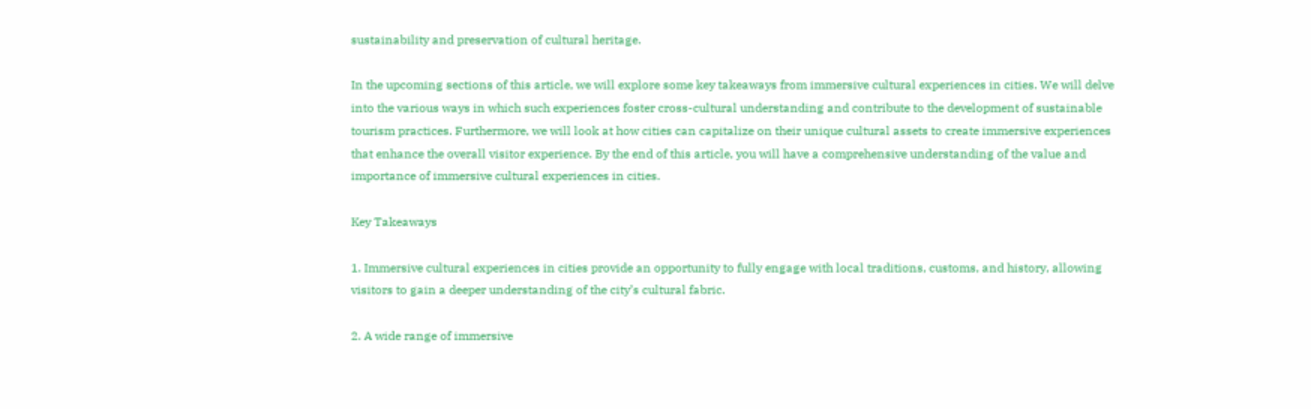sustainability and preservation of cultural heritage.

In the upcoming sections of this article, we will explore some key takeaways from immersive cultural experiences in cities. We will delve into the various ways in which such experiences foster cross-cultural understanding and contribute to the development of sustainable tourism practices. Furthermore, we will look at how cities can capitalize on their unique cultural assets to create immersive experiences that enhance the overall visitor experience. By the end of this article, you will have a comprehensive understanding of the value and importance of immersive cultural experiences in cities.

Key Takeaways

1. Immersive cultural experiences in cities provide an opportunity to fully engage with local traditions, customs, and history, allowing visitors to gain a deeper understanding of the city’s cultural fabric.

2. A wide range of immersive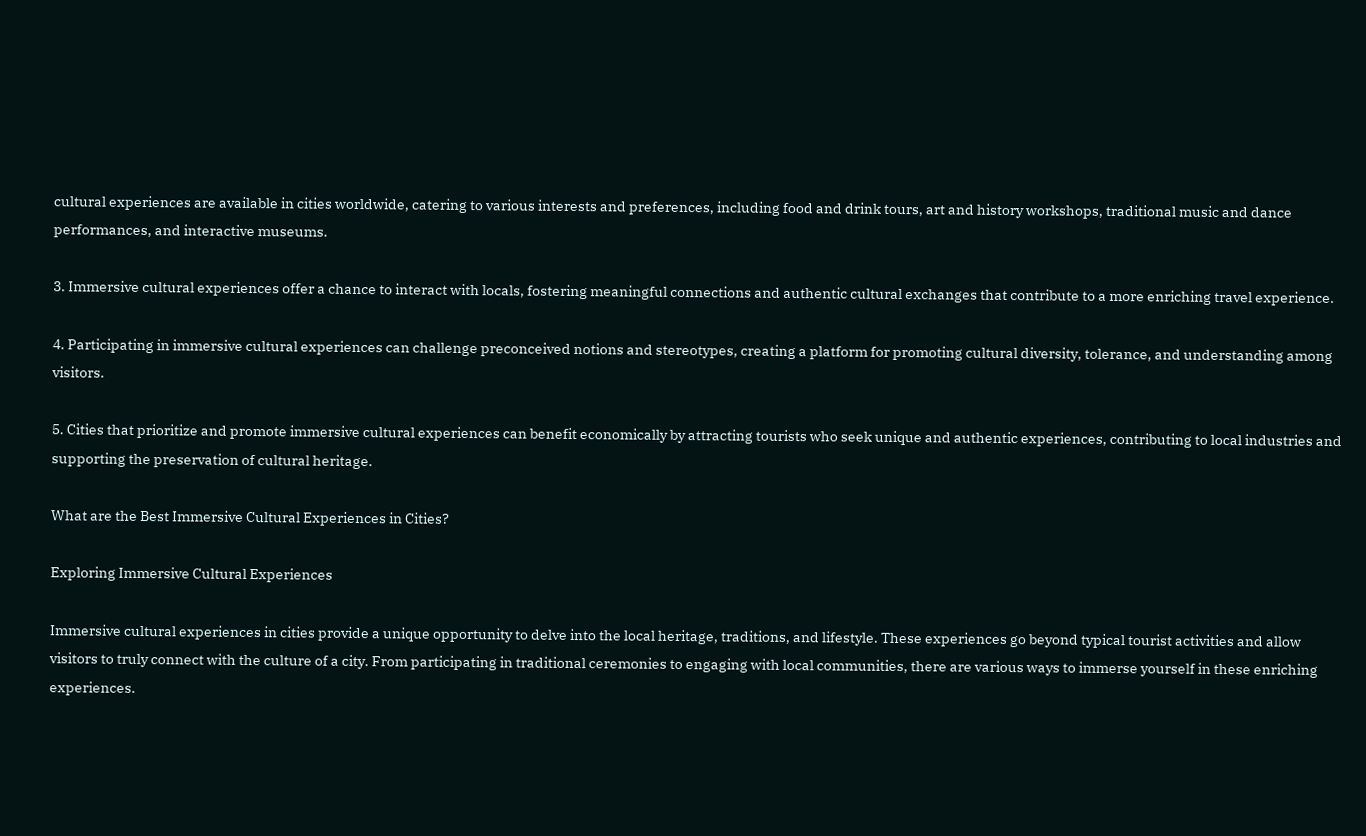cultural experiences are available in cities worldwide, catering to various interests and preferences, including food and drink tours, art and history workshops, traditional music and dance performances, and interactive museums.

3. Immersive cultural experiences offer a chance to interact with locals, fostering meaningful connections and authentic cultural exchanges that contribute to a more enriching travel experience.

4. Participating in immersive cultural experiences can challenge preconceived notions and stereotypes, creating a platform for promoting cultural diversity, tolerance, and understanding among visitors.

5. Cities that prioritize and promote immersive cultural experiences can benefit economically by attracting tourists who seek unique and authentic experiences, contributing to local industries and supporting the preservation of cultural heritage.

What are the Best Immersive Cultural Experiences in Cities?

Exploring Immersive Cultural Experiences

Immersive cultural experiences in cities provide a unique opportunity to delve into the local heritage, traditions, and lifestyle. These experiences go beyond typical tourist activities and allow visitors to truly connect with the culture of a city. From participating in traditional ceremonies to engaging with local communities, there are various ways to immerse yourself in these enriching experiences.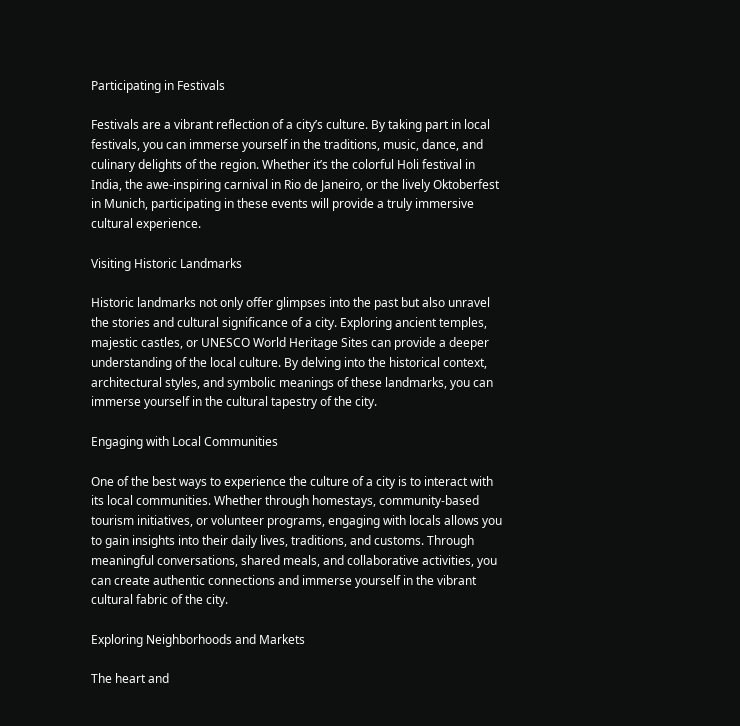Participating in Festivals

Festivals are a vibrant reflection of a city’s culture. By taking part in local festivals, you can immerse yourself in the traditions, music, dance, and culinary delights of the region. Whether it’s the colorful Holi festival in India, the awe-inspiring carnival in Rio de Janeiro, or the lively Oktoberfest in Munich, participating in these events will provide a truly immersive cultural experience.

Visiting Historic Landmarks

Historic landmarks not only offer glimpses into the past but also unravel the stories and cultural significance of a city. Exploring ancient temples, majestic castles, or UNESCO World Heritage Sites can provide a deeper understanding of the local culture. By delving into the historical context, architectural styles, and symbolic meanings of these landmarks, you can immerse yourself in the cultural tapestry of the city.

Engaging with Local Communities

One of the best ways to experience the culture of a city is to interact with its local communities. Whether through homestays, community-based tourism initiatives, or volunteer programs, engaging with locals allows you to gain insights into their daily lives, traditions, and customs. Through meaningful conversations, shared meals, and collaborative activities, you can create authentic connections and immerse yourself in the vibrant cultural fabric of the city.

Exploring Neighborhoods and Markets

The heart and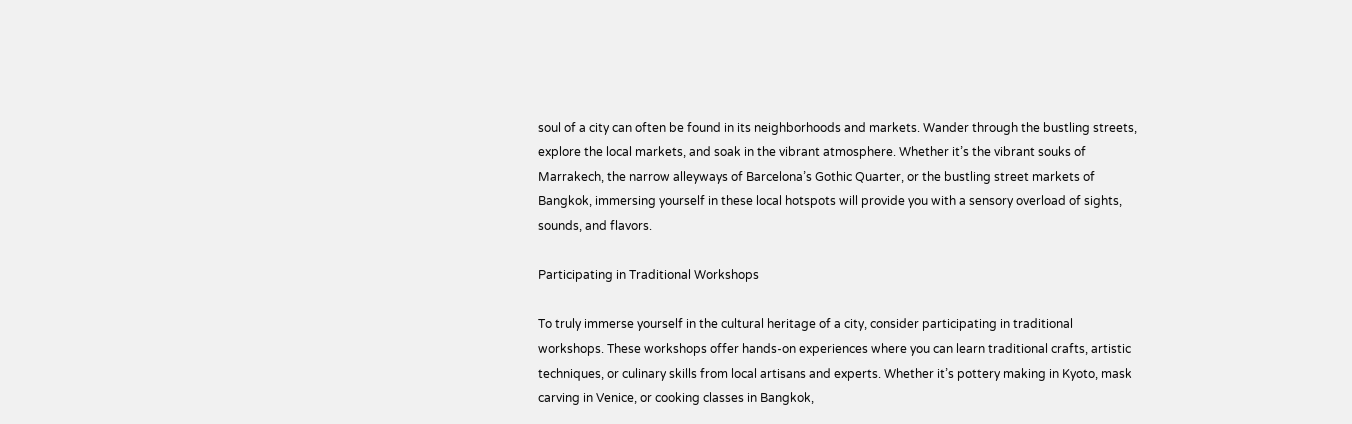soul of a city can often be found in its neighborhoods and markets. Wander through the bustling streets, explore the local markets, and soak in the vibrant atmosphere. Whether it’s the vibrant souks of Marrakech, the narrow alleyways of Barcelona’s Gothic Quarter, or the bustling street markets of Bangkok, immersing yourself in these local hotspots will provide you with a sensory overload of sights, sounds, and flavors.

Participating in Traditional Workshops

To truly immerse yourself in the cultural heritage of a city, consider participating in traditional workshops. These workshops offer hands-on experiences where you can learn traditional crafts, artistic techniques, or culinary skills from local artisans and experts. Whether it’s pottery making in Kyoto, mask carving in Venice, or cooking classes in Bangkok,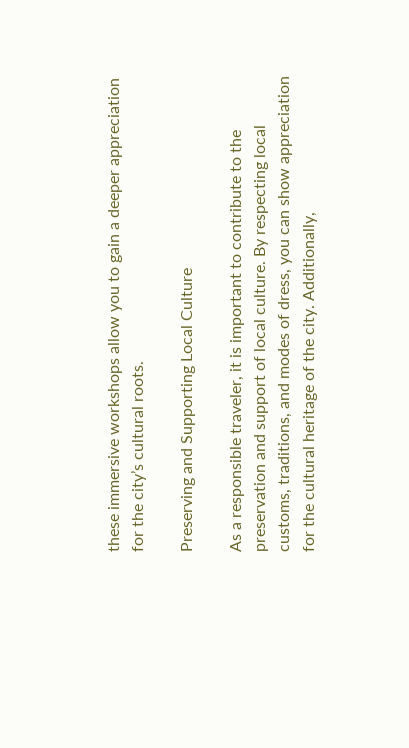these immersive workshops allow you to gain a deeper appreciation for the city’s cultural roots.

Preserving and Supporting Local Culture

As a responsible traveler, it is important to contribute to the preservation and support of local culture. By respecting local customs, traditions, and modes of dress, you can show appreciation for the cultural heritage of the city. Additionally,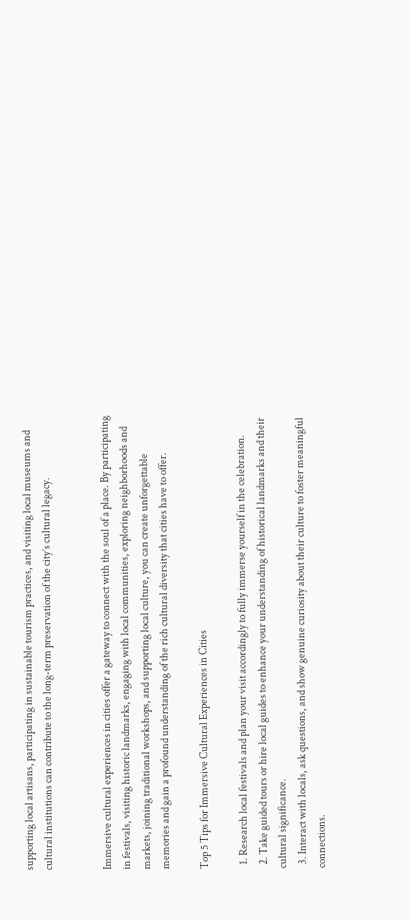supporting local artisans, participating in sustainable tourism practices, and visiting local museums and cultural institutions can contribute to the long-term preservation of the city’s cultural legacy.


Immersive cultural experiences in cities offer a gateway to connect with the soul of a place. By participating in festivals, visiting historic landmarks, engaging with local communities, exploring neighborhoods and markets, joining traditional workshops, and supporting local culture, you can create unforgettable memories and gain a profound understanding of the rich cultural diversity that cities have to offer.

Top 5 Tips for Immersive Cultural Experiences in Cities

  1. Research local festivals and plan your visit accordingly to fully immerse yourself in the celebration.
  2. Take guided tours or hire local guides to enhance your understanding of historical landmarks and their cultural significance.
  3. Interact with locals, ask questions, and show genuine curiosity about their culture to foster meaningful connections.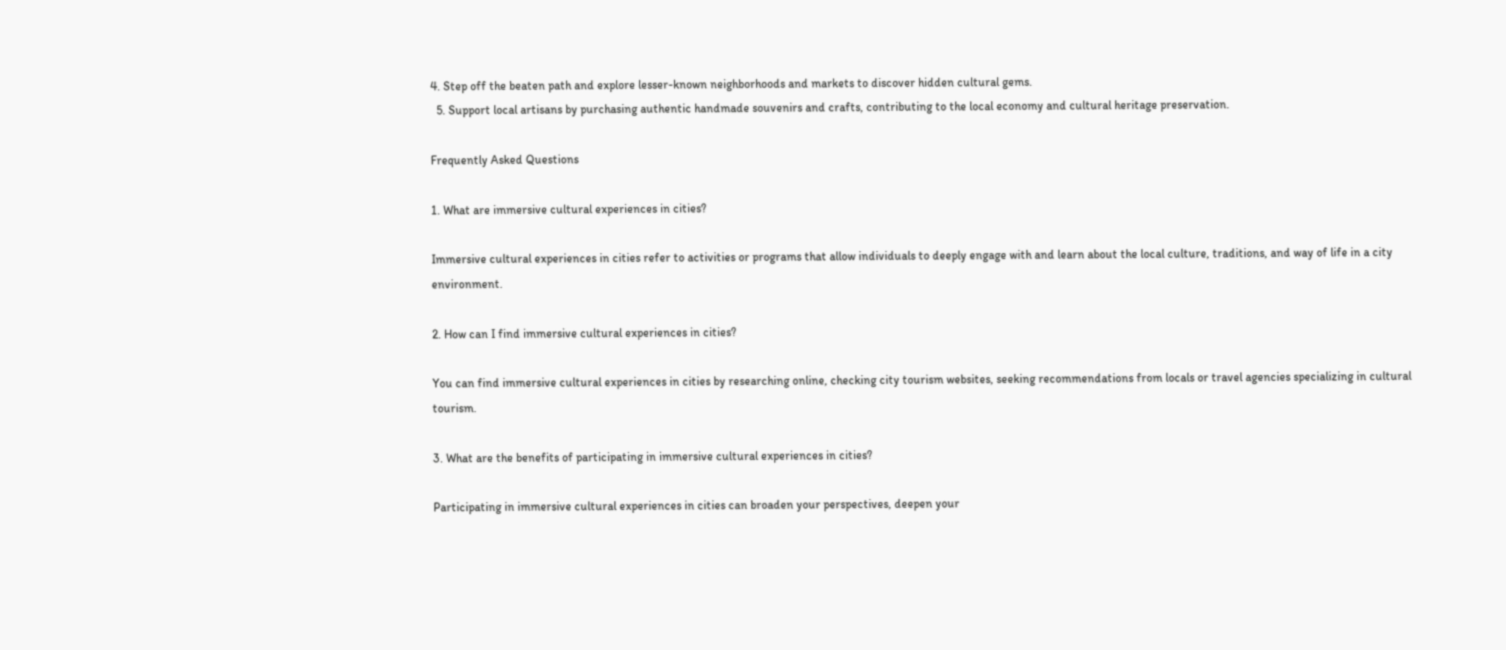4. Step off the beaten path and explore lesser-known neighborhoods and markets to discover hidden cultural gems.
  5. Support local artisans by purchasing authentic handmade souvenirs and crafts, contributing to the local economy and cultural heritage preservation.

Frequently Asked Questions

1. What are immersive cultural experiences in cities?

Immersive cultural experiences in cities refer to activities or programs that allow individuals to deeply engage with and learn about the local culture, traditions, and way of life in a city environment.

2. How can I find immersive cultural experiences in cities?

You can find immersive cultural experiences in cities by researching online, checking city tourism websites, seeking recommendations from locals or travel agencies specializing in cultural tourism.

3. What are the benefits of participating in immersive cultural experiences in cities?

Participating in immersive cultural experiences in cities can broaden your perspectives, deepen your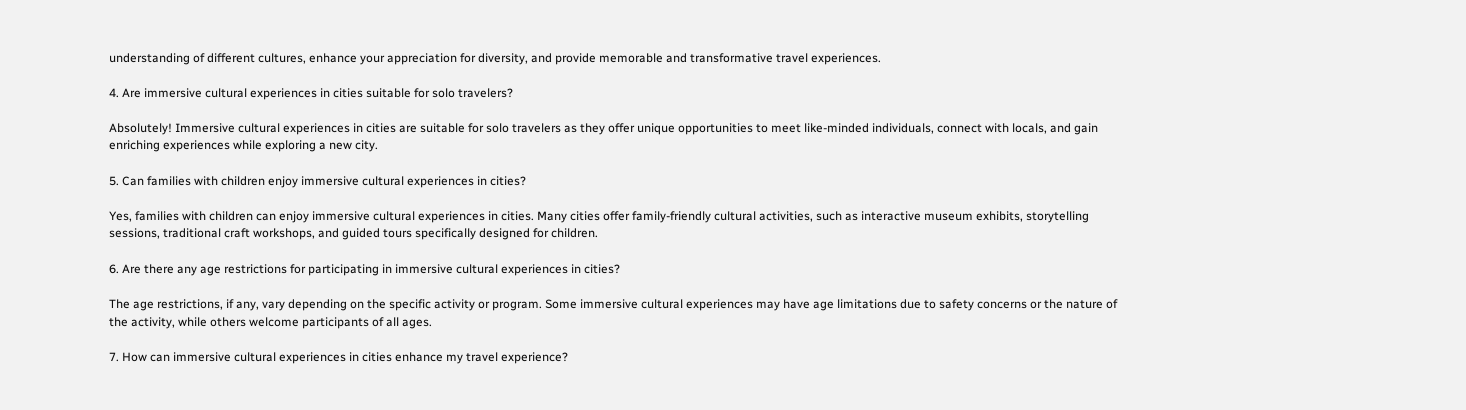understanding of different cultures, enhance your appreciation for diversity, and provide memorable and transformative travel experiences.

4. Are immersive cultural experiences in cities suitable for solo travelers?

Absolutely! Immersive cultural experiences in cities are suitable for solo travelers as they offer unique opportunities to meet like-minded individuals, connect with locals, and gain enriching experiences while exploring a new city.

5. Can families with children enjoy immersive cultural experiences in cities?

Yes, families with children can enjoy immersive cultural experiences in cities. Many cities offer family-friendly cultural activities, such as interactive museum exhibits, storytelling sessions, traditional craft workshops, and guided tours specifically designed for children.

6. Are there any age restrictions for participating in immersive cultural experiences in cities?

The age restrictions, if any, vary depending on the specific activity or program. Some immersive cultural experiences may have age limitations due to safety concerns or the nature of the activity, while others welcome participants of all ages.

7. How can immersive cultural experiences in cities enhance my travel experience?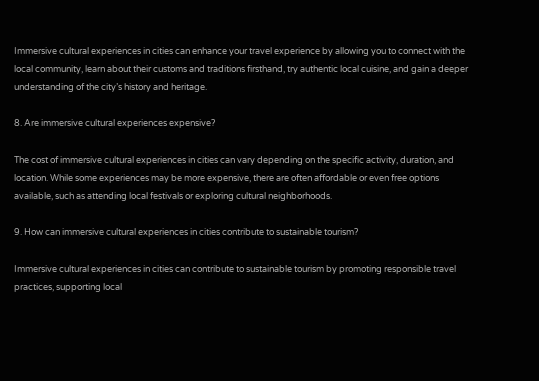Immersive cultural experiences in cities can enhance your travel experience by allowing you to connect with the local community, learn about their customs and traditions firsthand, try authentic local cuisine, and gain a deeper understanding of the city’s history and heritage.

8. Are immersive cultural experiences expensive?

The cost of immersive cultural experiences in cities can vary depending on the specific activity, duration, and location. While some experiences may be more expensive, there are often affordable or even free options available, such as attending local festivals or exploring cultural neighborhoods.

9. How can immersive cultural experiences in cities contribute to sustainable tourism?

Immersive cultural experiences in cities can contribute to sustainable tourism by promoting responsible travel practices, supporting local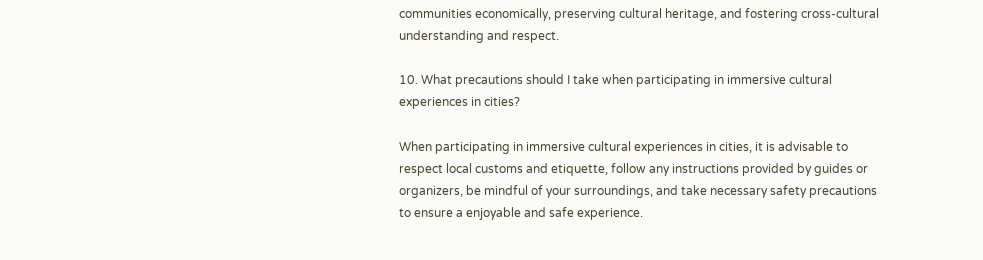communities economically, preserving cultural heritage, and fostering cross-cultural understanding and respect.

10. What precautions should I take when participating in immersive cultural experiences in cities?

When participating in immersive cultural experiences in cities, it is advisable to respect local customs and etiquette, follow any instructions provided by guides or organizers, be mindful of your surroundings, and take necessary safety precautions to ensure a enjoyable and safe experience.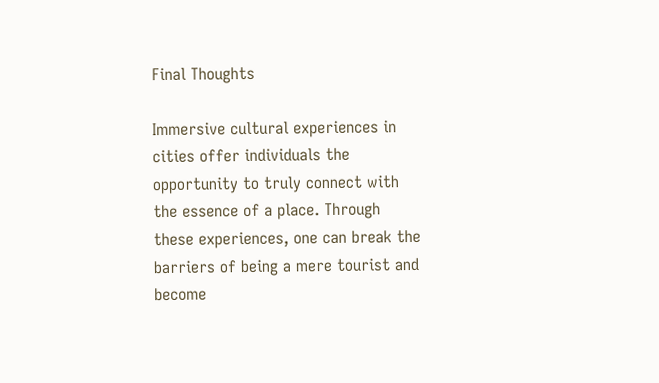Final Thoughts

Immersive cultural experiences in cities offer individuals the opportunity to truly connect with the essence of a place. Through these experiences, one can break the barriers of being a mere tourist and become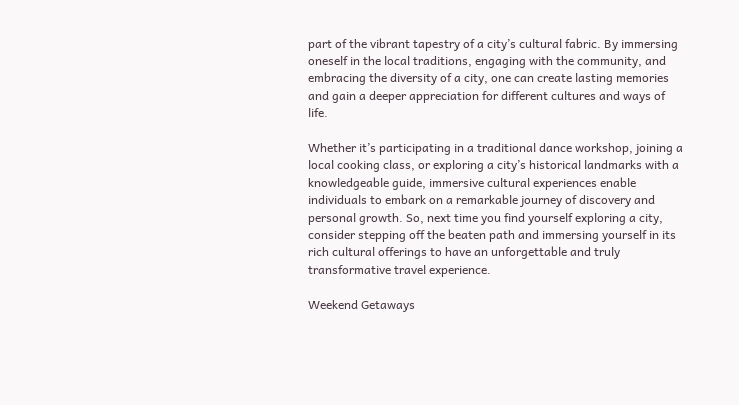part of the vibrant tapestry of a city’s cultural fabric. By immersing oneself in the local traditions, engaging with the community, and embracing the diversity of a city, one can create lasting memories and gain a deeper appreciation for different cultures and ways of life.

Whether it’s participating in a traditional dance workshop, joining a local cooking class, or exploring a city’s historical landmarks with a knowledgeable guide, immersive cultural experiences enable individuals to embark on a remarkable journey of discovery and personal growth. So, next time you find yourself exploring a city, consider stepping off the beaten path and immersing yourself in its rich cultural offerings to have an unforgettable and truly transformative travel experience.

Weekend Getaways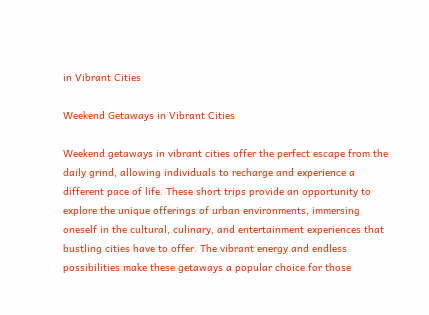in Vibrant Cities

Weekend Getaways in Vibrant Cities

Weekend getaways in vibrant cities offer the perfect escape from the daily grind, allowing individuals to recharge and experience a different pace of life. These short trips provide an opportunity to explore the unique offerings of urban environments, immersing oneself in the cultural, culinary, and entertainment experiences that bustling cities have to offer. The vibrant energy and endless possibilities make these getaways a popular choice for those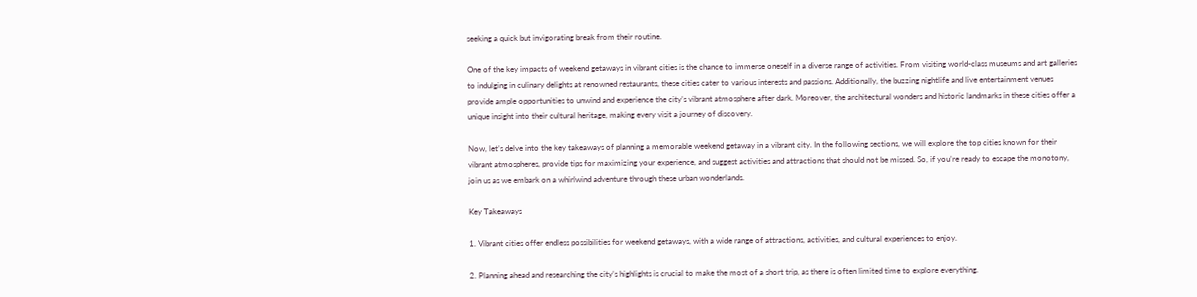seeking a quick but invigorating break from their routine.

One of the key impacts of weekend getaways in vibrant cities is the chance to immerse oneself in a diverse range of activities. From visiting world-class museums and art galleries to indulging in culinary delights at renowned restaurants, these cities cater to various interests and passions. Additionally, the buzzing nightlife and live entertainment venues provide ample opportunities to unwind and experience the city’s vibrant atmosphere after dark. Moreover, the architectural wonders and historic landmarks in these cities offer a unique insight into their cultural heritage, making every visit a journey of discovery.

Now, let’s delve into the key takeaways of planning a memorable weekend getaway in a vibrant city. In the following sections, we will explore the top cities known for their vibrant atmospheres, provide tips for maximizing your experience, and suggest activities and attractions that should not be missed. So, if you’re ready to escape the monotony, join us as we embark on a whirlwind adventure through these urban wonderlands.

Key Takeaways

1. Vibrant cities offer endless possibilities for weekend getaways, with a wide range of attractions, activities, and cultural experiences to enjoy.

2. Planning ahead and researching the city’s highlights is crucial to make the most of a short trip, as there is often limited time to explore everything.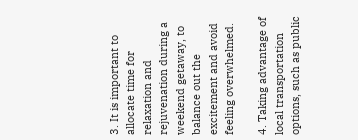3. It is important to allocate time for relaxation and rejuvenation during a weekend getaway, to balance out the excitement and avoid feeling overwhelmed.

4. Taking advantage of local transportation options, such as public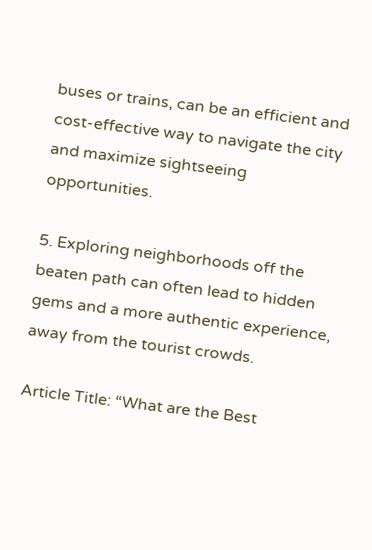buses or trains, can be an efficient and cost-effective way to navigate the city and maximize sightseeing opportunities.

5. Exploring neighborhoods off the beaten path can often lead to hidden gems and a more authentic experience, away from the tourist crowds.

Article Title: “What are the Best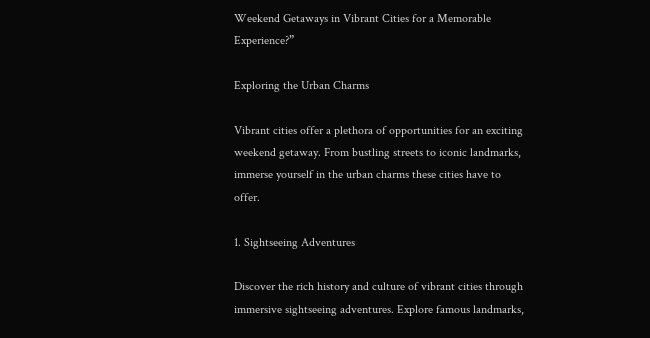Weekend Getaways in Vibrant Cities for a Memorable Experience?”

Exploring the Urban Charms

Vibrant cities offer a plethora of opportunities for an exciting weekend getaway. From bustling streets to iconic landmarks, immerse yourself in the urban charms these cities have to offer.

1. Sightseeing Adventures

Discover the rich history and culture of vibrant cities through immersive sightseeing adventures. Explore famous landmarks,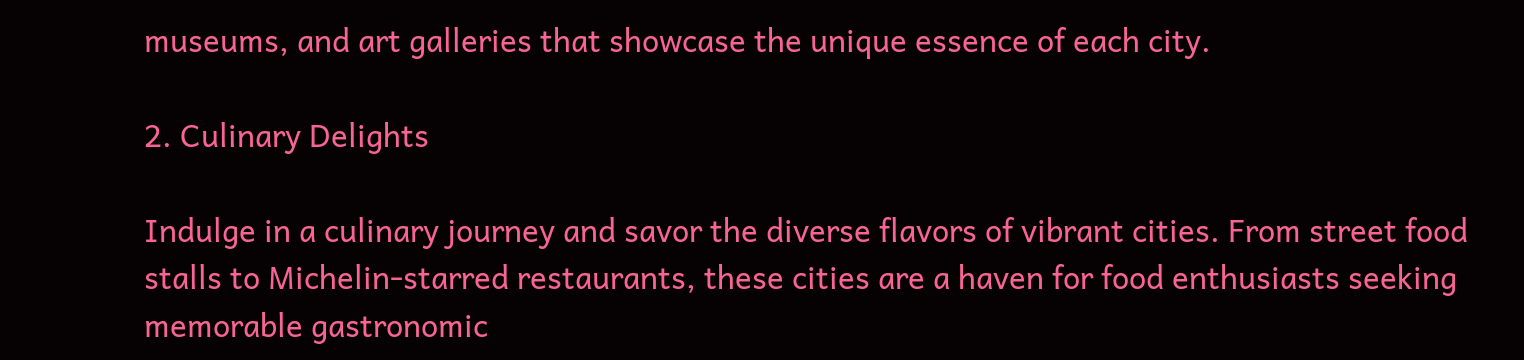museums, and art galleries that showcase the unique essence of each city.

2. Culinary Delights

Indulge in a culinary journey and savor the diverse flavors of vibrant cities. From street food stalls to Michelin-starred restaurants, these cities are a haven for food enthusiasts seeking memorable gastronomic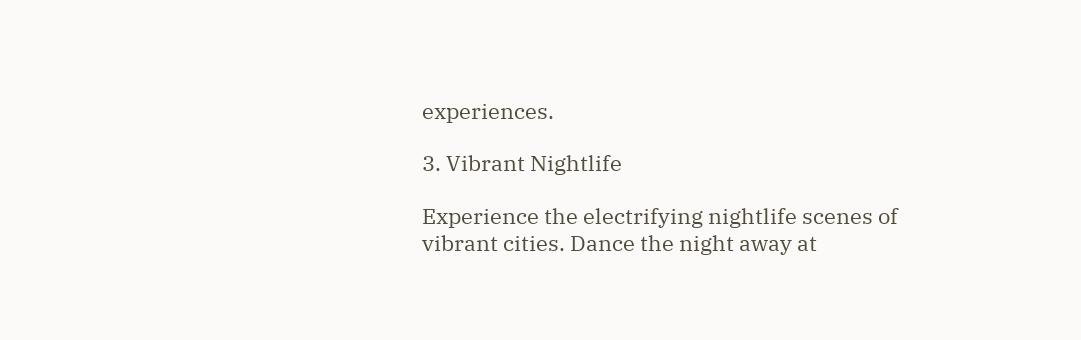experiences.

3. Vibrant Nightlife

Experience the electrifying nightlife scenes of vibrant cities. Dance the night away at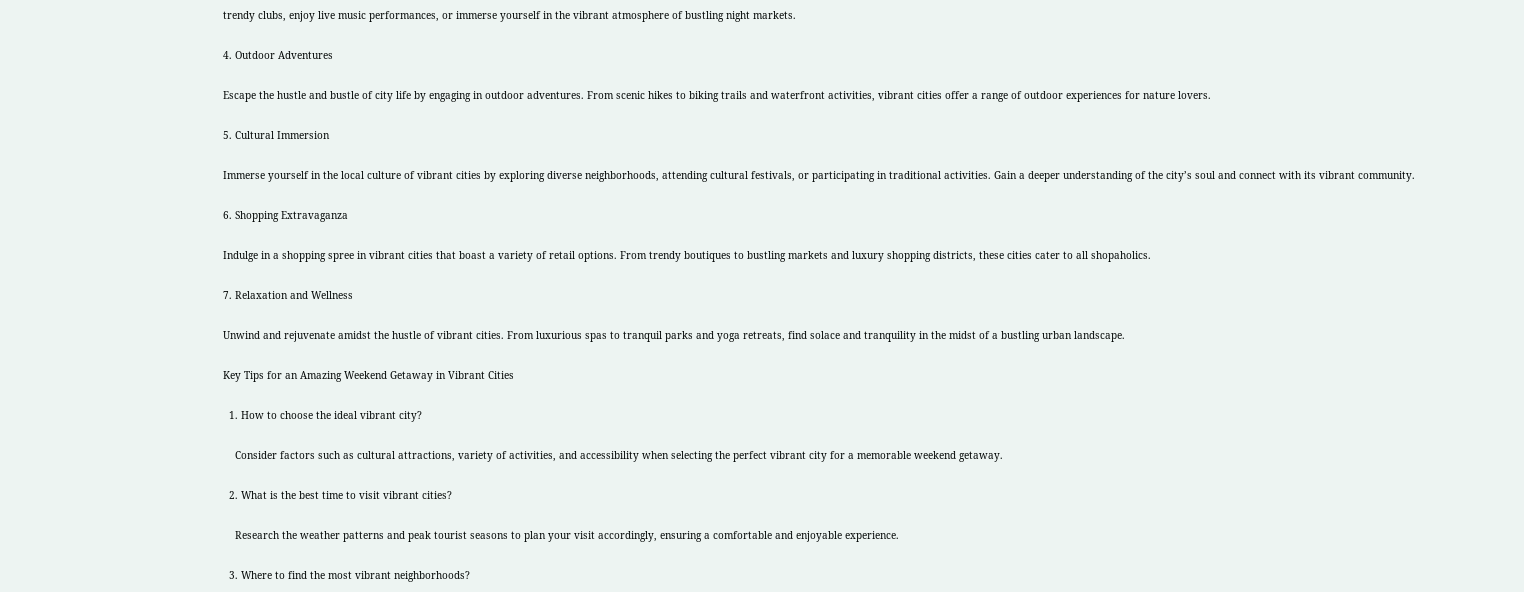trendy clubs, enjoy live music performances, or immerse yourself in the vibrant atmosphere of bustling night markets.

4. Outdoor Adventures

Escape the hustle and bustle of city life by engaging in outdoor adventures. From scenic hikes to biking trails and waterfront activities, vibrant cities offer a range of outdoor experiences for nature lovers.

5. Cultural Immersion

Immerse yourself in the local culture of vibrant cities by exploring diverse neighborhoods, attending cultural festivals, or participating in traditional activities. Gain a deeper understanding of the city’s soul and connect with its vibrant community.

6. Shopping Extravaganza

Indulge in a shopping spree in vibrant cities that boast a variety of retail options. From trendy boutiques to bustling markets and luxury shopping districts, these cities cater to all shopaholics.

7. Relaxation and Wellness

Unwind and rejuvenate amidst the hustle of vibrant cities. From luxurious spas to tranquil parks and yoga retreats, find solace and tranquility in the midst of a bustling urban landscape.

Key Tips for an Amazing Weekend Getaway in Vibrant Cities

  1. How to choose the ideal vibrant city?

    Consider factors such as cultural attractions, variety of activities, and accessibility when selecting the perfect vibrant city for a memorable weekend getaway.

  2. What is the best time to visit vibrant cities?

    Research the weather patterns and peak tourist seasons to plan your visit accordingly, ensuring a comfortable and enjoyable experience.

  3. Where to find the most vibrant neighborhoods?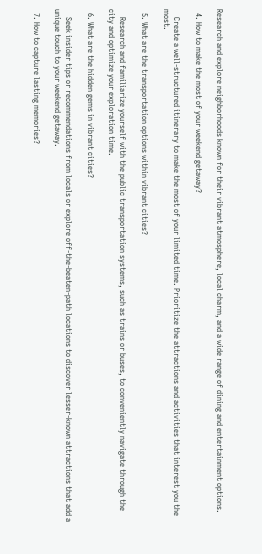Research and explore neighborhoods known for their vibrant atmosphere, local charm, and a wide range of dining and entertainment options.

  4. How to make the most of your weekend getaway?

    Create a well-structured itinerary to make the most of your limited time. Prioritize the attractions and activities that interest you the most.

  5. What are the transportation options within vibrant cities?

    Research and familiarize yourself with the public transportation systems, such as trains or buses, to conveniently navigate through the city and optimize your exploration time.

  6. What are the hidden gems in vibrant cities?

    Seek insider tips or recommendations from locals or explore off-the-beaten-path locations to discover lesser-known attractions that add a unique touch to your weekend getaway.

  7. How to capture lasting memories?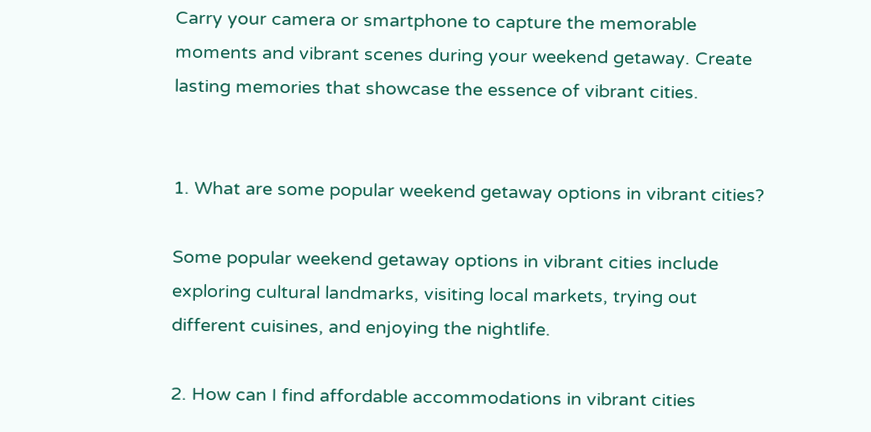Carry your camera or smartphone to capture the memorable moments and vibrant scenes during your weekend getaway. Create lasting memories that showcase the essence of vibrant cities.


1. What are some popular weekend getaway options in vibrant cities?

Some popular weekend getaway options in vibrant cities include exploring cultural landmarks, visiting local markets, trying out different cuisines, and enjoying the nightlife.

2. How can I find affordable accommodations in vibrant cities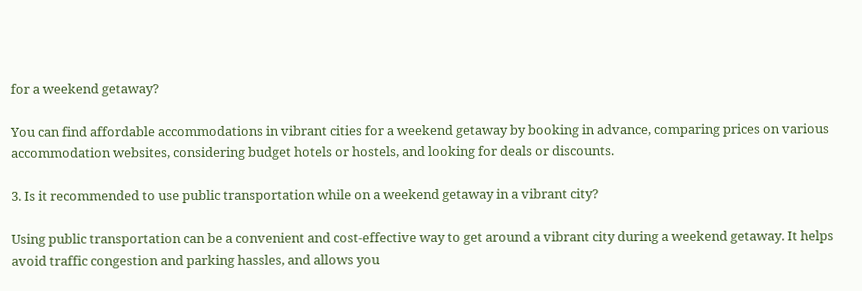for a weekend getaway?

You can find affordable accommodations in vibrant cities for a weekend getaway by booking in advance, comparing prices on various accommodation websites, considering budget hotels or hostels, and looking for deals or discounts.

3. Is it recommended to use public transportation while on a weekend getaway in a vibrant city?

Using public transportation can be a convenient and cost-effective way to get around a vibrant city during a weekend getaway. It helps avoid traffic congestion and parking hassles, and allows you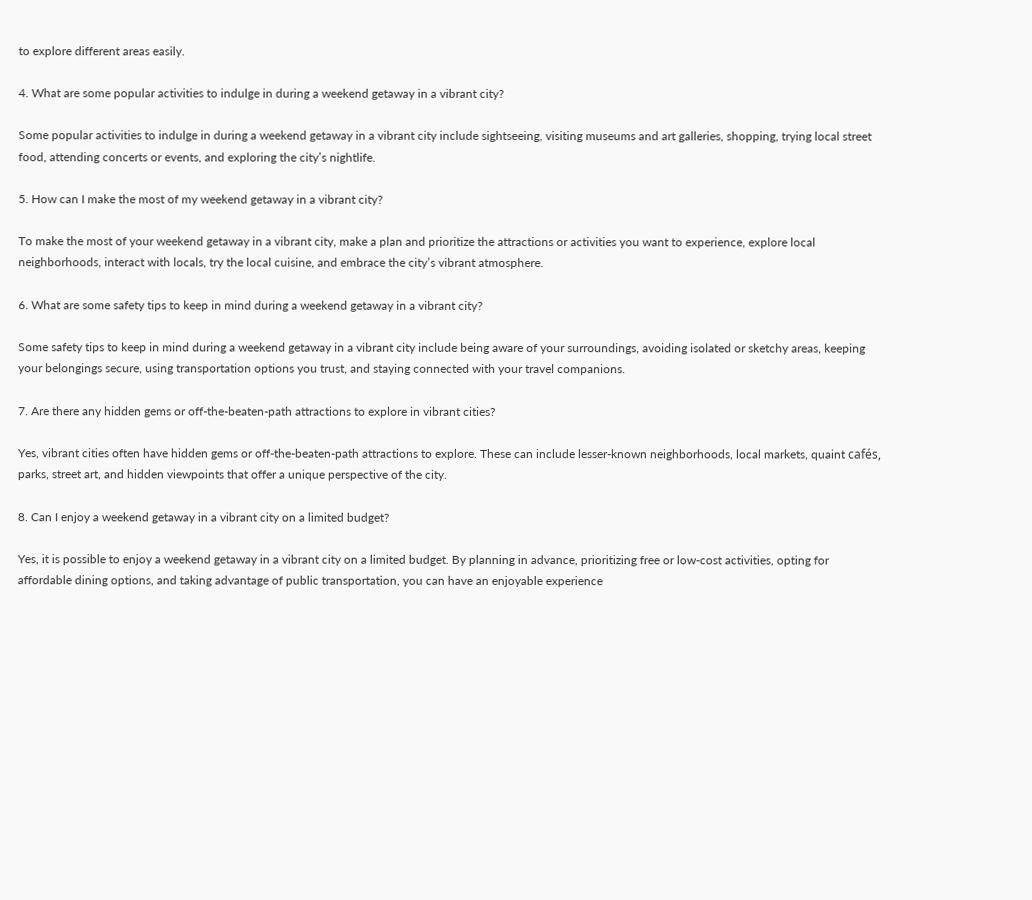to explore different areas easily.

4. What are some popular activities to indulge in during a weekend getaway in a vibrant city?

Some popular activities to indulge in during a weekend getaway in a vibrant city include sightseeing, visiting museums and art galleries, shopping, trying local street food, attending concerts or events, and exploring the city’s nightlife.

5. How can I make the most of my weekend getaway in a vibrant city?

To make the most of your weekend getaway in a vibrant city, make a plan and prioritize the attractions or activities you want to experience, explore local neighborhoods, interact with locals, try the local cuisine, and embrace the city’s vibrant atmosphere.

6. What are some safety tips to keep in mind during a weekend getaway in a vibrant city?

Some safety tips to keep in mind during a weekend getaway in a vibrant city include being aware of your surroundings, avoiding isolated or sketchy areas, keeping your belongings secure, using transportation options you trust, and staying connected with your travel companions.

7. Are there any hidden gems or off-the-beaten-path attractions to explore in vibrant cities?

Yes, vibrant cities often have hidden gems or off-the-beaten-path attractions to explore. These can include lesser-known neighborhoods, local markets, quaint cafés, parks, street art, and hidden viewpoints that offer a unique perspective of the city.

8. Can I enjoy a weekend getaway in a vibrant city on a limited budget?

Yes, it is possible to enjoy a weekend getaway in a vibrant city on a limited budget. By planning in advance, prioritizing free or low-cost activities, opting for affordable dining options, and taking advantage of public transportation, you can have an enjoyable experience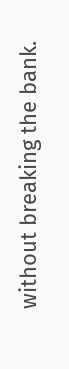without breaking the bank.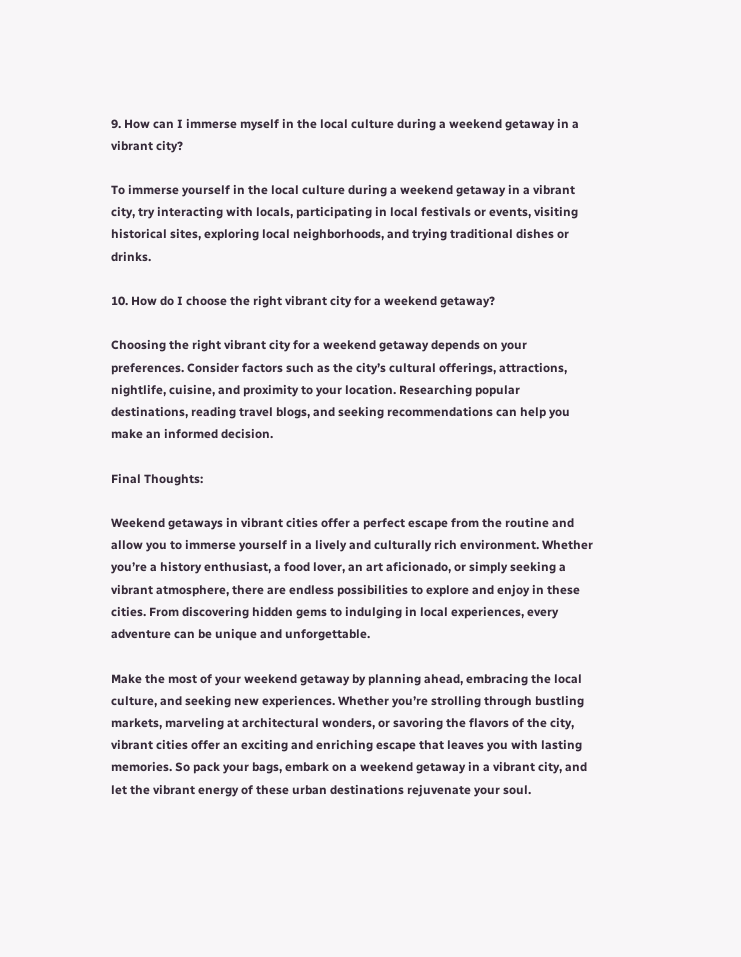9. How can I immerse myself in the local culture during a weekend getaway in a vibrant city?

To immerse yourself in the local culture during a weekend getaway in a vibrant city, try interacting with locals, participating in local festivals or events, visiting historical sites, exploring local neighborhoods, and trying traditional dishes or drinks.

10. How do I choose the right vibrant city for a weekend getaway?

Choosing the right vibrant city for a weekend getaway depends on your preferences. Consider factors such as the city’s cultural offerings, attractions, nightlife, cuisine, and proximity to your location. Researching popular destinations, reading travel blogs, and seeking recommendations can help you make an informed decision.

Final Thoughts:

Weekend getaways in vibrant cities offer a perfect escape from the routine and allow you to immerse yourself in a lively and culturally rich environment. Whether you’re a history enthusiast, a food lover, an art aficionado, or simply seeking a vibrant atmosphere, there are endless possibilities to explore and enjoy in these cities. From discovering hidden gems to indulging in local experiences, every adventure can be unique and unforgettable.

Make the most of your weekend getaway by planning ahead, embracing the local culture, and seeking new experiences. Whether you’re strolling through bustling markets, marveling at architectural wonders, or savoring the flavors of the city, vibrant cities offer an exciting and enriching escape that leaves you with lasting memories. So pack your bags, embark on a weekend getaway in a vibrant city, and let the vibrant energy of these urban destinations rejuvenate your soul.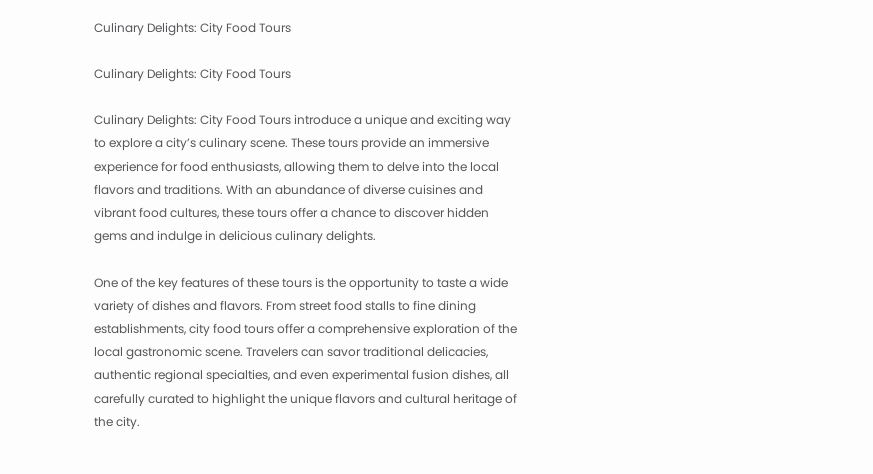Culinary Delights: City Food Tours

Culinary Delights: City Food Tours

Culinary Delights: City Food Tours introduce a unique and exciting way to explore a city’s culinary scene. These tours provide an immersive experience for food enthusiasts, allowing them to delve into the local flavors and traditions. With an abundance of diverse cuisines and vibrant food cultures, these tours offer a chance to discover hidden gems and indulge in delicious culinary delights.

One of the key features of these tours is the opportunity to taste a wide variety of dishes and flavors. From street food stalls to fine dining establishments, city food tours offer a comprehensive exploration of the local gastronomic scene. Travelers can savor traditional delicacies, authentic regional specialties, and even experimental fusion dishes, all carefully curated to highlight the unique flavors and cultural heritage of the city.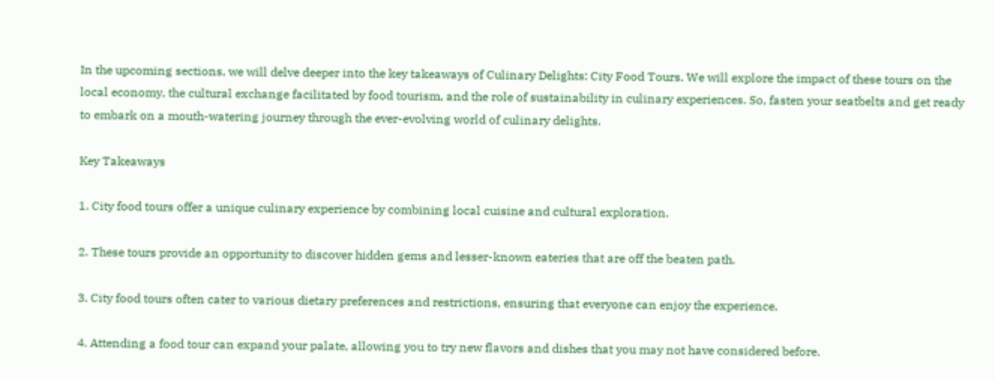In the upcoming sections, we will delve deeper into the key takeaways of Culinary Delights: City Food Tours. We will explore the impact of these tours on the local economy, the cultural exchange facilitated by food tourism, and the role of sustainability in culinary experiences. So, fasten your seatbelts and get ready to embark on a mouth-watering journey through the ever-evolving world of culinary delights.

Key Takeaways

1. City food tours offer a unique culinary experience by combining local cuisine and cultural exploration.

2. These tours provide an opportunity to discover hidden gems and lesser-known eateries that are off the beaten path.

3. City food tours often cater to various dietary preferences and restrictions, ensuring that everyone can enjoy the experience.

4. Attending a food tour can expand your palate, allowing you to try new flavors and dishes that you may not have considered before.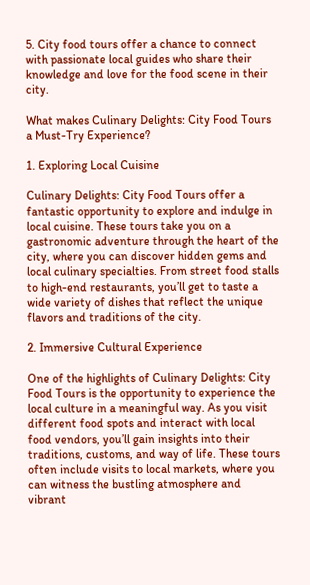5. City food tours offer a chance to connect with passionate local guides who share their knowledge and love for the food scene in their city.

What makes Culinary Delights: City Food Tours a Must-Try Experience?

1. Exploring Local Cuisine

Culinary Delights: City Food Tours offer a fantastic opportunity to explore and indulge in local cuisine. These tours take you on a gastronomic adventure through the heart of the city, where you can discover hidden gems and local culinary specialties. From street food stalls to high-end restaurants, you’ll get to taste a wide variety of dishes that reflect the unique flavors and traditions of the city.

2. Immersive Cultural Experience

One of the highlights of Culinary Delights: City Food Tours is the opportunity to experience the local culture in a meaningful way. As you visit different food spots and interact with local food vendors, you’ll gain insights into their traditions, customs, and way of life. These tours often include visits to local markets, where you can witness the bustling atmosphere and vibrant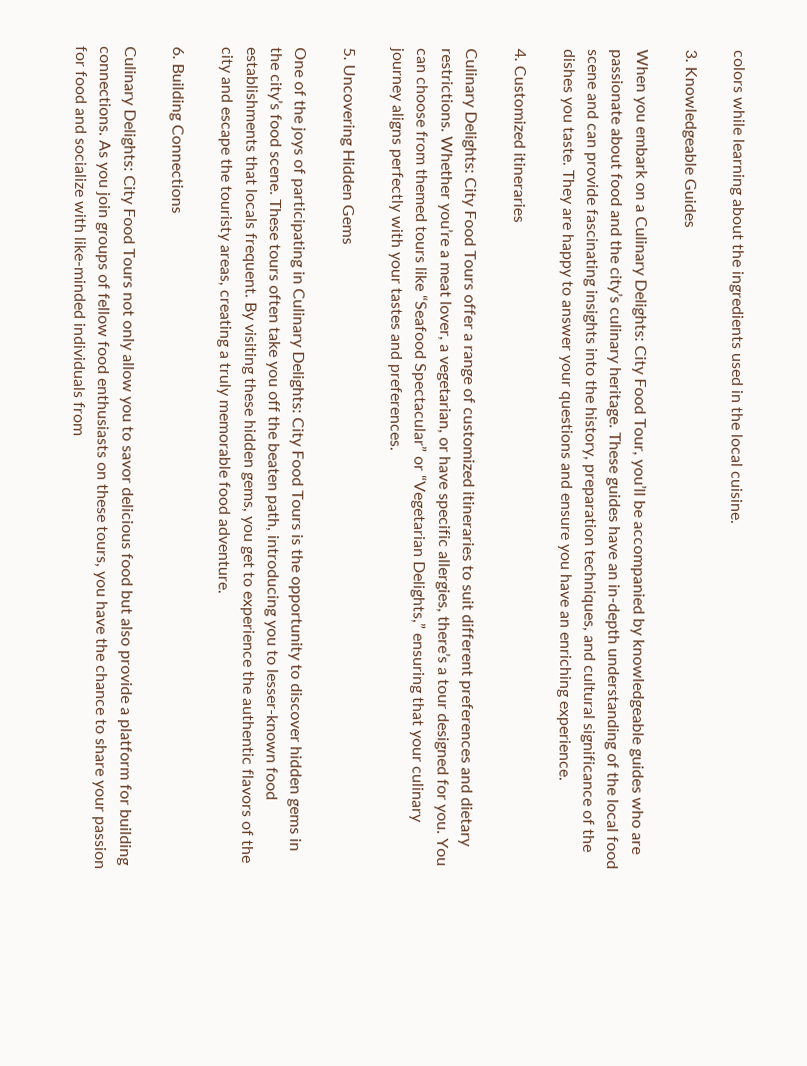colors while learning about the ingredients used in the local cuisine.

3. Knowledgeable Guides

When you embark on a Culinary Delights: City Food Tour, you’ll be accompanied by knowledgeable guides who are passionate about food and the city’s culinary heritage. These guides have an in-depth understanding of the local food scene and can provide fascinating insights into the history, preparation techniques, and cultural significance of the dishes you taste. They are happy to answer your questions and ensure you have an enriching experience.

4. Customized itineraries

Culinary Delights: City Food Tours offer a range of customized itineraries to suit different preferences and dietary restrictions. Whether you’re a meat lover, a vegetarian, or have specific allergies, there’s a tour designed for you. You can choose from themed tours like “Seafood Spectacular” or “Vegetarian Delights,” ensuring that your culinary journey aligns perfectly with your tastes and preferences.

5. Uncovering Hidden Gems

One of the joys of participating in Culinary Delights: City Food Tours is the opportunity to discover hidden gems in the city’s food scene. These tours often take you off the beaten path, introducing you to lesser-known food establishments that locals frequent. By visiting these hidden gems, you get to experience the authentic flavors of the city and escape the touristy areas, creating a truly memorable food adventure.

6. Building Connections

Culinary Delights: City Food Tours not only allow you to savor delicious food but also provide a platform for building connections. As you join groups of fellow food enthusiasts on these tours, you have the chance to share your passion for food and socialize with like-minded individuals from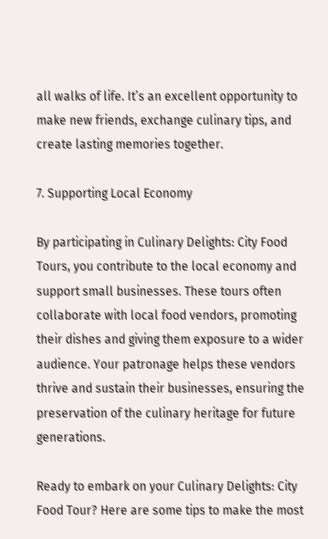all walks of life. It’s an excellent opportunity to make new friends, exchange culinary tips, and create lasting memories together.

7. Supporting Local Economy

By participating in Culinary Delights: City Food Tours, you contribute to the local economy and support small businesses. These tours often collaborate with local food vendors, promoting their dishes and giving them exposure to a wider audience. Your patronage helps these vendors thrive and sustain their businesses, ensuring the preservation of the culinary heritage for future generations.

Ready to embark on your Culinary Delights: City Food Tour? Here are some tips to make the most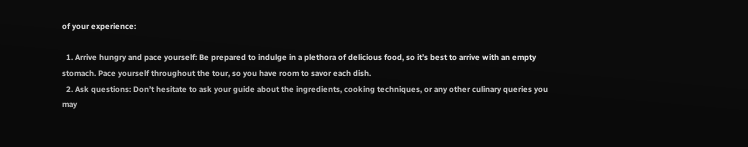of your experience:

  1. Arrive hungry and pace yourself: Be prepared to indulge in a plethora of delicious food, so it’s best to arrive with an empty stomach. Pace yourself throughout the tour, so you have room to savor each dish.
  2. Ask questions: Don’t hesitate to ask your guide about the ingredients, cooking techniques, or any other culinary queries you may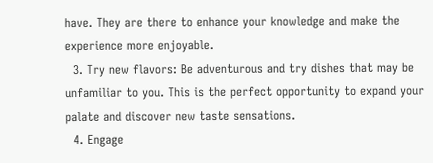have. They are there to enhance your knowledge and make the experience more enjoyable.
  3. Try new flavors: Be adventurous and try dishes that may be unfamiliar to you. This is the perfect opportunity to expand your palate and discover new taste sensations.
  4. Engage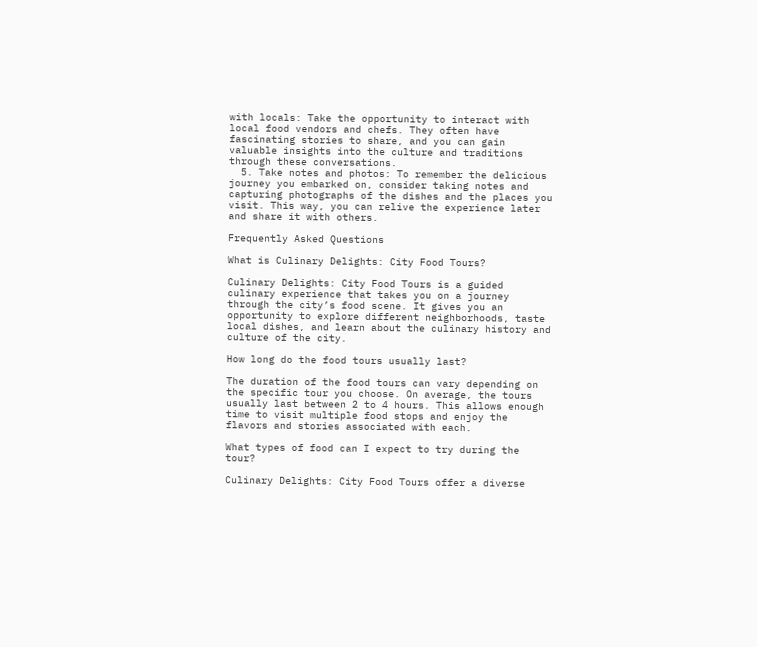with locals: Take the opportunity to interact with local food vendors and chefs. They often have fascinating stories to share, and you can gain valuable insights into the culture and traditions through these conversations.
  5. Take notes and photos: To remember the delicious journey you embarked on, consider taking notes and capturing photographs of the dishes and the places you visit. This way, you can relive the experience later and share it with others.

Frequently Asked Questions

What is Culinary Delights: City Food Tours?

Culinary Delights: City Food Tours is a guided culinary experience that takes you on a journey through the city’s food scene. It gives you an opportunity to explore different neighborhoods, taste local dishes, and learn about the culinary history and culture of the city.

How long do the food tours usually last?

The duration of the food tours can vary depending on the specific tour you choose. On average, the tours usually last between 2 to 4 hours. This allows enough time to visit multiple food stops and enjoy the flavors and stories associated with each.

What types of food can I expect to try during the tour?

Culinary Delights: City Food Tours offer a diverse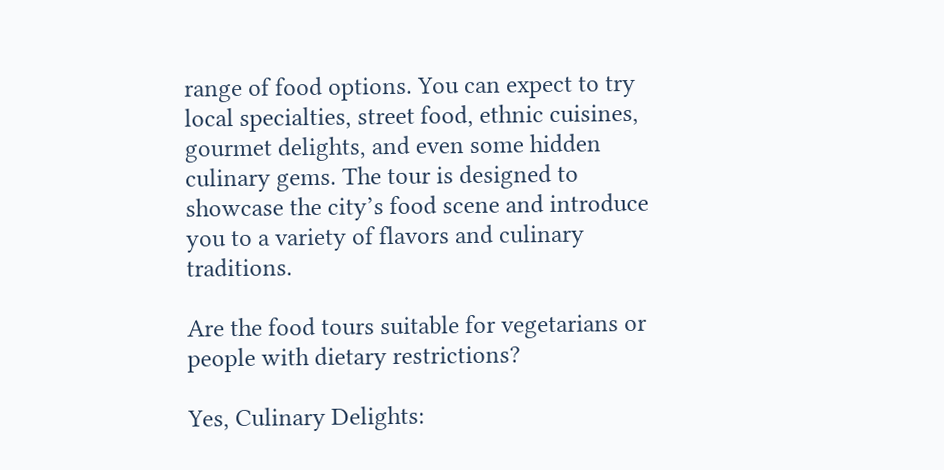range of food options. You can expect to try local specialties, street food, ethnic cuisines, gourmet delights, and even some hidden culinary gems. The tour is designed to showcase the city’s food scene and introduce you to a variety of flavors and culinary traditions.

Are the food tours suitable for vegetarians or people with dietary restrictions?

Yes, Culinary Delights: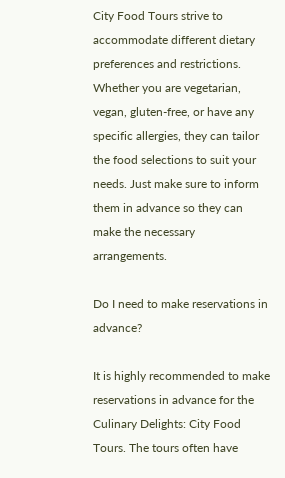City Food Tours strive to accommodate different dietary preferences and restrictions. Whether you are vegetarian, vegan, gluten-free, or have any specific allergies, they can tailor the food selections to suit your needs. Just make sure to inform them in advance so they can make the necessary arrangements.

Do I need to make reservations in advance?

It is highly recommended to make reservations in advance for the Culinary Delights: City Food Tours. The tours often have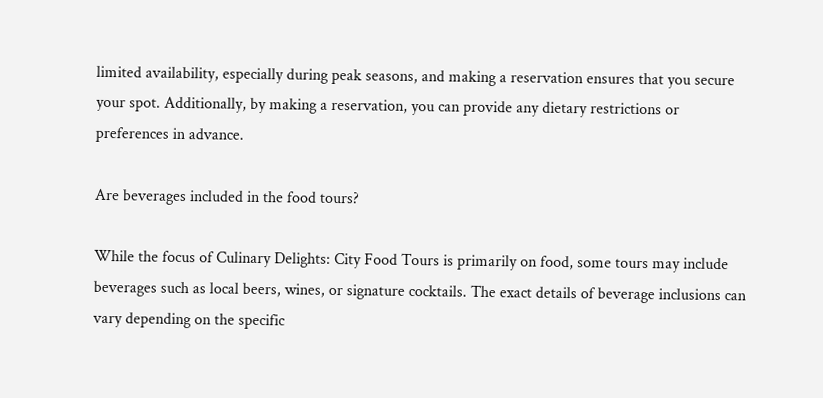limited availability, especially during peak seasons, and making a reservation ensures that you secure your spot. Additionally, by making a reservation, you can provide any dietary restrictions or preferences in advance.

Are beverages included in the food tours?

While the focus of Culinary Delights: City Food Tours is primarily on food, some tours may include beverages such as local beers, wines, or signature cocktails. The exact details of beverage inclusions can vary depending on the specific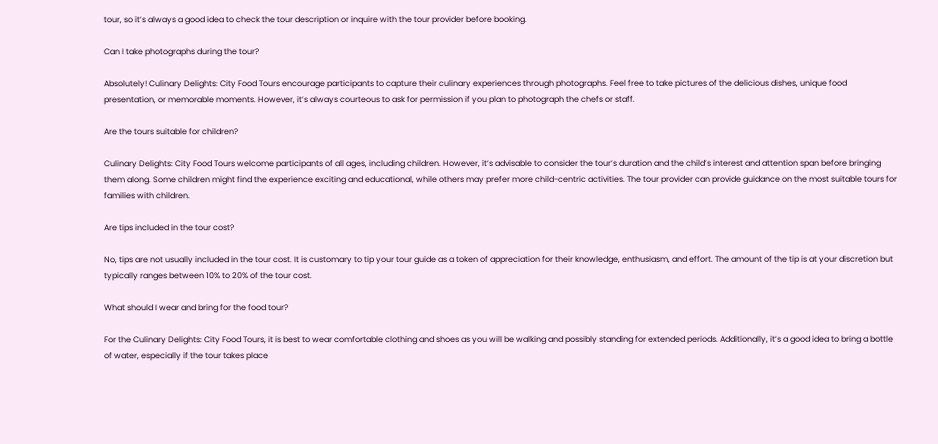tour, so it’s always a good idea to check the tour description or inquire with the tour provider before booking.

Can I take photographs during the tour?

Absolutely! Culinary Delights: City Food Tours encourage participants to capture their culinary experiences through photographs. Feel free to take pictures of the delicious dishes, unique food presentation, or memorable moments. However, it’s always courteous to ask for permission if you plan to photograph the chefs or staff.

Are the tours suitable for children?

Culinary Delights: City Food Tours welcome participants of all ages, including children. However, it’s advisable to consider the tour’s duration and the child’s interest and attention span before bringing them along. Some children might find the experience exciting and educational, while others may prefer more child-centric activities. The tour provider can provide guidance on the most suitable tours for families with children.

Are tips included in the tour cost?

No, tips are not usually included in the tour cost. It is customary to tip your tour guide as a token of appreciation for their knowledge, enthusiasm, and effort. The amount of the tip is at your discretion but typically ranges between 10% to 20% of the tour cost.

What should I wear and bring for the food tour?

For the Culinary Delights: City Food Tours, it is best to wear comfortable clothing and shoes as you will be walking and possibly standing for extended periods. Additionally, it’s a good idea to bring a bottle of water, especially if the tour takes place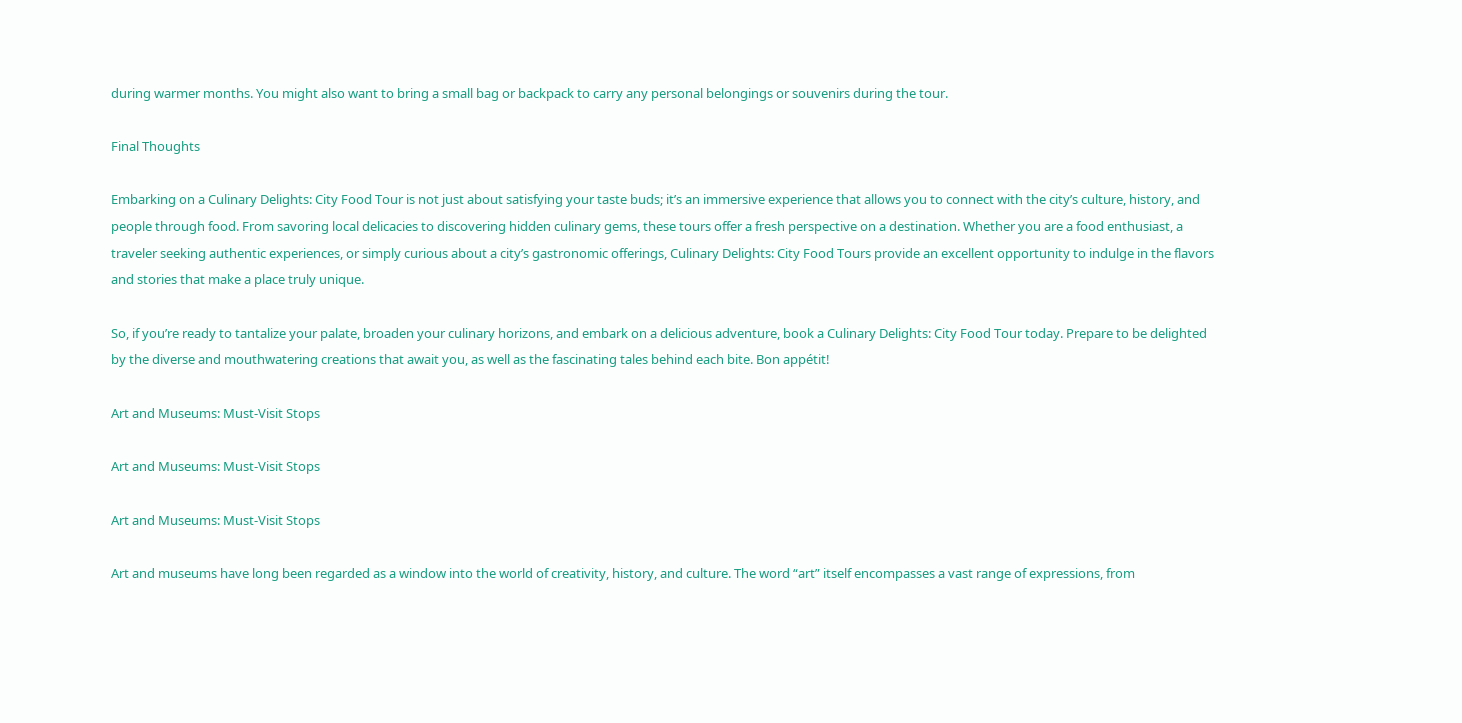during warmer months. You might also want to bring a small bag or backpack to carry any personal belongings or souvenirs during the tour.

Final Thoughts

Embarking on a Culinary Delights: City Food Tour is not just about satisfying your taste buds; it’s an immersive experience that allows you to connect with the city’s culture, history, and people through food. From savoring local delicacies to discovering hidden culinary gems, these tours offer a fresh perspective on a destination. Whether you are a food enthusiast, a traveler seeking authentic experiences, or simply curious about a city’s gastronomic offerings, Culinary Delights: City Food Tours provide an excellent opportunity to indulge in the flavors and stories that make a place truly unique.

So, if you’re ready to tantalize your palate, broaden your culinary horizons, and embark on a delicious adventure, book a Culinary Delights: City Food Tour today. Prepare to be delighted by the diverse and mouthwatering creations that await you, as well as the fascinating tales behind each bite. Bon appétit!

Art and Museums: Must-Visit Stops

Art and Museums: Must-Visit Stops

Art and Museums: Must-Visit Stops

Art and museums have long been regarded as a window into the world of creativity, history, and culture. The word “art” itself encompasses a vast range of expressions, from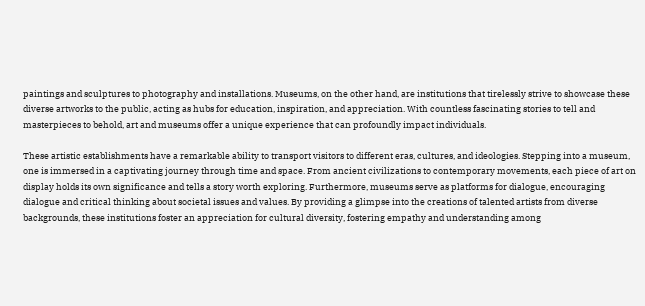paintings and sculptures to photography and installations. Museums, on the other hand, are institutions that tirelessly strive to showcase these diverse artworks to the public, acting as hubs for education, inspiration, and appreciation. With countless fascinating stories to tell and masterpieces to behold, art and museums offer a unique experience that can profoundly impact individuals.

These artistic establishments have a remarkable ability to transport visitors to different eras, cultures, and ideologies. Stepping into a museum, one is immersed in a captivating journey through time and space. From ancient civilizations to contemporary movements, each piece of art on display holds its own significance and tells a story worth exploring. Furthermore, museums serve as platforms for dialogue, encouraging dialogue and critical thinking about societal issues and values. By providing a glimpse into the creations of talented artists from diverse backgrounds, these institutions foster an appreciation for cultural diversity, fostering empathy and understanding among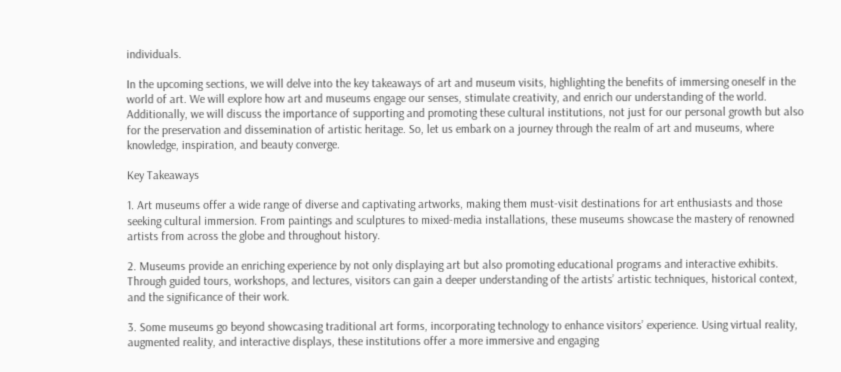individuals.

In the upcoming sections, we will delve into the key takeaways of art and museum visits, highlighting the benefits of immersing oneself in the world of art. We will explore how art and museums engage our senses, stimulate creativity, and enrich our understanding of the world. Additionally, we will discuss the importance of supporting and promoting these cultural institutions, not just for our personal growth but also for the preservation and dissemination of artistic heritage. So, let us embark on a journey through the realm of art and museums, where knowledge, inspiration, and beauty converge.

Key Takeaways

1. Art museums offer a wide range of diverse and captivating artworks, making them must-visit destinations for art enthusiasts and those seeking cultural immersion. From paintings and sculptures to mixed-media installations, these museums showcase the mastery of renowned artists from across the globe and throughout history.

2. Museums provide an enriching experience by not only displaying art but also promoting educational programs and interactive exhibits. Through guided tours, workshops, and lectures, visitors can gain a deeper understanding of the artists’ artistic techniques, historical context, and the significance of their work.

3. Some museums go beyond showcasing traditional art forms, incorporating technology to enhance visitors’ experience. Using virtual reality, augmented reality, and interactive displays, these institutions offer a more immersive and engaging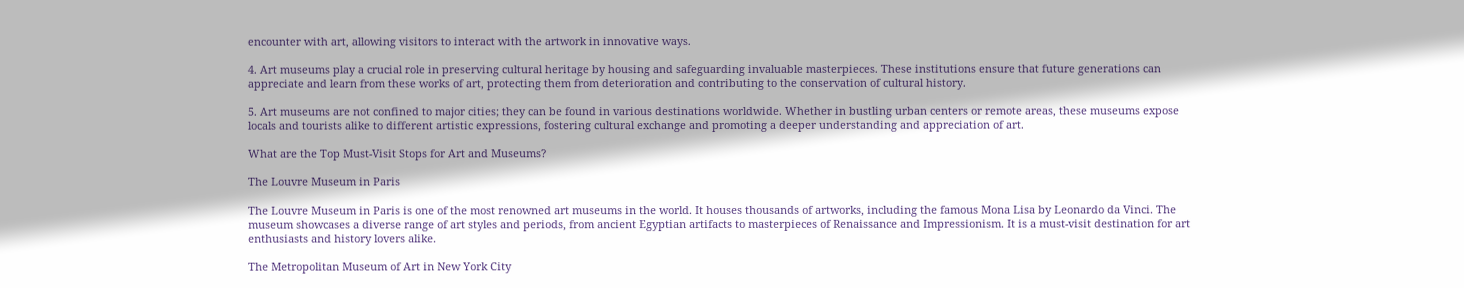encounter with art, allowing visitors to interact with the artwork in innovative ways.

4. Art museums play a crucial role in preserving cultural heritage by housing and safeguarding invaluable masterpieces. These institutions ensure that future generations can appreciate and learn from these works of art, protecting them from deterioration and contributing to the conservation of cultural history.

5. Art museums are not confined to major cities; they can be found in various destinations worldwide. Whether in bustling urban centers or remote areas, these museums expose locals and tourists alike to different artistic expressions, fostering cultural exchange and promoting a deeper understanding and appreciation of art.

What are the Top Must-Visit Stops for Art and Museums?

The Louvre Museum in Paris

The Louvre Museum in Paris is one of the most renowned art museums in the world. It houses thousands of artworks, including the famous Mona Lisa by Leonardo da Vinci. The museum showcases a diverse range of art styles and periods, from ancient Egyptian artifacts to masterpieces of Renaissance and Impressionism. It is a must-visit destination for art enthusiasts and history lovers alike.

The Metropolitan Museum of Art in New York City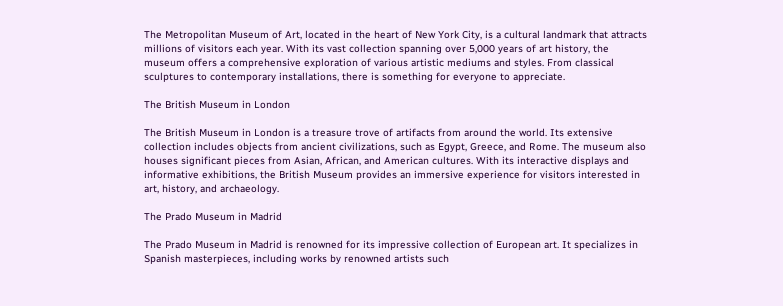The Metropolitan Museum of Art, located in the heart of New York City, is a cultural landmark that attracts millions of visitors each year. With its vast collection spanning over 5,000 years of art history, the museum offers a comprehensive exploration of various artistic mediums and styles. From classical sculptures to contemporary installations, there is something for everyone to appreciate.

The British Museum in London

The British Museum in London is a treasure trove of artifacts from around the world. Its extensive collection includes objects from ancient civilizations, such as Egypt, Greece, and Rome. The museum also houses significant pieces from Asian, African, and American cultures. With its interactive displays and informative exhibitions, the British Museum provides an immersive experience for visitors interested in art, history, and archaeology.

The Prado Museum in Madrid

The Prado Museum in Madrid is renowned for its impressive collection of European art. It specializes in Spanish masterpieces, including works by renowned artists such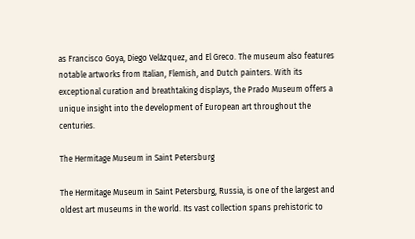as Francisco Goya, Diego Velázquez, and El Greco. The museum also features notable artworks from Italian, Flemish, and Dutch painters. With its exceptional curation and breathtaking displays, the Prado Museum offers a unique insight into the development of European art throughout the centuries.

The Hermitage Museum in Saint Petersburg

The Hermitage Museum in Saint Petersburg, Russia, is one of the largest and oldest art museums in the world. Its vast collection spans prehistoric to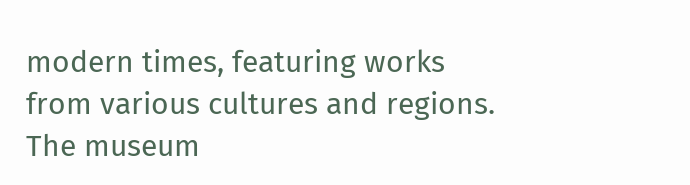modern times, featuring works from various cultures and regions. The museum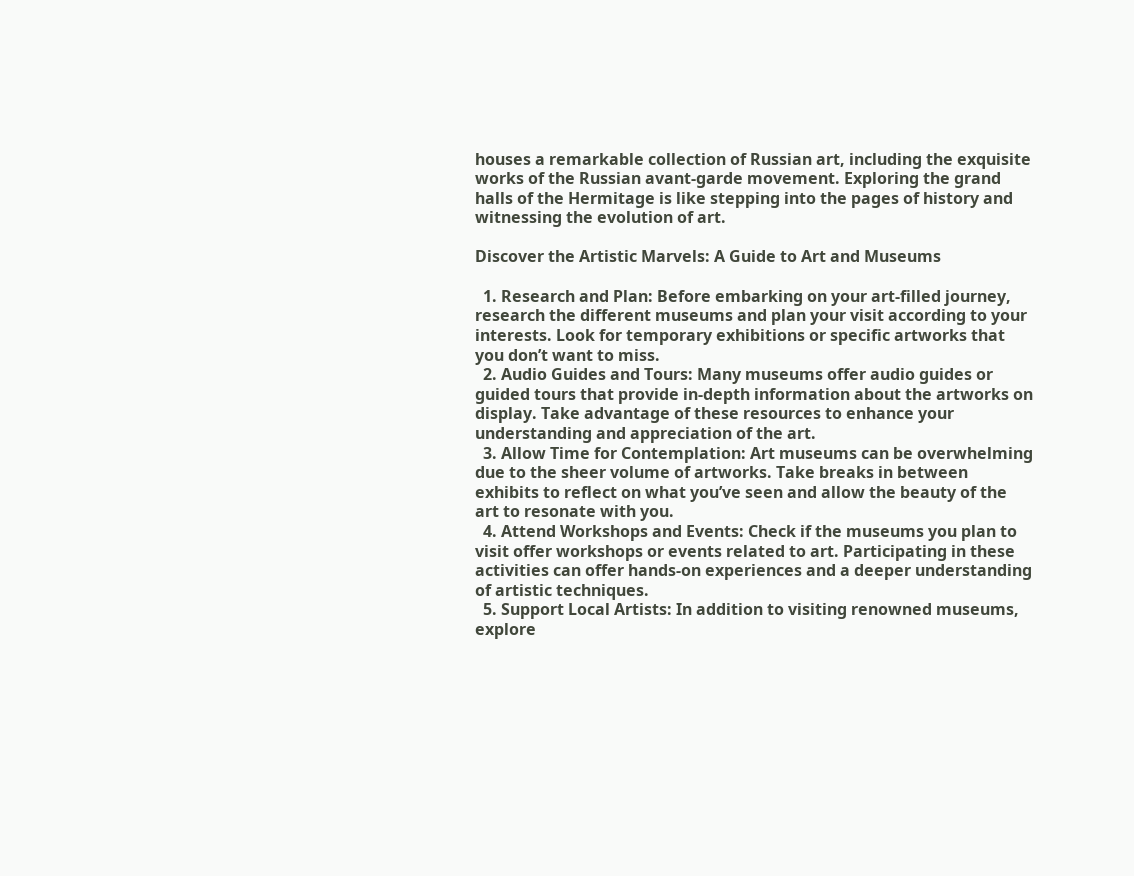houses a remarkable collection of Russian art, including the exquisite works of the Russian avant-garde movement. Exploring the grand halls of the Hermitage is like stepping into the pages of history and witnessing the evolution of art.

Discover the Artistic Marvels: A Guide to Art and Museums

  1. Research and Plan: Before embarking on your art-filled journey, research the different museums and plan your visit according to your interests. Look for temporary exhibitions or specific artworks that you don’t want to miss.
  2. Audio Guides and Tours: Many museums offer audio guides or guided tours that provide in-depth information about the artworks on display. Take advantage of these resources to enhance your understanding and appreciation of the art.
  3. Allow Time for Contemplation: Art museums can be overwhelming due to the sheer volume of artworks. Take breaks in between exhibits to reflect on what you’ve seen and allow the beauty of the art to resonate with you.
  4. Attend Workshops and Events: Check if the museums you plan to visit offer workshops or events related to art. Participating in these activities can offer hands-on experiences and a deeper understanding of artistic techniques.
  5. Support Local Artists: In addition to visiting renowned museums, explore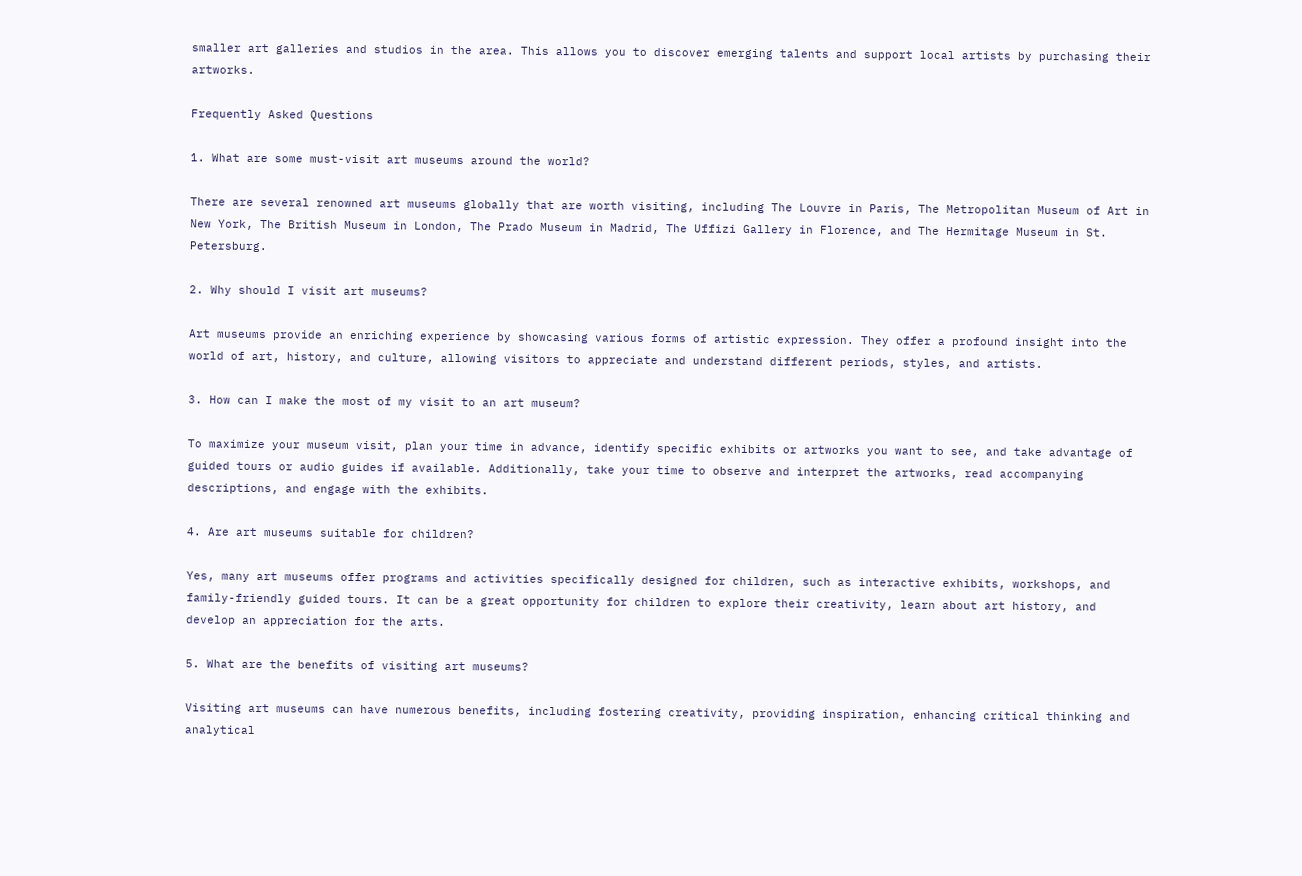smaller art galleries and studios in the area. This allows you to discover emerging talents and support local artists by purchasing their artworks.

Frequently Asked Questions

1. What are some must-visit art museums around the world?

There are several renowned art museums globally that are worth visiting, including The Louvre in Paris, The Metropolitan Museum of Art in New York, The British Museum in London, The Prado Museum in Madrid, The Uffizi Gallery in Florence, and The Hermitage Museum in St. Petersburg.

2. Why should I visit art museums?

Art museums provide an enriching experience by showcasing various forms of artistic expression. They offer a profound insight into the world of art, history, and culture, allowing visitors to appreciate and understand different periods, styles, and artists.

3. How can I make the most of my visit to an art museum?

To maximize your museum visit, plan your time in advance, identify specific exhibits or artworks you want to see, and take advantage of guided tours or audio guides if available. Additionally, take your time to observe and interpret the artworks, read accompanying descriptions, and engage with the exhibits.

4. Are art museums suitable for children?

Yes, many art museums offer programs and activities specifically designed for children, such as interactive exhibits, workshops, and family-friendly guided tours. It can be a great opportunity for children to explore their creativity, learn about art history, and develop an appreciation for the arts.

5. What are the benefits of visiting art museums?

Visiting art museums can have numerous benefits, including fostering creativity, providing inspiration, enhancing critical thinking and analytical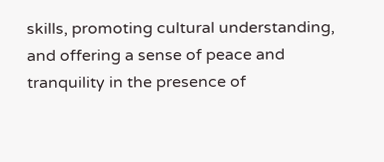skills, promoting cultural understanding, and offering a sense of peace and tranquility in the presence of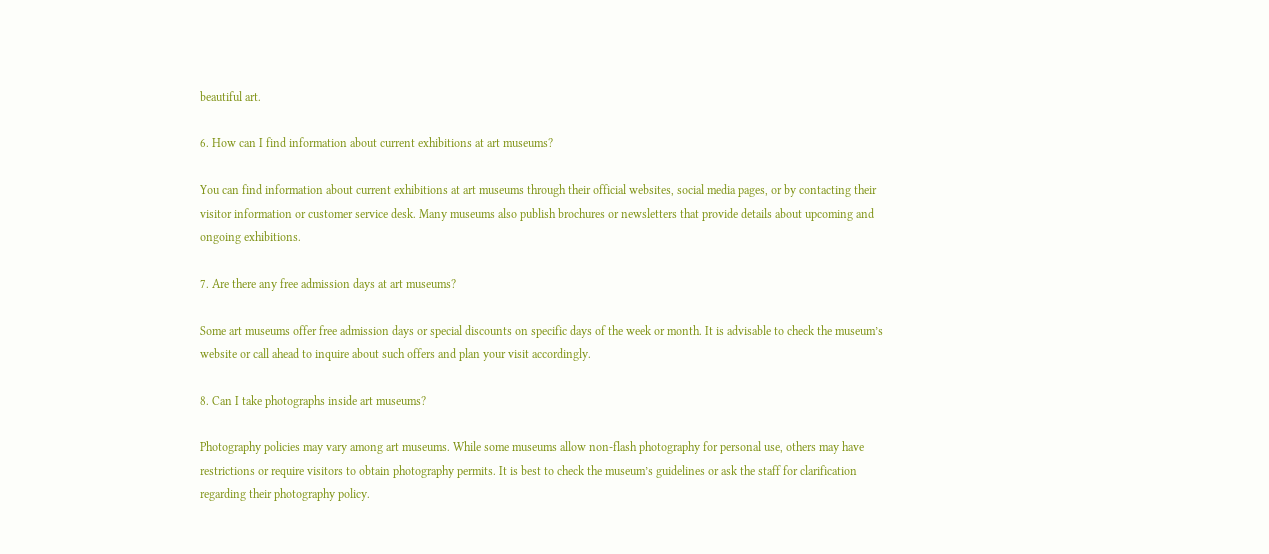beautiful art.

6. How can I find information about current exhibitions at art museums?

You can find information about current exhibitions at art museums through their official websites, social media pages, or by contacting their visitor information or customer service desk. Many museums also publish brochures or newsletters that provide details about upcoming and ongoing exhibitions.

7. Are there any free admission days at art museums?

Some art museums offer free admission days or special discounts on specific days of the week or month. It is advisable to check the museum’s website or call ahead to inquire about such offers and plan your visit accordingly.

8. Can I take photographs inside art museums?

Photography policies may vary among art museums. While some museums allow non-flash photography for personal use, others may have restrictions or require visitors to obtain photography permits. It is best to check the museum’s guidelines or ask the staff for clarification regarding their photography policy.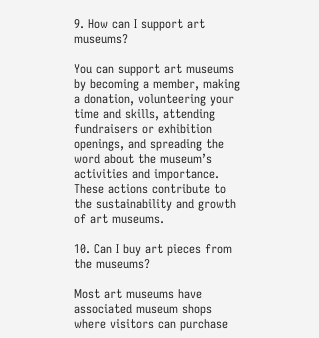9. How can I support art museums?

You can support art museums by becoming a member, making a donation, volunteering your time and skills, attending fundraisers or exhibition openings, and spreading the word about the museum’s activities and importance. These actions contribute to the sustainability and growth of art museums.

10. Can I buy art pieces from the museums?

Most art museums have associated museum shops where visitors can purchase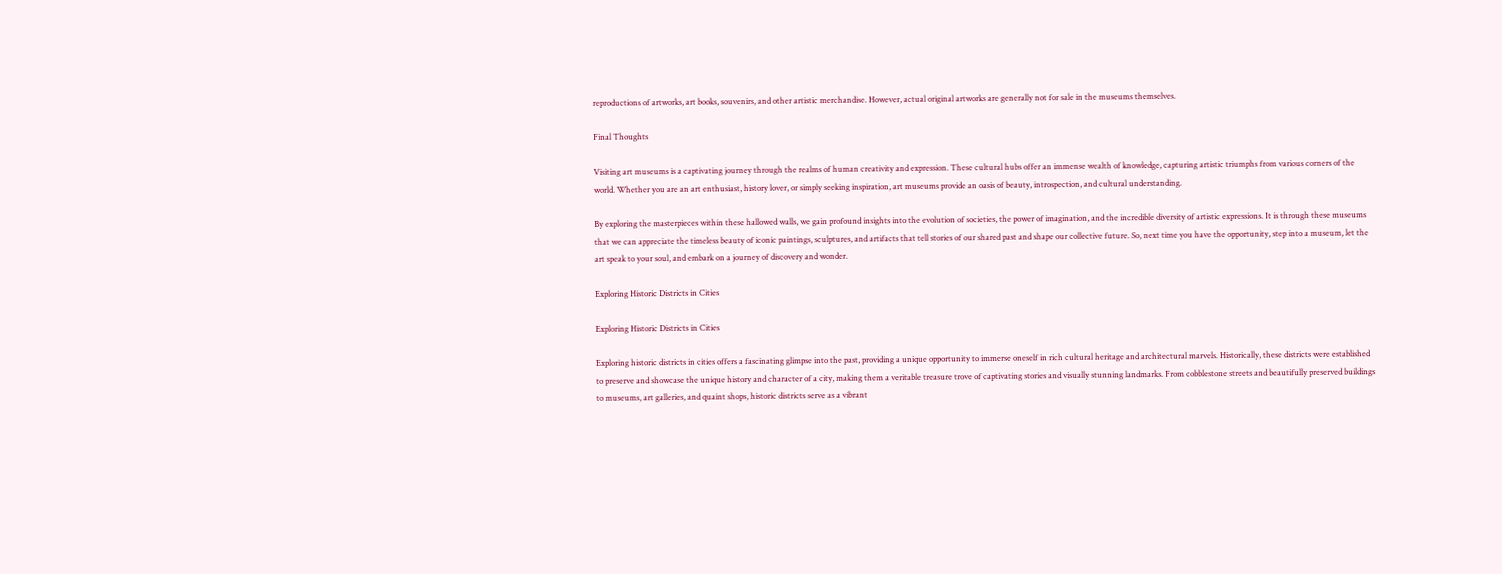reproductions of artworks, art books, souvenirs, and other artistic merchandise. However, actual original artworks are generally not for sale in the museums themselves.

Final Thoughts

Visiting art museums is a captivating journey through the realms of human creativity and expression. These cultural hubs offer an immense wealth of knowledge, capturing artistic triumphs from various corners of the world. Whether you are an art enthusiast, history lover, or simply seeking inspiration, art museums provide an oasis of beauty, introspection, and cultural understanding.

By exploring the masterpieces within these hallowed walls, we gain profound insights into the evolution of societies, the power of imagination, and the incredible diversity of artistic expressions. It is through these museums that we can appreciate the timeless beauty of iconic paintings, sculptures, and artifacts that tell stories of our shared past and shape our collective future. So, next time you have the opportunity, step into a museum, let the art speak to your soul, and embark on a journey of discovery and wonder.

Exploring Historic Districts in Cities

Exploring Historic Districts in Cities

Exploring historic districts in cities offers a fascinating glimpse into the past, providing a unique opportunity to immerse oneself in rich cultural heritage and architectural marvels. Historically, these districts were established to preserve and showcase the unique history and character of a city, making them a veritable treasure trove of captivating stories and visually stunning landmarks. From cobblestone streets and beautifully preserved buildings to museums, art galleries, and quaint shops, historic districts serve as a vibrant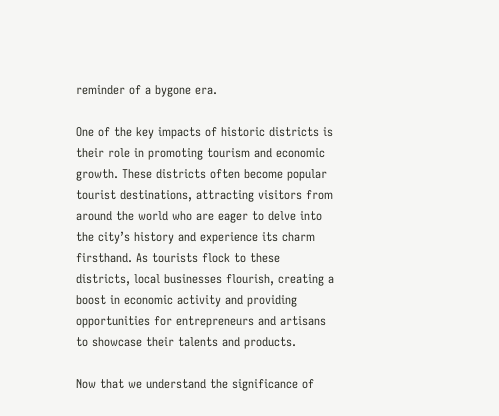reminder of a bygone era.

One of the key impacts of historic districts is their role in promoting tourism and economic growth. These districts often become popular tourist destinations, attracting visitors from around the world who are eager to delve into the city’s history and experience its charm firsthand. As tourists flock to these districts, local businesses flourish, creating a boost in economic activity and providing opportunities for entrepreneurs and artisans to showcase their talents and products.

Now that we understand the significance of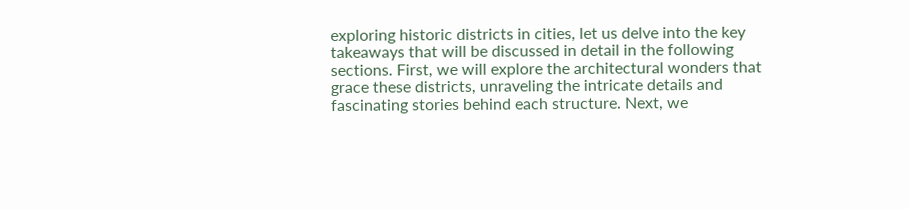exploring historic districts in cities, let us delve into the key takeaways that will be discussed in detail in the following sections. First, we will explore the architectural wonders that grace these districts, unraveling the intricate details and fascinating stories behind each structure. Next, we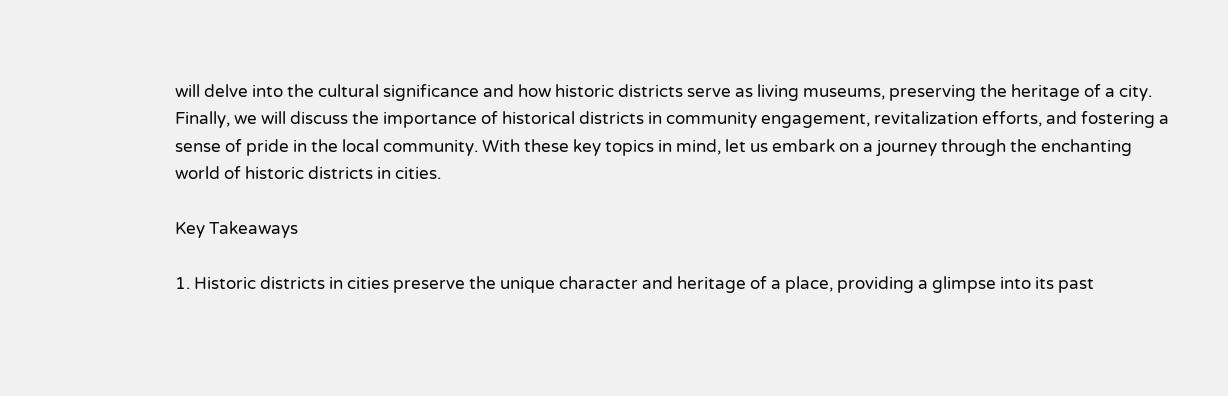will delve into the cultural significance and how historic districts serve as living museums, preserving the heritage of a city. Finally, we will discuss the importance of historical districts in community engagement, revitalization efforts, and fostering a sense of pride in the local community. With these key topics in mind, let us embark on a journey through the enchanting world of historic districts in cities.

Key Takeaways

1. Historic districts in cities preserve the unique character and heritage of a place, providing a glimpse into its past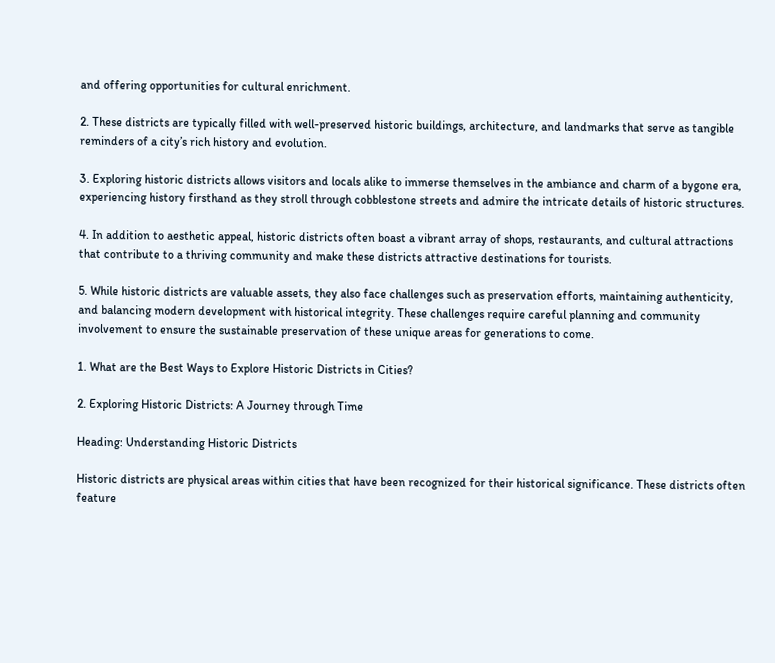and offering opportunities for cultural enrichment.

2. These districts are typically filled with well-preserved historic buildings, architecture, and landmarks that serve as tangible reminders of a city’s rich history and evolution.

3. Exploring historic districts allows visitors and locals alike to immerse themselves in the ambiance and charm of a bygone era, experiencing history firsthand as they stroll through cobblestone streets and admire the intricate details of historic structures.

4. In addition to aesthetic appeal, historic districts often boast a vibrant array of shops, restaurants, and cultural attractions that contribute to a thriving community and make these districts attractive destinations for tourists.

5. While historic districts are valuable assets, they also face challenges such as preservation efforts, maintaining authenticity, and balancing modern development with historical integrity. These challenges require careful planning and community involvement to ensure the sustainable preservation of these unique areas for generations to come.

1. What are the Best Ways to Explore Historic Districts in Cities?

2. Exploring Historic Districts: A Journey through Time

Heading: Understanding Historic Districts

Historic districts are physical areas within cities that have been recognized for their historical significance. These districts often feature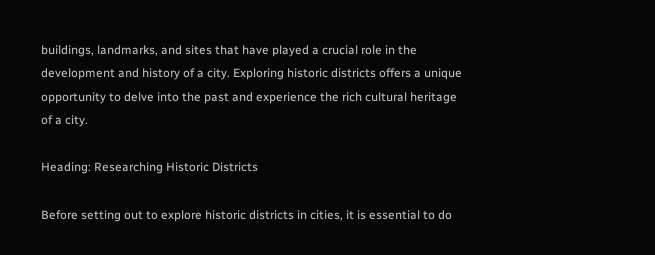buildings, landmarks, and sites that have played a crucial role in the development and history of a city. Exploring historic districts offers a unique opportunity to delve into the past and experience the rich cultural heritage of a city.

Heading: Researching Historic Districts

Before setting out to explore historic districts in cities, it is essential to do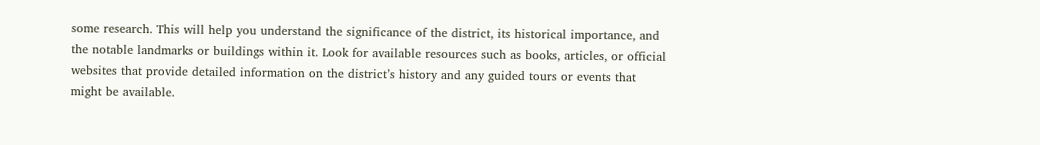some research. This will help you understand the significance of the district, its historical importance, and the notable landmarks or buildings within it. Look for available resources such as books, articles, or official websites that provide detailed information on the district’s history and any guided tours or events that might be available.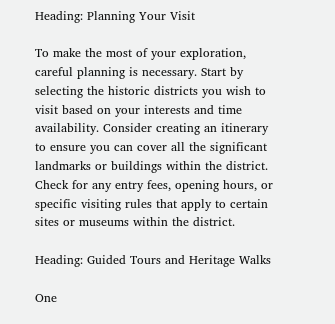Heading: Planning Your Visit

To make the most of your exploration, careful planning is necessary. Start by selecting the historic districts you wish to visit based on your interests and time availability. Consider creating an itinerary to ensure you can cover all the significant landmarks or buildings within the district. Check for any entry fees, opening hours, or specific visiting rules that apply to certain sites or museums within the district.

Heading: Guided Tours and Heritage Walks

One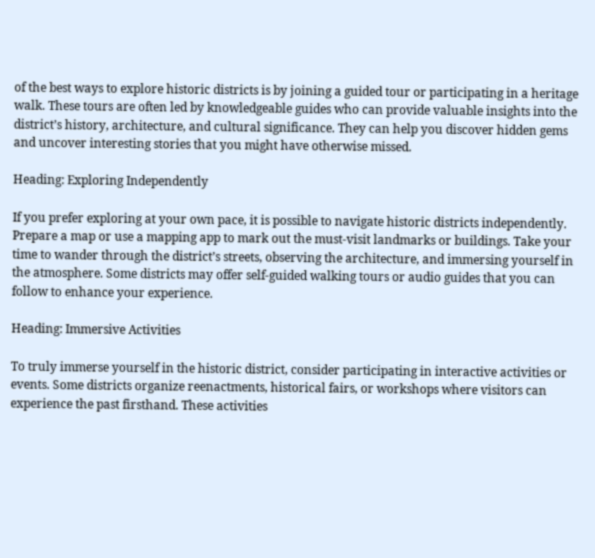of the best ways to explore historic districts is by joining a guided tour or participating in a heritage walk. These tours are often led by knowledgeable guides who can provide valuable insights into the district’s history, architecture, and cultural significance. They can help you discover hidden gems and uncover interesting stories that you might have otherwise missed.

Heading: Exploring Independently

If you prefer exploring at your own pace, it is possible to navigate historic districts independently. Prepare a map or use a mapping app to mark out the must-visit landmarks or buildings. Take your time to wander through the district’s streets, observing the architecture, and immersing yourself in the atmosphere. Some districts may offer self-guided walking tours or audio guides that you can follow to enhance your experience.

Heading: Immersive Activities

To truly immerse yourself in the historic district, consider participating in interactive activities or events. Some districts organize reenactments, historical fairs, or workshops where visitors can experience the past firsthand. These activities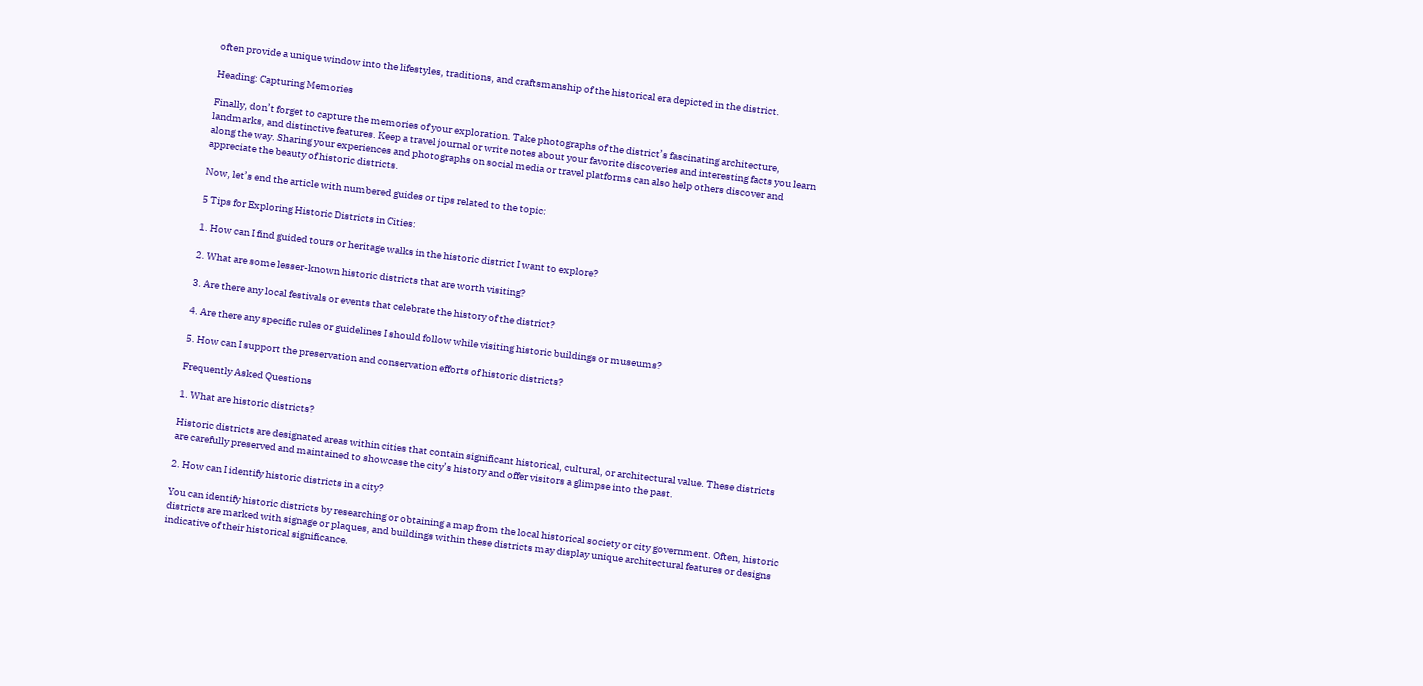often provide a unique window into the lifestyles, traditions, and craftsmanship of the historical era depicted in the district.

Heading: Capturing Memories

Finally, don’t forget to capture the memories of your exploration. Take photographs of the district’s fascinating architecture, landmarks, and distinctive features. Keep a travel journal or write notes about your favorite discoveries and interesting facts you learn along the way. Sharing your experiences and photographs on social media or travel platforms can also help others discover and appreciate the beauty of historic districts.

Now, let’s end the article with numbered guides or tips related to the topic:

5 Tips for Exploring Historic Districts in Cities:

1. How can I find guided tours or heritage walks in the historic district I want to explore?

2. What are some lesser-known historic districts that are worth visiting?

3. Are there any local festivals or events that celebrate the history of the district?

4. Are there any specific rules or guidelines I should follow while visiting historic buildings or museums?

5. How can I support the preservation and conservation efforts of historic districts?

Frequently Asked Questions

1. What are historic districts?

Historic districts are designated areas within cities that contain significant historical, cultural, or architectural value. These districts are carefully preserved and maintained to showcase the city’s history and offer visitors a glimpse into the past.

2. How can I identify historic districts in a city?

You can identify historic districts by researching or obtaining a map from the local historical society or city government. Often, historic districts are marked with signage or plaques, and buildings within these districts may display unique architectural features or designs indicative of their historical significance.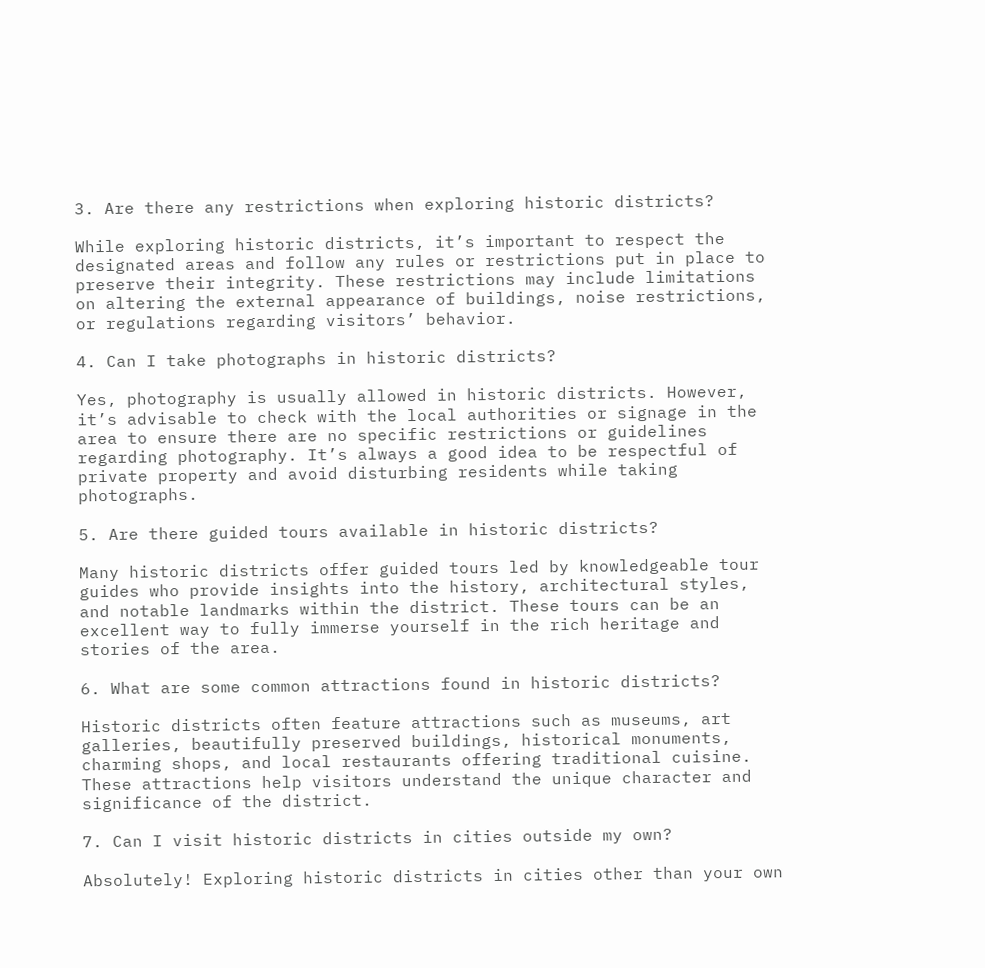3. Are there any restrictions when exploring historic districts?

While exploring historic districts, it’s important to respect the designated areas and follow any rules or restrictions put in place to preserve their integrity. These restrictions may include limitations on altering the external appearance of buildings, noise restrictions, or regulations regarding visitors’ behavior.

4. Can I take photographs in historic districts?

Yes, photography is usually allowed in historic districts. However, it’s advisable to check with the local authorities or signage in the area to ensure there are no specific restrictions or guidelines regarding photography. It’s always a good idea to be respectful of private property and avoid disturbing residents while taking photographs.

5. Are there guided tours available in historic districts?

Many historic districts offer guided tours led by knowledgeable tour guides who provide insights into the history, architectural styles, and notable landmarks within the district. These tours can be an excellent way to fully immerse yourself in the rich heritage and stories of the area.

6. What are some common attractions found in historic districts?

Historic districts often feature attractions such as museums, art galleries, beautifully preserved buildings, historical monuments, charming shops, and local restaurants offering traditional cuisine. These attractions help visitors understand the unique character and significance of the district.

7. Can I visit historic districts in cities outside my own?

Absolutely! Exploring historic districts in cities other than your own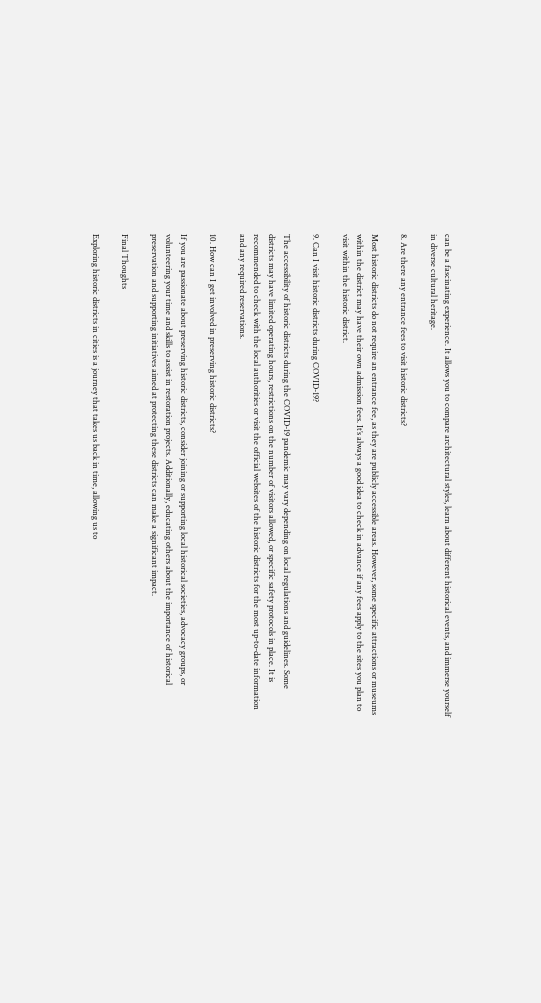can be a fascinating experience. It allows you to compare architectural styles, learn about different historical events, and immerse yourself in diverse cultural heritage.

8. Are there any entrance fees to visit historic districts?

Most historic districts do not require an entrance fee, as they are publicly accessible areas. However, some specific attractions or museums within the district may have their own admission fees. It’s always a good idea to check in advance if any fees apply to the sites you plan to visit within the historic district.

9. Can I visit historic districts during COVID-19?

The accessibility of historic districts during the COVID-19 pandemic may vary depending on local regulations and guidelines. Some districts may have limited operating hours, restrictions on the number of visitors allowed, or specific safety protocols in place. It is recommended to check with the local authorities or visit the official websites of the historic districts for the most up-to-date information and any required reservations.

10. How can I get involved in preserving historic districts?

If you are passionate about preserving historic districts, consider joining or supporting local historical societies, advocacy groups, or volunteering your time and skills to assist in restoration projects. Additionally, educating others about the importance of historical preservation and supporting initiatives aimed at protecting these districts can make a significant impact.

Final Thoughts

Exploring historic districts in cities is a journey that takes us back in time, allowing us to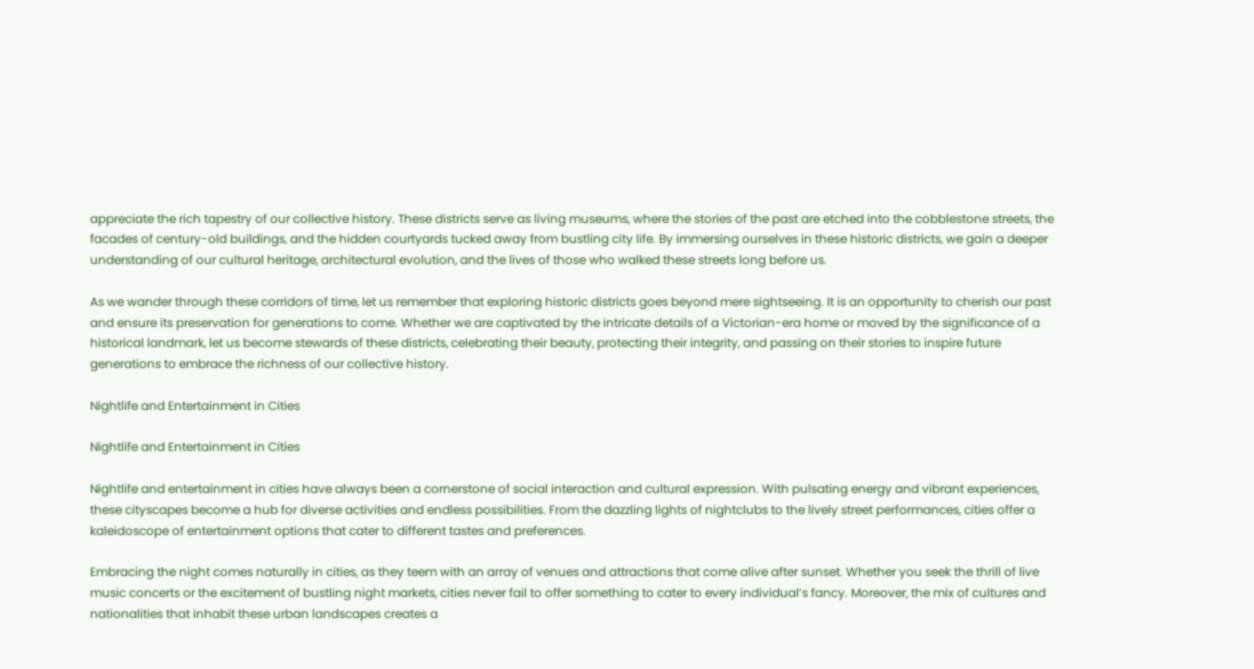appreciate the rich tapestry of our collective history. These districts serve as living museums, where the stories of the past are etched into the cobblestone streets, the facades of century-old buildings, and the hidden courtyards tucked away from bustling city life. By immersing ourselves in these historic districts, we gain a deeper understanding of our cultural heritage, architectural evolution, and the lives of those who walked these streets long before us.

As we wander through these corridors of time, let us remember that exploring historic districts goes beyond mere sightseeing. It is an opportunity to cherish our past and ensure its preservation for generations to come. Whether we are captivated by the intricate details of a Victorian-era home or moved by the significance of a historical landmark, let us become stewards of these districts, celebrating their beauty, protecting their integrity, and passing on their stories to inspire future generations to embrace the richness of our collective history.

Nightlife and Entertainment in Cities

Nightlife and Entertainment in Cities

Nightlife and entertainment in cities have always been a cornerstone of social interaction and cultural expression. With pulsating energy and vibrant experiences, these cityscapes become a hub for diverse activities and endless possibilities. From the dazzling lights of nightclubs to the lively street performances, cities offer a kaleidoscope of entertainment options that cater to different tastes and preferences.

Embracing the night comes naturally in cities, as they teem with an array of venues and attractions that come alive after sunset. Whether you seek the thrill of live music concerts or the excitement of bustling night markets, cities never fail to offer something to cater to every individual’s fancy. Moreover, the mix of cultures and nationalities that inhabit these urban landscapes creates a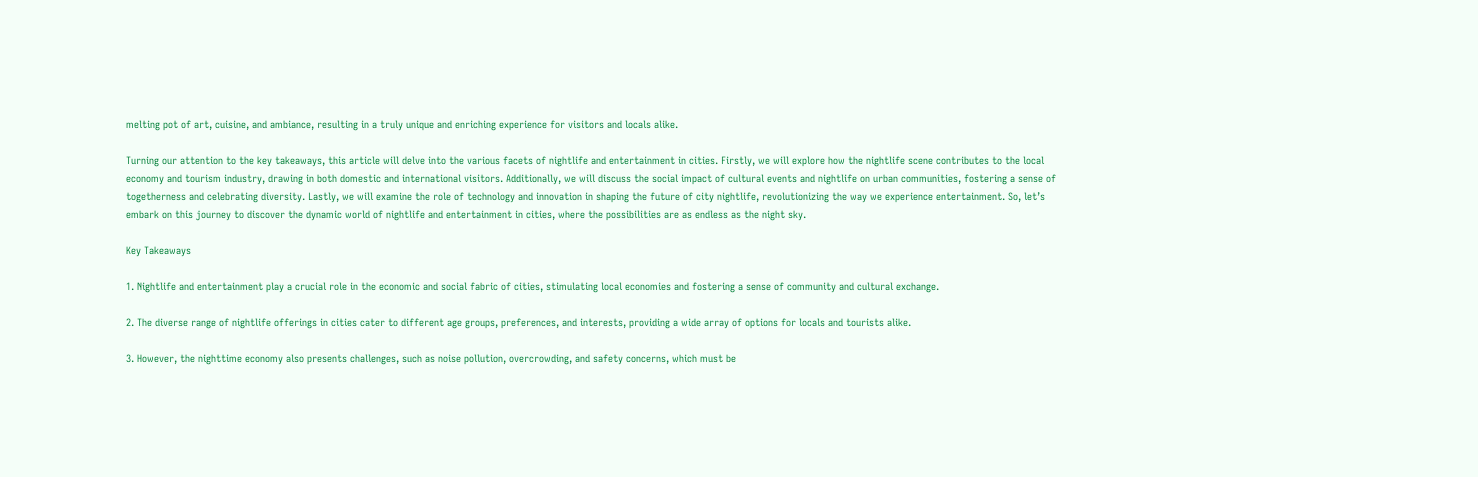melting pot of art, cuisine, and ambiance, resulting in a truly unique and enriching experience for visitors and locals alike.

Turning our attention to the key takeaways, this article will delve into the various facets of nightlife and entertainment in cities. Firstly, we will explore how the nightlife scene contributes to the local economy and tourism industry, drawing in both domestic and international visitors. Additionally, we will discuss the social impact of cultural events and nightlife on urban communities, fostering a sense of togetherness and celebrating diversity. Lastly, we will examine the role of technology and innovation in shaping the future of city nightlife, revolutionizing the way we experience entertainment. So, let’s embark on this journey to discover the dynamic world of nightlife and entertainment in cities, where the possibilities are as endless as the night sky.

Key Takeaways

1. Nightlife and entertainment play a crucial role in the economic and social fabric of cities, stimulating local economies and fostering a sense of community and cultural exchange.

2. The diverse range of nightlife offerings in cities cater to different age groups, preferences, and interests, providing a wide array of options for locals and tourists alike.

3. However, the nighttime economy also presents challenges, such as noise pollution, overcrowding, and safety concerns, which must be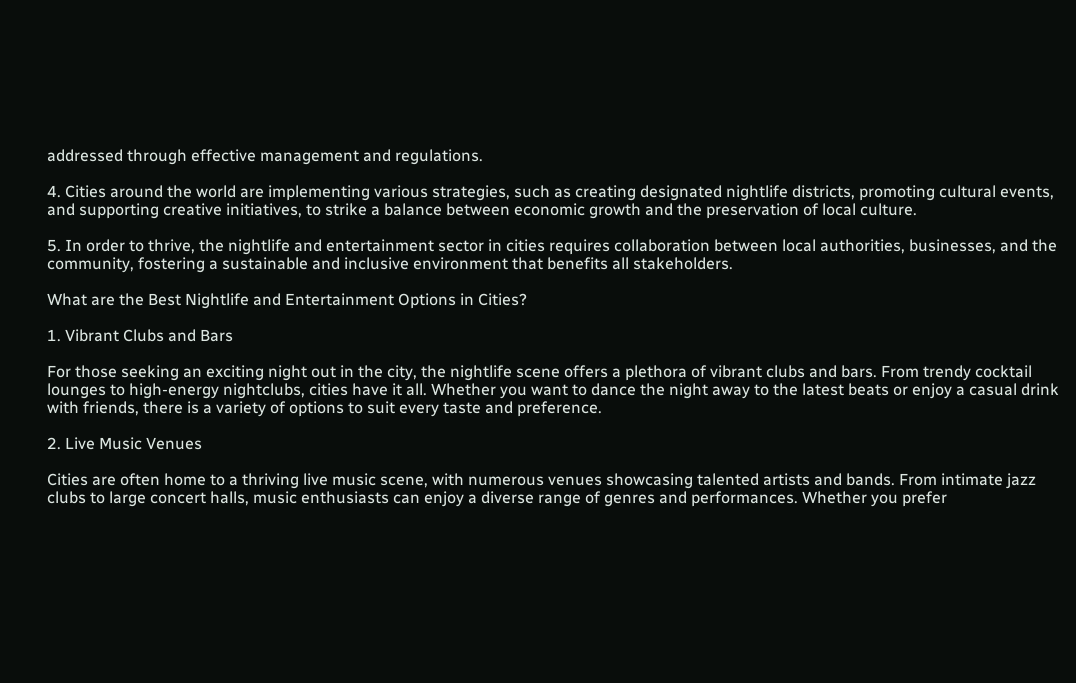addressed through effective management and regulations.

4. Cities around the world are implementing various strategies, such as creating designated nightlife districts, promoting cultural events, and supporting creative initiatives, to strike a balance between economic growth and the preservation of local culture.

5. In order to thrive, the nightlife and entertainment sector in cities requires collaboration between local authorities, businesses, and the community, fostering a sustainable and inclusive environment that benefits all stakeholders.

What are the Best Nightlife and Entertainment Options in Cities?

1. Vibrant Clubs and Bars

For those seeking an exciting night out in the city, the nightlife scene offers a plethora of vibrant clubs and bars. From trendy cocktail lounges to high-energy nightclubs, cities have it all. Whether you want to dance the night away to the latest beats or enjoy a casual drink with friends, there is a variety of options to suit every taste and preference.

2. Live Music Venues

Cities are often home to a thriving live music scene, with numerous venues showcasing talented artists and bands. From intimate jazz clubs to large concert halls, music enthusiasts can enjoy a diverse range of genres and performances. Whether you prefer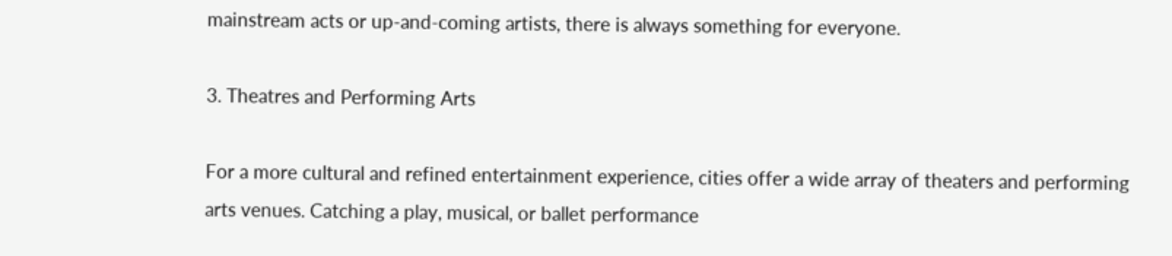mainstream acts or up-and-coming artists, there is always something for everyone.

3. Theatres and Performing Arts

For a more cultural and refined entertainment experience, cities offer a wide array of theaters and performing arts venues. Catching a play, musical, or ballet performance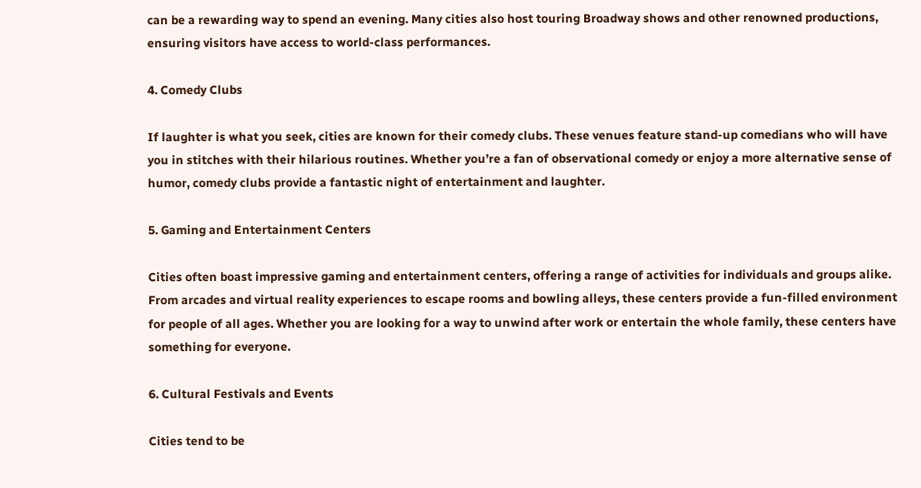can be a rewarding way to spend an evening. Many cities also host touring Broadway shows and other renowned productions, ensuring visitors have access to world-class performances.

4. Comedy Clubs

If laughter is what you seek, cities are known for their comedy clubs. These venues feature stand-up comedians who will have you in stitches with their hilarious routines. Whether you’re a fan of observational comedy or enjoy a more alternative sense of humor, comedy clubs provide a fantastic night of entertainment and laughter.

5. Gaming and Entertainment Centers

Cities often boast impressive gaming and entertainment centers, offering a range of activities for individuals and groups alike. From arcades and virtual reality experiences to escape rooms and bowling alleys, these centers provide a fun-filled environment for people of all ages. Whether you are looking for a way to unwind after work or entertain the whole family, these centers have something for everyone.

6. Cultural Festivals and Events

Cities tend to be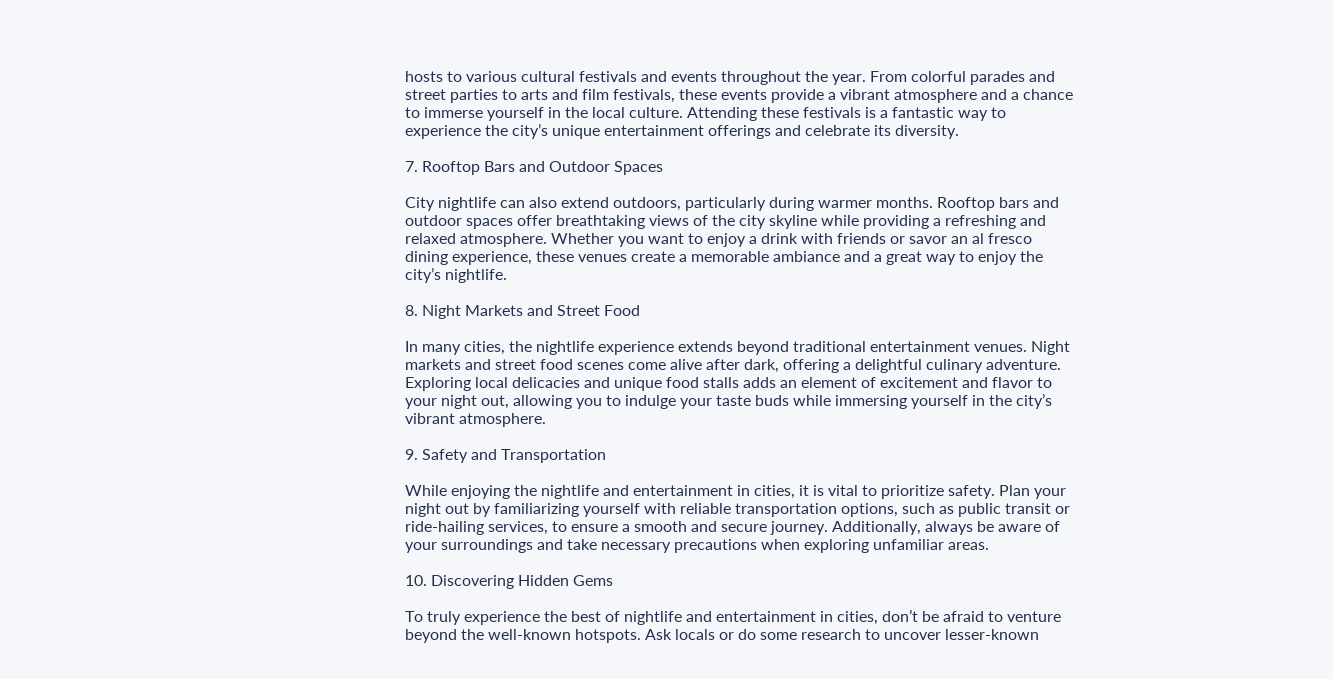hosts to various cultural festivals and events throughout the year. From colorful parades and street parties to arts and film festivals, these events provide a vibrant atmosphere and a chance to immerse yourself in the local culture. Attending these festivals is a fantastic way to experience the city’s unique entertainment offerings and celebrate its diversity.

7. Rooftop Bars and Outdoor Spaces

City nightlife can also extend outdoors, particularly during warmer months. Rooftop bars and outdoor spaces offer breathtaking views of the city skyline while providing a refreshing and relaxed atmosphere. Whether you want to enjoy a drink with friends or savor an al fresco dining experience, these venues create a memorable ambiance and a great way to enjoy the city’s nightlife.

8. Night Markets and Street Food

In many cities, the nightlife experience extends beyond traditional entertainment venues. Night markets and street food scenes come alive after dark, offering a delightful culinary adventure. Exploring local delicacies and unique food stalls adds an element of excitement and flavor to your night out, allowing you to indulge your taste buds while immersing yourself in the city’s vibrant atmosphere.

9. Safety and Transportation

While enjoying the nightlife and entertainment in cities, it is vital to prioritize safety. Plan your night out by familiarizing yourself with reliable transportation options, such as public transit or ride-hailing services, to ensure a smooth and secure journey. Additionally, always be aware of your surroundings and take necessary precautions when exploring unfamiliar areas.

10. Discovering Hidden Gems

To truly experience the best of nightlife and entertainment in cities, don’t be afraid to venture beyond the well-known hotspots. Ask locals or do some research to uncover lesser-known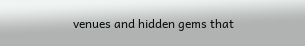venues and hidden gems that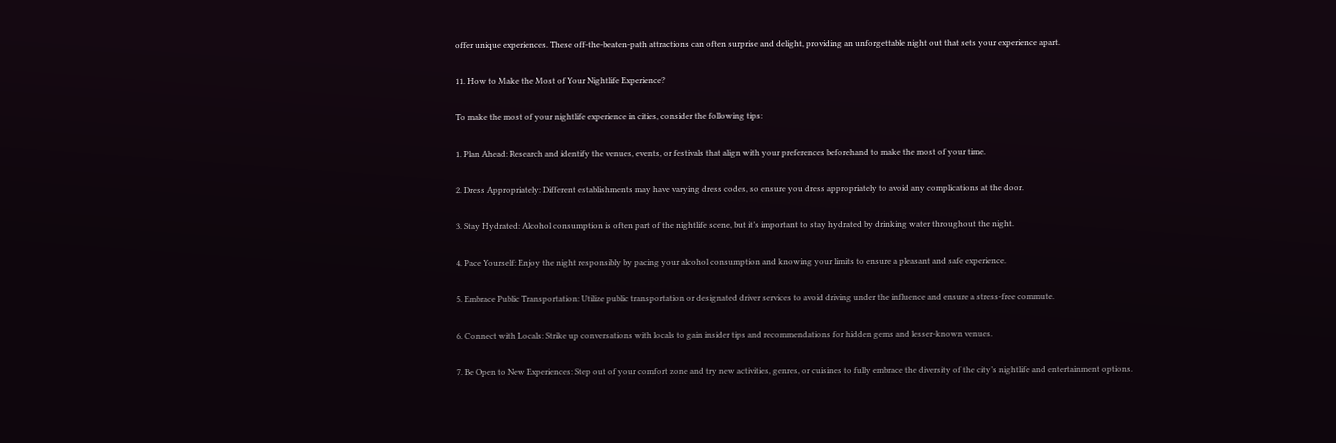offer unique experiences. These off-the-beaten-path attractions can often surprise and delight, providing an unforgettable night out that sets your experience apart.

11. How to Make the Most of Your Nightlife Experience?

To make the most of your nightlife experience in cities, consider the following tips:

1. Plan Ahead: Research and identify the venues, events, or festivals that align with your preferences beforehand to make the most of your time.

2. Dress Appropriately: Different establishments may have varying dress codes, so ensure you dress appropriately to avoid any complications at the door.

3. Stay Hydrated: Alcohol consumption is often part of the nightlife scene, but it’s important to stay hydrated by drinking water throughout the night.

4. Pace Yourself: Enjoy the night responsibly by pacing your alcohol consumption and knowing your limits to ensure a pleasant and safe experience.

5. Embrace Public Transportation: Utilize public transportation or designated driver services to avoid driving under the influence and ensure a stress-free commute.

6. Connect with Locals: Strike up conversations with locals to gain insider tips and recommendations for hidden gems and lesser-known venues.

7. Be Open to New Experiences: Step out of your comfort zone and try new activities, genres, or cuisines to fully embrace the diversity of the city’s nightlife and entertainment options.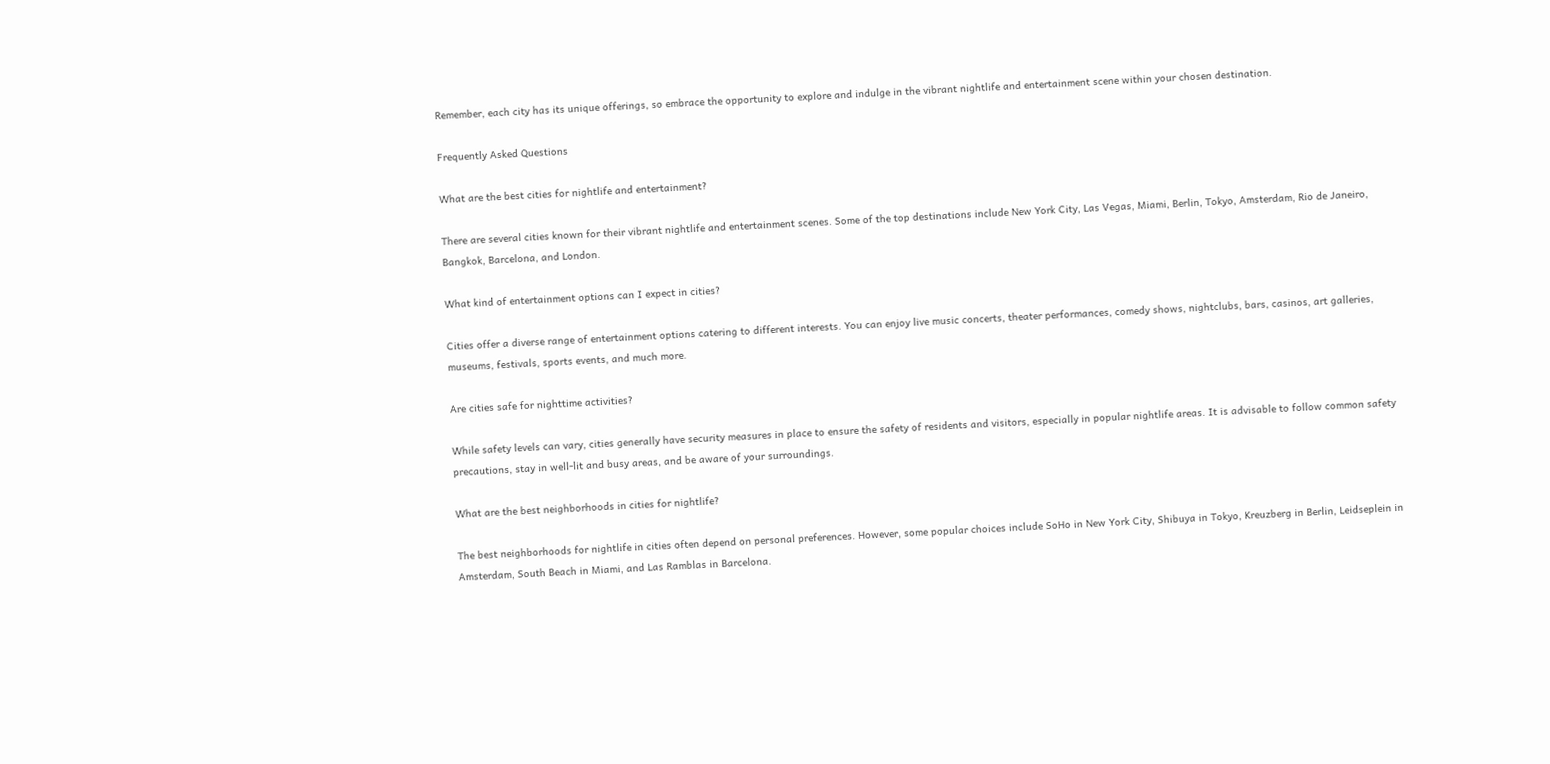Remember, each city has its unique offerings, so embrace the opportunity to explore and indulge in the vibrant nightlife and entertainment scene within your chosen destination.

Frequently Asked Questions

What are the best cities for nightlife and entertainment?

There are several cities known for their vibrant nightlife and entertainment scenes. Some of the top destinations include New York City, Las Vegas, Miami, Berlin, Tokyo, Amsterdam, Rio de Janeiro, Bangkok, Barcelona, and London.

What kind of entertainment options can I expect in cities?

Cities offer a diverse range of entertainment options catering to different interests. You can enjoy live music concerts, theater performances, comedy shows, nightclubs, bars, casinos, art galleries, museums, festivals, sports events, and much more.

Are cities safe for nighttime activities?

While safety levels can vary, cities generally have security measures in place to ensure the safety of residents and visitors, especially in popular nightlife areas. It is advisable to follow common safety precautions, stay in well-lit and busy areas, and be aware of your surroundings.

What are the best neighborhoods in cities for nightlife?

The best neighborhoods for nightlife in cities often depend on personal preferences. However, some popular choices include SoHo in New York City, Shibuya in Tokyo, Kreuzberg in Berlin, Leidseplein in Amsterdam, South Beach in Miami, and Las Ramblas in Barcelona.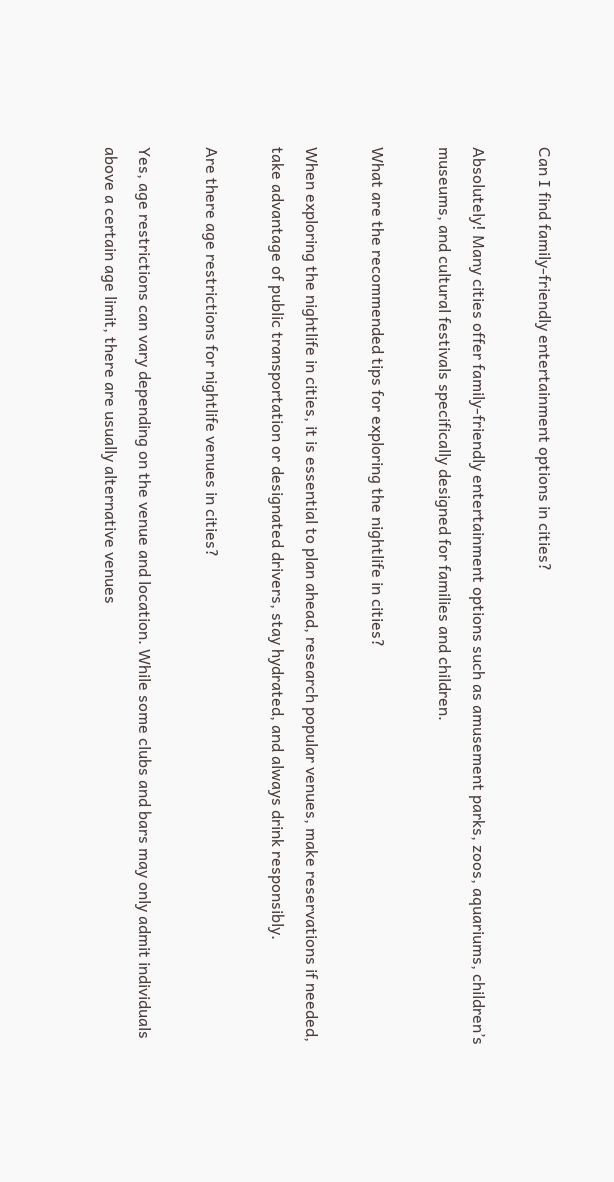Can I find family-friendly entertainment options in cities?

Absolutely! Many cities offer family-friendly entertainment options such as amusement parks, zoos, aquariums, children’s museums, and cultural festivals specifically designed for families and children.

What are the recommended tips for exploring the nightlife in cities?

When exploring the nightlife in cities, it is essential to plan ahead, research popular venues, make reservations if needed, take advantage of public transportation or designated drivers, stay hydrated, and always drink responsibly.

Are there age restrictions for nightlife venues in cities?

Yes, age restrictions can vary depending on the venue and location. While some clubs and bars may only admit individuals above a certain age limit, there are usually alternative venues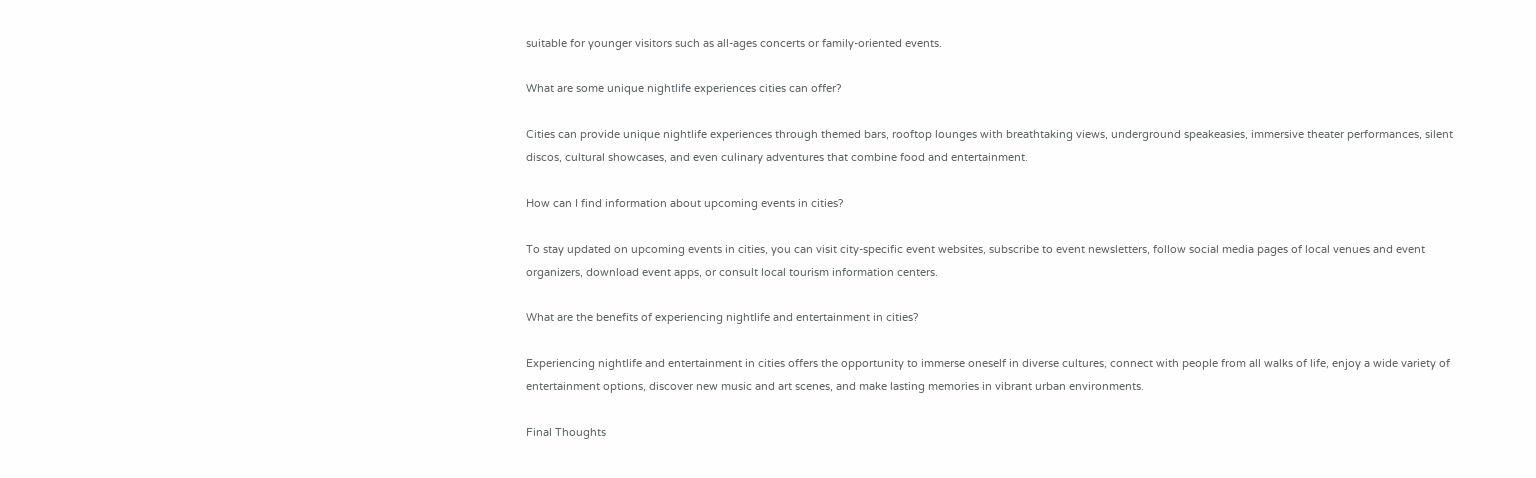suitable for younger visitors such as all-ages concerts or family-oriented events.

What are some unique nightlife experiences cities can offer?

Cities can provide unique nightlife experiences through themed bars, rooftop lounges with breathtaking views, underground speakeasies, immersive theater performances, silent discos, cultural showcases, and even culinary adventures that combine food and entertainment.

How can I find information about upcoming events in cities?

To stay updated on upcoming events in cities, you can visit city-specific event websites, subscribe to event newsletters, follow social media pages of local venues and event organizers, download event apps, or consult local tourism information centers.

What are the benefits of experiencing nightlife and entertainment in cities?

Experiencing nightlife and entertainment in cities offers the opportunity to immerse oneself in diverse cultures, connect with people from all walks of life, enjoy a wide variety of entertainment options, discover new music and art scenes, and make lasting memories in vibrant urban environments.

Final Thoughts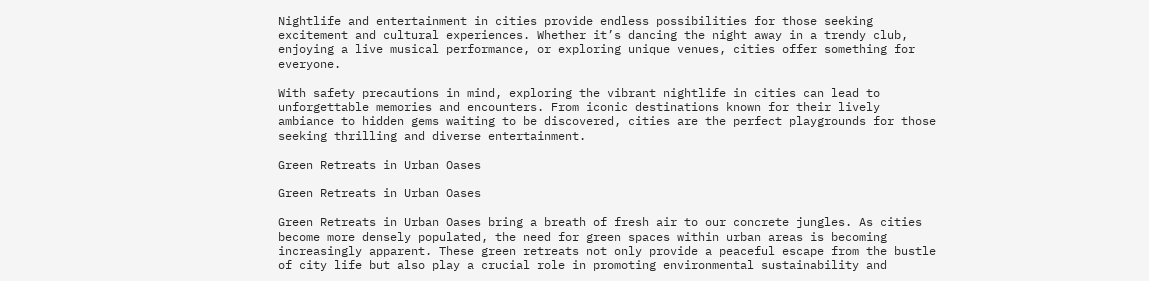Nightlife and entertainment in cities provide endless possibilities for those seeking excitement and cultural experiences. Whether it’s dancing the night away in a trendy club, enjoying a live musical performance, or exploring unique venues, cities offer something for everyone.

With safety precautions in mind, exploring the vibrant nightlife in cities can lead to unforgettable memories and encounters. From iconic destinations known for their lively ambiance to hidden gems waiting to be discovered, cities are the perfect playgrounds for those seeking thrilling and diverse entertainment.

Green Retreats in Urban Oases

Green Retreats in Urban Oases

Green Retreats in Urban Oases bring a breath of fresh air to our concrete jungles. As cities become more densely populated, the need for green spaces within urban areas is becoming increasingly apparent. These green retreats not only provide a peaceful escape from the bustle of city life but also play a crucial role in promoting environmental sustainability and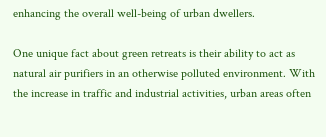enhancing the overall well-being of urban dwellers.

One unique fact about green retreats is their ability to act as natural air purifiers in an otherwise polluted environment. With the increase in traffic and industrial activities, urban areas often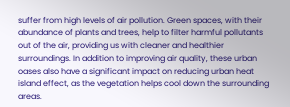suffer from high levels of air pollution. Green spaces, with their abundance of plants and trees, help to filter harmful pollutants out of the air, providing us with cleaner and healthier surroundings. In addition to improving air quality, these urban oases also have a significant impact on reducing urban heat island effect, as the vegetation helps cool down the surrounding areas.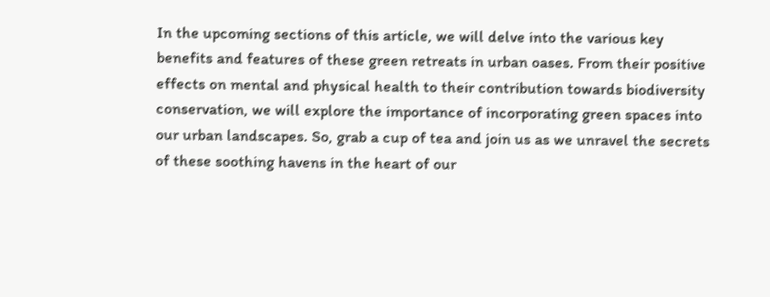In the upcoming sections of this article, we will delve into the various key benefits and features of these green retreats in urban oases. From their positive effects on mental and physical health to their contribution towards biodiversity conservation, we will explore the importance of incorporating green spaces into our urban landscapes. So, grab a cup of tea and join us as we unravel the secrets of these soothing havens in the heart of our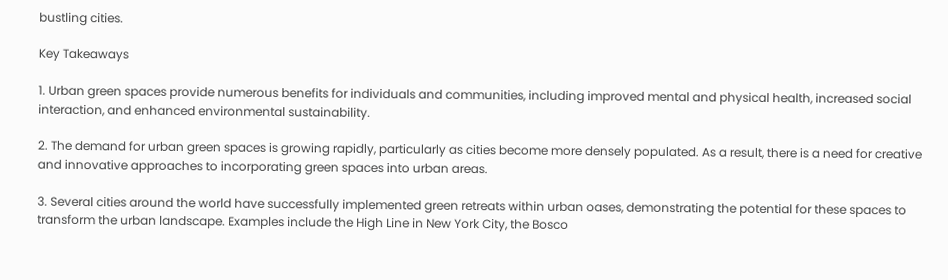bustling cities.

Key Takeaways

1. Urban green spaces provide numerous benefits for individuals and communities, including improved mental and physical health, increased social interaction, and enhanced environmental sustainability.

2. The demand for urban green spaces is growing rapidly, particularly as cities become more densely populated. As a result, there is a need for creative and innovative approaches to incorporating green spaces into urban areas.

3. Several cities around the world have successfully implemented green retreats within urban oases, demonstrating the potential for these spaces to transform the urban landscape. Examples include the High Line in New York City, the Bosco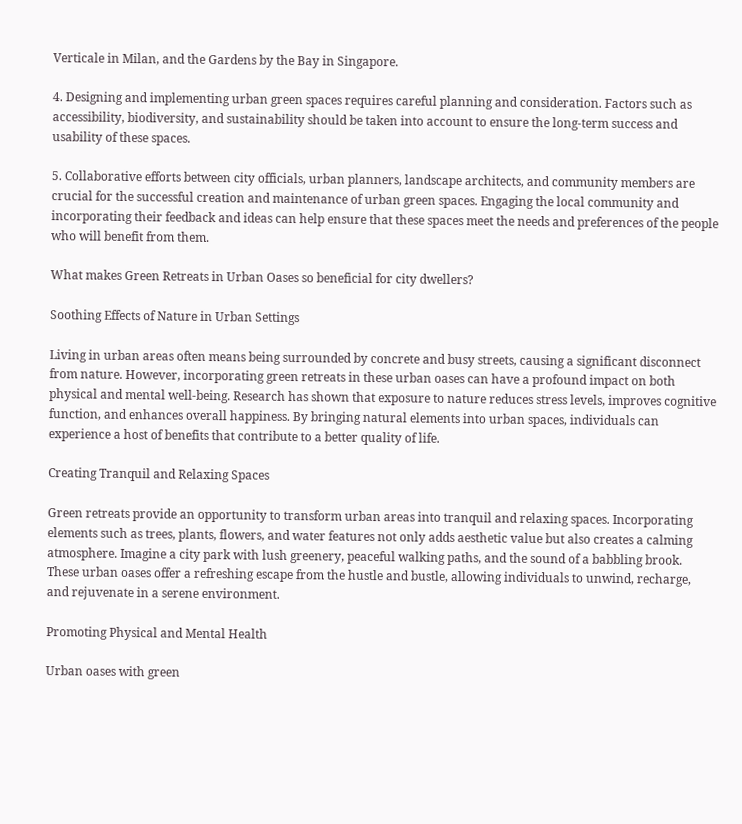Verticale in Milan, and the Gardens by the Bay in Singapore.

4. Designing and implementing urban green spaces requires careful planning and consideration. Factors such as accessibility, biodiversity, and sustainability should be taken into account to ensure the long-term success and usability of these spaces.

5. Collaborative efforts between city officials, urban planners, landscape architects, and community members are crucial for the successful creation and maintenance of urban green spaces. Engaging the local community and incorporating their feedback and ideas can help ensure that these spaces meet the needs and preferences of the people who will benefit from them.

What makes Green Retreats in Urban Oases so beneficial for city dwellers?

Soothing Effects of Nature in Urban Settings

Living in urban areas often means being surrounded by concrete and busy streets, causing a significant disconnect from nature. However, incorporating green retreats in these urban oases can have a profound impact on both physical and mental well-being. Research has shown that exposure to nature reduces stress levels, improves cognitive function, and enhances overall happiness. By bringing natural elements into urban spaces, individuals can experience a host of benefits that contribute to a better quality of life.

Creating Tranquil and Relaxing Spaces

Green retreats provide an opportunity to transform urban areas into tranquil and relaxing spaces. Incorporating elements such as trees, plants, flowers, and water features not only adds aesthetic value but also creates a calming atmosphere. Imagine a city park with lush greenery, peaceful walking paths, and the sound of a babbling brook. These urban oases offer a refreshing escape from the hustle and bustle, allowing individuals to unwind, recharge, and rejuvenate in a serene environment.

Promoting Physical and Mental Health

Urban oases with green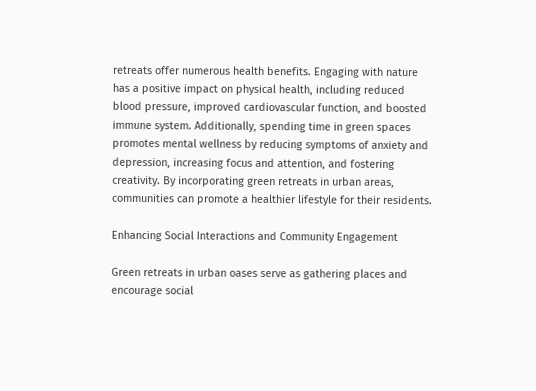retreats offer numerous health benefits. Engaging with nature has a positive impact on physical health, including reduced blood pressure, improved cardiovascular function, and boosted immune system. Additionally, spending time in green spaces promotes mental wellness by reducing symptoms of anxiety and depression, increasing focus and attention, and fostering creativity. By incorporating green retreats in urban areas, communities can promote a healthier lifestyle for their residents.

Enhancing Social Interactions and Community Engagement

Green retreats in urban oases serve as gathering places and encourage social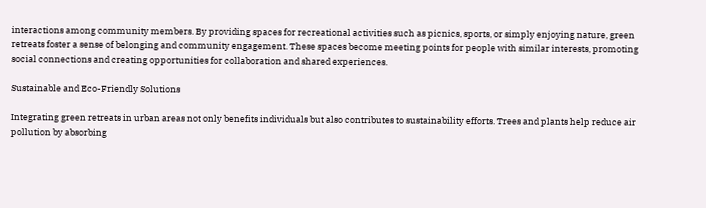interactions among community members. By providing spaces for recreational activities such as picnics, sports, or simply enjoying nature, green retreats foster a sense of belonging and community engagement. These spaces become meeting points for people with similar interests, promoting social connections and creating opportunities for collaboration and shared experiences.

Sustainable and Eco-Friendly Solutions

Integrating green retreats in urban areas not only benefits individuals but also contributes to sustainability efforts. Trees and plants help reduce air pollution by absorbing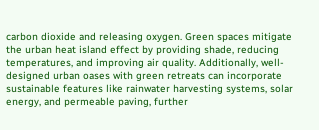carbon dioxide and releasing oxygen. Green spaces mitigate the urban heat island effect by providing shade, reducing temperatures, and improving air quality. Additionally, well-designed urban oases with green retreats can incorporate sustainable features like rainwater harvesting systems, solar energy, and permeable paving, further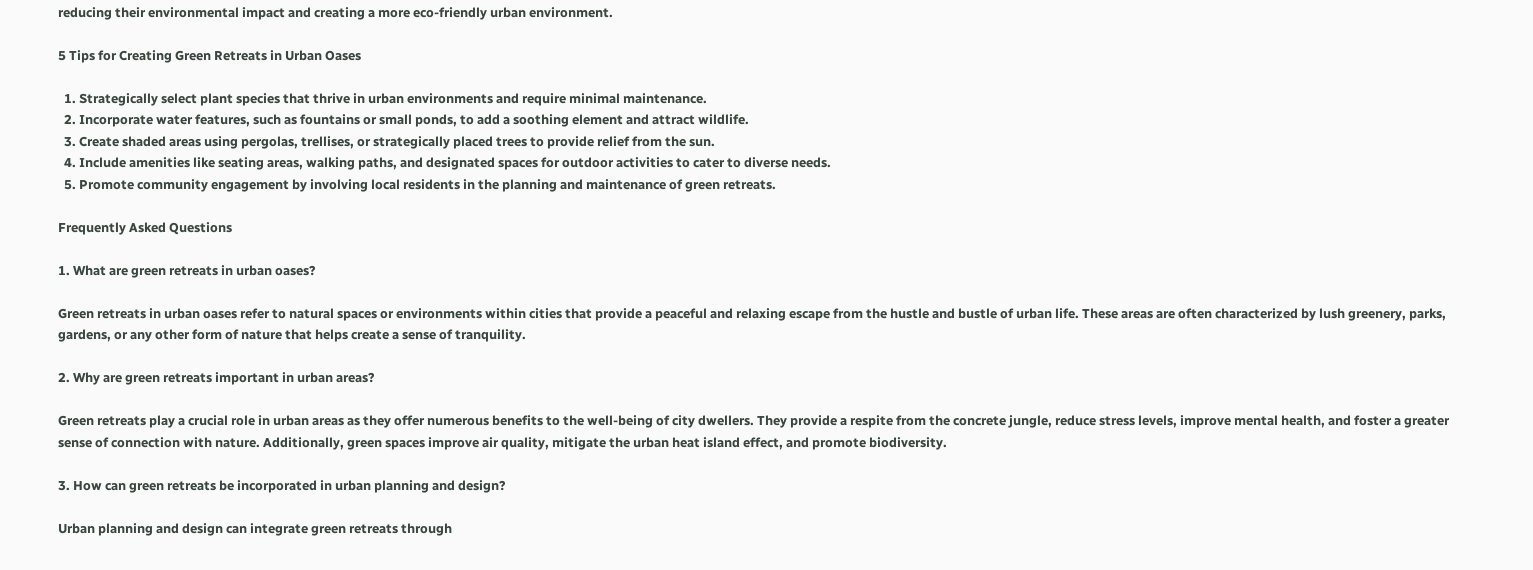reducing their environmental impact and creating a more eco-friendly urban environment.

5 Tips for Creating Green Retreats in Urban Oases

  1. Strategically select plant species that thrive in urban environments and require minimal maintenance.
  2. Incorporate water features, such as fountains or small ponds, to add a soothing element and attract wildlife.
  3. Create shaded areas using pergolas, trellises, or strategically placed trees to provide relief from the sun.
  4. Include amenities like seating areas, walking paths, and designated spaces for outdoor activities to cater to diverse needs.
  5. Promote community engagement by involving local residents in the planning and maintenance of green retreats.

Frequently Asked Questions

1. What are green retreats in urban oases?

Green retreats in urban oases refer to natural spaces or environments within cities that provide a peaceful and relaxing escape from the hustle and bustle of urban life. These areas are often characterized by lush greenery, parks, gardens, or any other form of nature that helps create a sense of tranquility.

2. Why are green retreats important in urban areas?

Green retreats play a crucial role in urban areas as they offer numerous benefits to the well-being of city dwellers. They provide a respite from the concrete jungle, reduce stress levels, improve mental health, and foster a greater sense of connection with nature. Additionally, green spaces improve air quality, mitigate the urban heat island effect, and promote biodiversity.

3. How can green retreats be incorporated in urban planning and design?

Urban planning and design can integrate green retreats through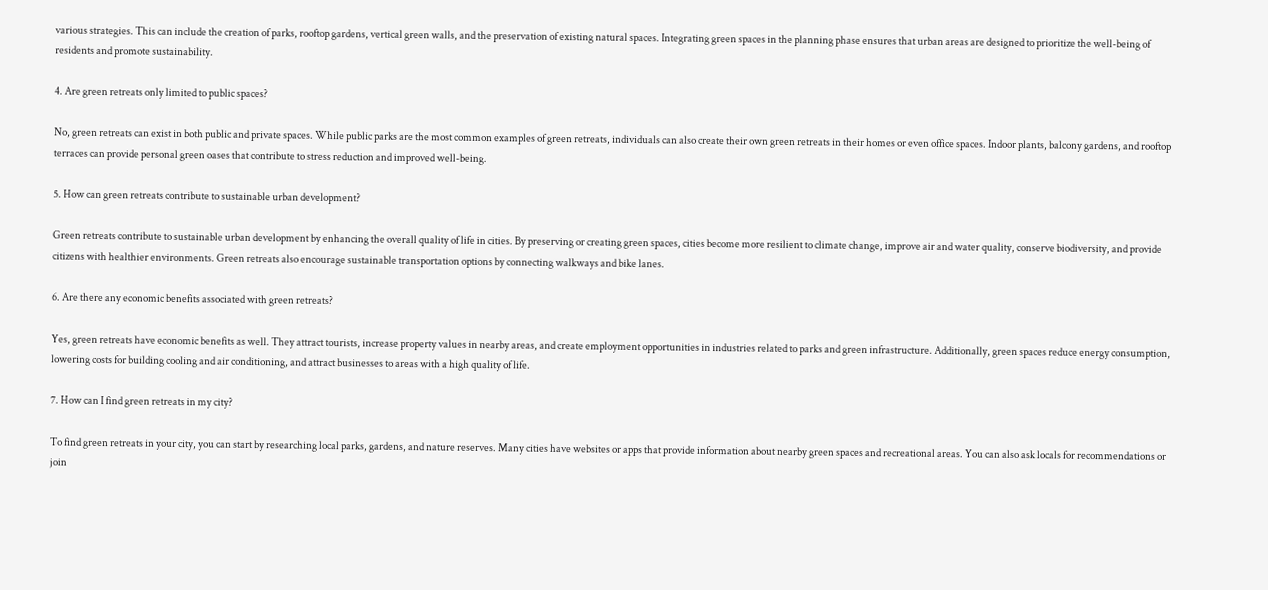various strategies. This can include the creation of parks, rooftop gardens, vertical green walls, and the preservation of existing natural spaces. Integrating green spaces in the planning phase ensures that urban areas are designed to prioritize the well-being of residents and promote sustainability.

4. Are green retreats only limited to public spaces?

No, green retreats can exist in both public and private spaces. While public parks are the most common examples of green retreats, individuals can also create their own green retreats in their homes or even office spaces. Indoor plants, balcony gardens, and rooftop terraces can provide personal green oases that contribute to stress reduction and improved well-being.

5. How can green retreats contribute to sustainable urban development?

Green retreats contribute to sustainable urban development by enhancing the overall quality of life in cities. By preserving or creating green spaces, cities become more resilient to climate change, improve air and water quality, conserve biodiversity, and provide citizens with healthier environments. Green retreats also encourage sustainable transportation options by connecting walkways and bike lanes.

6. Are there any economic benefits associated with green retreats?

Yes, green retreats have economic benefits as well. They attract tourists, increase property values in nearby areas, and create employment opportunities in industries related to parks and green infrastructure. Additionally, green spaces reduce energy consumption, lowering costs for building cooling and air conditioning, and attract businesses to areas with a high quality of life.

7. How can I find green retreats in my city?

To find green retreats in your city, you can start by researching local parks, gardens, and nature reserves. Many cities have websites or apps that provide information about nearby green spaces and recreational areas. You can also ask locals for recommendations or join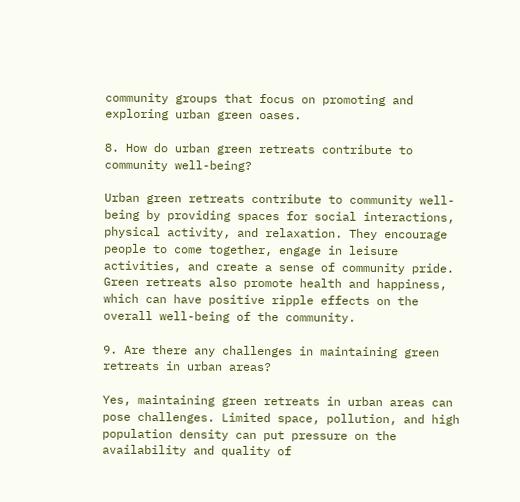community groups that focus on promoting and exploring urban green oases.

8. How do urban green retreats contribute to community well-being?

Urban green retreats contribute to community well-being by providing spaces for social interactions, physical activity, and relaxation. They encourage people to come together, engage in leisure activities, and create a sense of community pride. Green retreats also promote health and happiness, which can have positive ripple effects on the overall well-being of the community.

9. Are there any challenges in maintaining green retreats in urban areas?

Yes, maintaining green retreats in urban areas can pose challenges. Limited space, pollution, and high population density can put pressure on the availability and quality of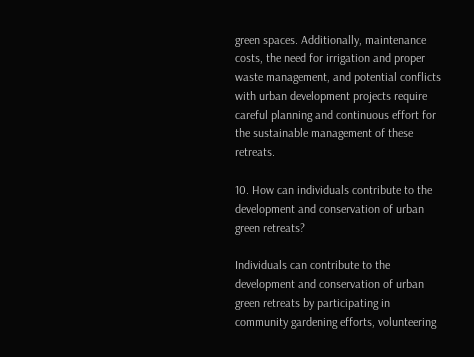green spaces. Additionally, maintenance costs, the need for irrigation and proper waste management, and potential conflicts with urban development projects require careful planning and continuous effort for the sustainable management of these retreats.

10. How can individuals contribute to the development and conservation of urban green retreats?

Individuals can contribute to the development and conservation of urban green retreats by participating in community gardening efforts, volunteering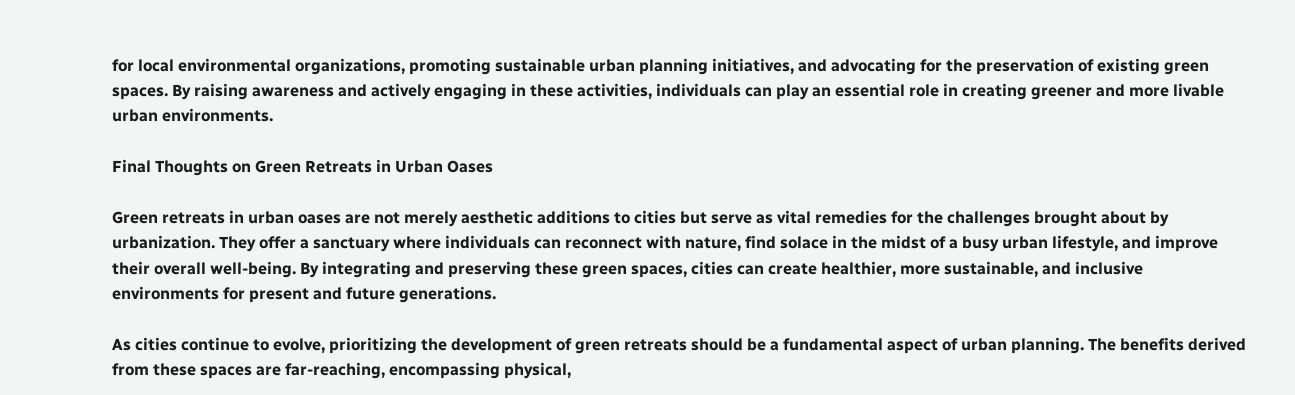for local environmental organizations, promoting sustainable urban planning initiatives, and advocating for the preservation of existing green spaces. By raising awareness and actively engaging in these activities, individuals can play an essential role in creating greener and more livable urban environments.

Final Thoughts on Green Retreats in Urban Oases

Green retreats in urban oases are not merely aesthetic additions to cities but serve as vital remedies for the challenges brought about by urbanization. They offer a sanctuary where individuals can reconnect with nature, find solace in the midst of a busy urban lifestyle, and improve their overall well-being. By integrating and preserving these green spaces, cities can create healthier, more sustainable, and inclusive environments for present and future generations.

As cities continue to evolve, prioritizing the development of green retreats should be a fundamental aspect of urban planning. The benefits derived from these spaces are far-reaching, encompassing physical,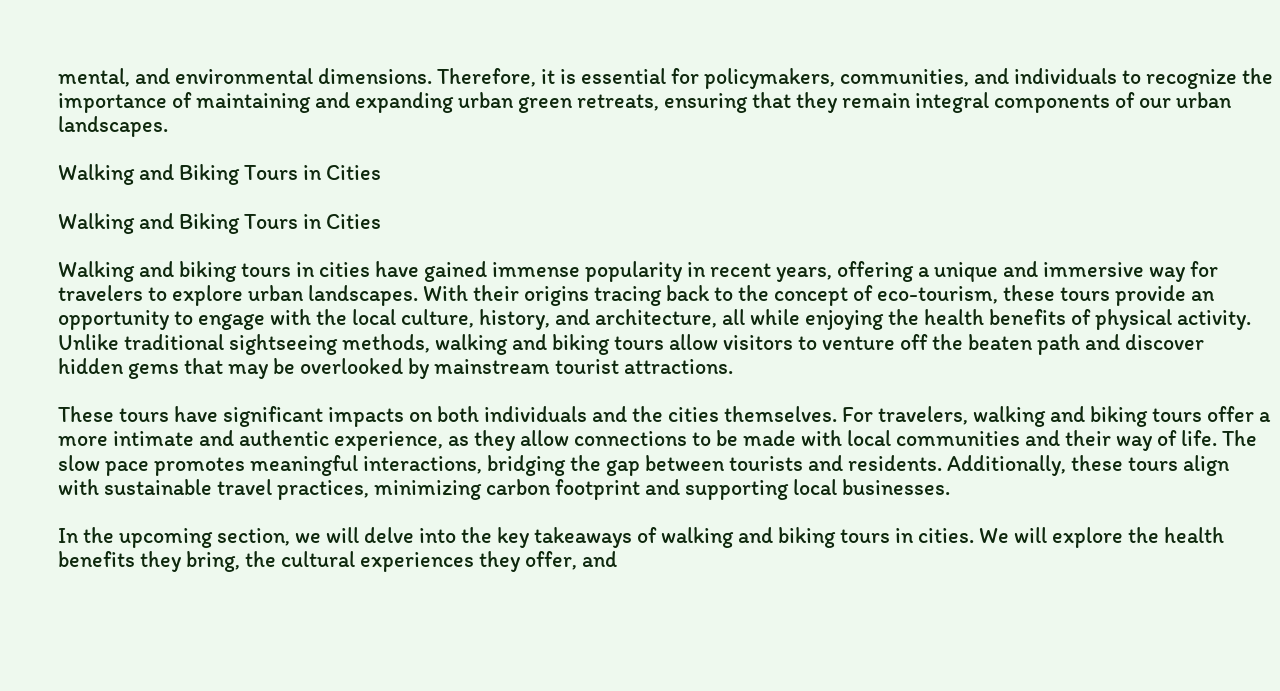mental, and environmental dimensions. Therefore, it is essential for policymakers, communities, and individuals to recognize the importance of maintaining and expanding urban green retreats, ensuring that they remain integral components of our urban landscapes.

Walking and Biking Tours in Cities

Walking and Biking Tours in Cities

Walking and biking tours in cities have gained immense popularity in recent years, offering a unique and immersive way for travelers to explore urban landscapes. With their origins tracing back to the concept of eco-tourism, these tours provide an opportunity to engage with the local culture, history, and architecture, all while enjoying the health benefits of physical activity. Unlike traditional sightseeing methods, walking and biking tours allow visitors to venture off the beaten path and discover hidden gems that may be overlooked by mainstream tourist attractions.

These tours have significant impacts on both individuals and the cities themselves. For travelers, walking and biking tours offer a more intimate and authentic experience, as they allow connections to be made with local communities and their way of life. The slow pace promotes meaningful interactions, bridging the gap between tourists and residents. Additionally, these tours align with sustainable travel practices, minimizing carbon footprint and supporting local businesses.

In the upcoming section, we will delve into the key takeaways of walking and biking tours in cities. We will explore the health benefits they bring, the cultural experiences they offer, and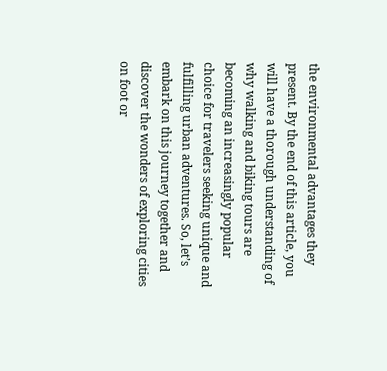the environmental advantages they present. By the end of this article, you will have a thorough understanding of why walking and biking tours are becoming an increasingly popular choice for travelers seeking unique and fulfilling urban adventures. So, let’s embark on this journey together and discover the wonders of exploring cities on foot or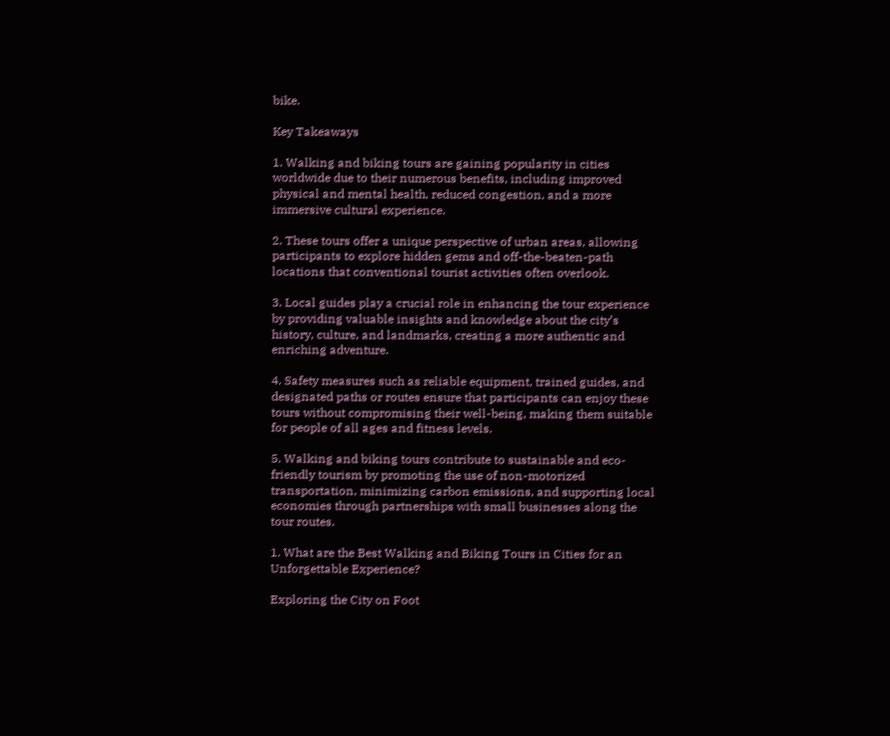bike.

Key Takeaways

1. Walking and biking tours are gaining popularity in cities worldwide due to their numerous benefits, including improved physical and mental health, reduced congestion, and a more immersive cultural experience.

2. These tours offer a unique perspective of urban areas, allowing participants to explore hidden gems and off-the-beaten-path locations that conventional tourist activities often overlook.

3. Local guides play a crucial role in enhancing the tour experience by providing valuable insights and knowledge about the city’s history, culture, and landmarks, creating a more authentic and enriching adventure.

4. Safety measures such as reliable equipment, trained guides, and designated paths or routes ensure that participants can enjoy these tours without compromising their well-being, making them suitable for people of all ages and fitness levels.

5. Walking and biking tours contribute to sustainable and eco-friendly tourism by promoting the use of non-motorized transportation, minimizing carbon emissions, and supporting local economies through partnerships with small businesses along the tour routes.

1. What are the Best Walking and Biking Tours in Cities for an Unforgettable Experience?

Exploring the City on Foot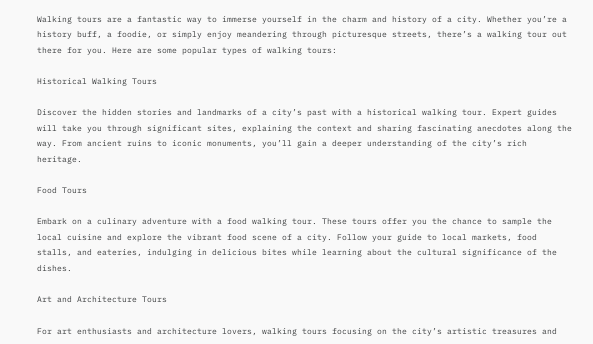Walking tours are a fantastic way to immerse yourself in the charm and history of a city. Whether you’re a history buff, a foodie, or simply enjoy meandering through picturesque streets, there’s a walking tour out there for you. Here are some popular types of walking tours:

Historical Walking Tours

Discover the hidden stories and landmarks of a city’s past with a historical walking tour. Expert guides will take you through significant sites, explaining the context and sharing fascinating anecdotes along the way. From ancient ruins to iconic monuments, you’ll gain a deeper understanding of the city’s rich heritage.

Food Tours

Embark on a culinary adventure with a food walking tour. These tours offer you the chance to sample the local cuisine and explore the vibrant food scene of a city. Follow your guide to local markets, food stalls, and eateries, indulging in delicious bites while learning about the cultural significance of the dishes.

Art and Architecture Tours

For art enthusiasts and architecture lovers, walking tours focusing on the city’s artistic treasures and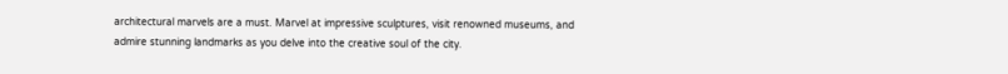architectural marvels are a must. Marvel at impressive sculptures, visit renowned museums, and admire stunning landmarks as you delve into the creative soul of the city.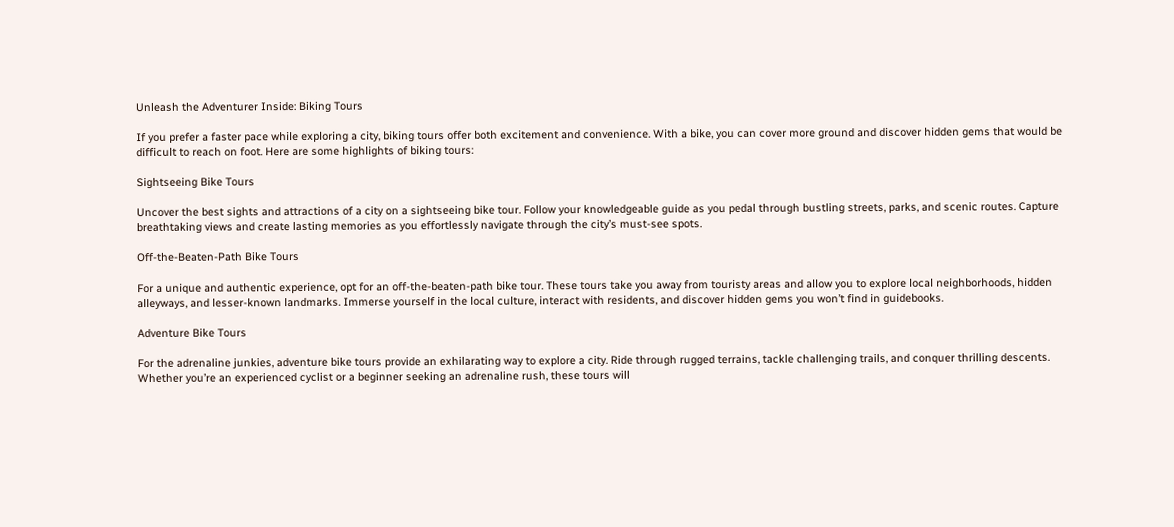Unleash the Adventurer Inside: Biking Tours

If you prefer a faster pace while exploring a city, biking tours offer both excitement and convenience. With a bike, you can cover more ground and discover hidden gems that would be difficult to reach on foot. Here are some highlights of biking tours:

Sightseeing Bike Tours

Uncover the best sights and attractions of a city on a sightseeing bike tour. Follow your knowledgeable guide as you pedal through bustling streets, parks, and scenic routes. Capture breathtaking views and create lasting memories as you effortlessly navigate through the city’s must-see spots.

Off-the-Beaten-Path Bike Tours

For a unique and authentic experience, opt for an off-the-beaten-path bike tour. These tours take you away from touristy areas and allow you to explore local neighborhoods, hidden alleyways, and lesser-known landmarks. Immerse yourself in the local culture, interact with residents, and discover hidden gems you won’t find in guidebooks.

Adventure Bike Tours

For the adrenaline junkies, adventure bike tours provide an exhilarating way to explore a city. Ride through rugged terrains, tackle challenging trails, and conquer thrilling descents. Whether you’re an experienced cyclist or a beginner seeking an adrenaline rush, these tours will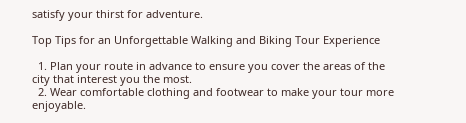satisfy your thirst for adventure.

Top Tips for an Unforgettable Walking and Biking Tour Experience

  1. Plan your route in advance to ensure you cover the areas of the city that interest you the most.
  2. Wear comfortable clothing and footwear to make your tour more enjoyable.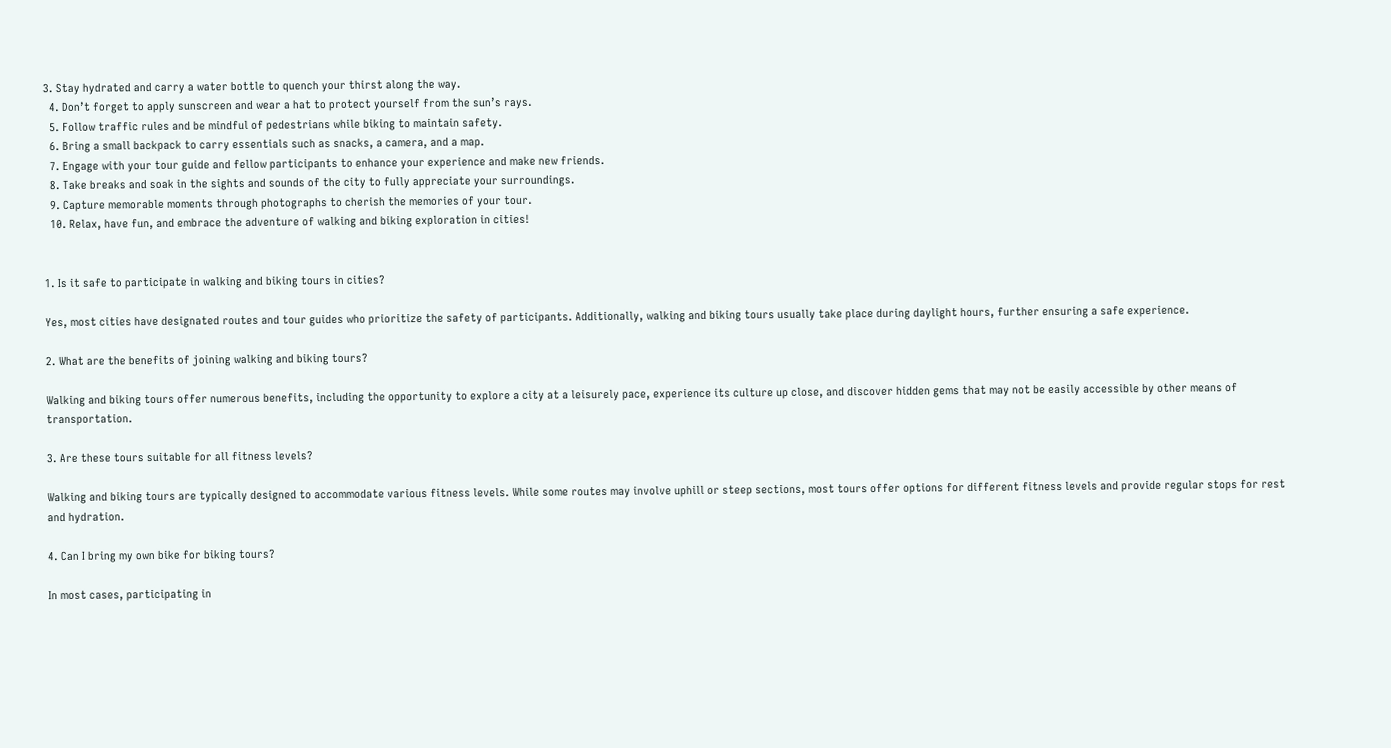3. Stay hydrated and carry a water bottle to quench your thirst along the way.
  4. Don’t forget to apply sunscreen and wear a hat to protect yourself from the sun’s rays.
  5. Follow traffic rules and be mindful of pedestrians while biking to maintain safety.
  6. Bring a small backpack to carry essentials such as snacks, a camera, and a map.
  7. Engage with your tour guide and fellow participants to enhance your experience and make new friends.
  8. Take breaks and soak in the sights and sounds of the city to fully appreciate your surroundings.
  9. Capture memorable moments through photographs to cherish the memories of your tour.
  10. Relax, have fun, and embrace the adventure of walking and biking exploration in cities!


1. Is it safe to participate in walking and biking tours in cities?

Yes, most cities have designated routes and tour guides who prioritize the safety of participants. Additionally, walking and biking tours usually take place during daylight hours, further ensuring a safe experience.

2. What are the benefits of joining walking and biking tours?

Walking and biking tours offer numerous benefits, including the opportunity to explore a city at a leisurely pace, experience its culture up close, and discover hidden gems that may not be easily accessible by other means of transportation.

3. Are these tours suitable for all fitness levels?

Walking and biking tours are typically designed to accommodate various fitness levels. While some routes may involve uphill or steep sections, most tours offer options for different fitness levels and provide regular stops for rest and hydration.

4. Can I bring my own bike for biking tours?

In most cases, participating in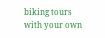biking tours with your own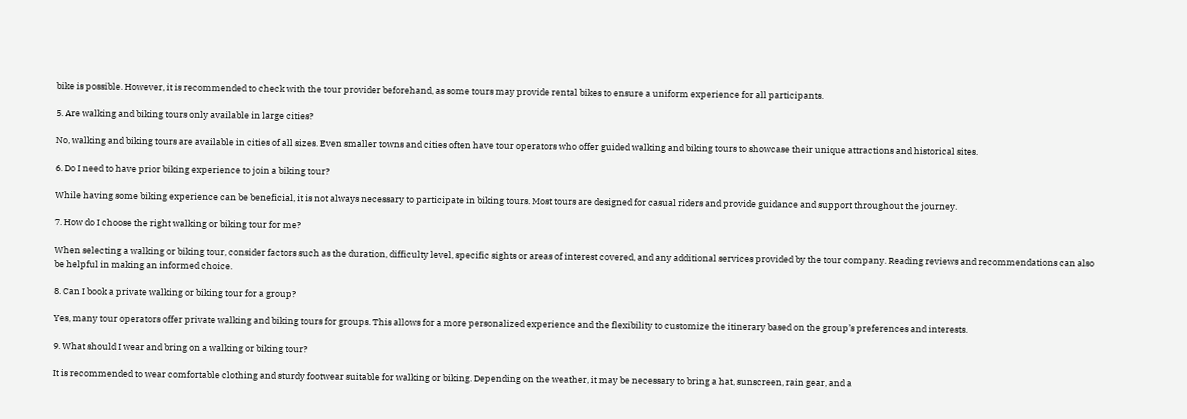bike is possible. However, it is recommended to check with the tour provider beforehand, as some tours may provide rental bikes to ensure a uniform experience for all participants.

5. Are walking and biking tours only available in large cities?

No, walking and biking tours are available in cities of all sizes. Even smaller towns and cities often have tour operators who offer guided walking and biking tours to showcase their unique attractions and historical sites.

6. Do I need to have prior biking experience to join a biking tour?

While having some biking experience can be beneficial, it is not always necessary to participate in biking tours. Most tours are designed for casual riders and provide guidance and support throughout the journey.

7. How do I choose the right walking or biking tour for me?

When selecting a walking or biking tour, consider factors such as the duration, difficulty level, specific sights or areas of interest covered, and any additional services provided by the tour company. Reading reviews and recommendations can also be helpful in making an informed choice.

8. Can I book a private walking or biking tour for a group?

Yes, many tour operators offer private walking and biking tours for groups. This allows for a more personalized experience and the flexibility to customize the itinerary based on the group’s preferences and interests.

9. What should I wear and bring on a walking or biking tour?

It is recommended to wear comfortable clothing and sturdy footwear suitable for walking or biking. Depending on the weather, it may be necessary to bring a hat, sunscreen, rain gear, and a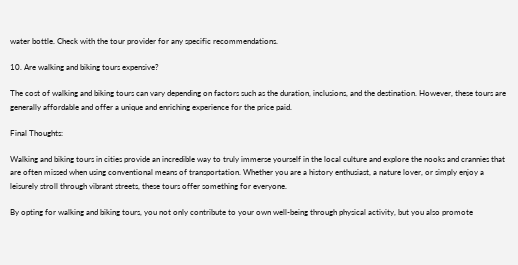water bottle. Check with the tour provider for any specific recommendations.

10. Are walking and biking tours expensive?

The cost of walking and biking tours can vary depending on factors such as the duration, inclusions, and the destination. However, these tours are generally affordable and offer a unique and enriching experience for the price paid.

Final Thoughts:

Walking and biking tours in cities provide an incredible way to truly immerse yourself in the local culture and explore the nooks and crannies that are often missed when using conventional means of transportation. Whether you are a history enthusiast, a nature lover, or simply enjoy a leisurely stroll through vibrant streets, these tours offer something for everyone.

By opting for walking and biking tours, you not only contribute to your own well-being through physical activity, but you also promote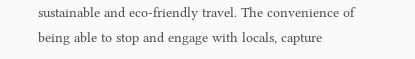sustainable and eco-friendly travel. The convenience of being able to stop and engage with locals, capture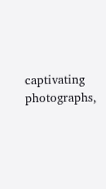captivating photographs,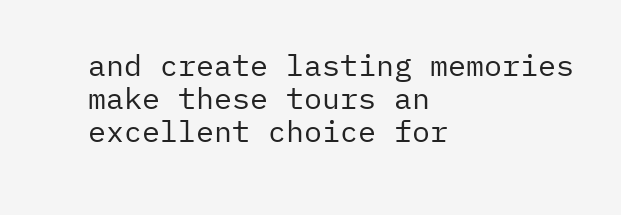and create lasting memories make these tours an excellent choice for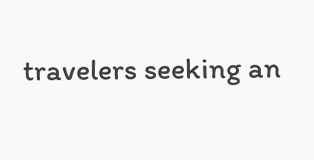travelers seeking an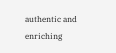authentic and enriching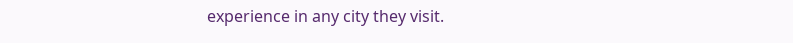experience in any city they visit.